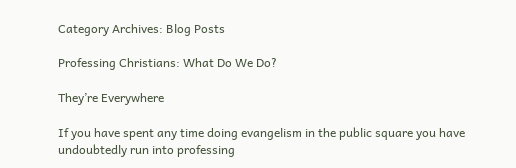Category Archives: Blog Posts

Professing Christians: What Do We Do?

They’re Everywhere

If you have spent any time doing evangelism in the public square you have undoubtedly run into professing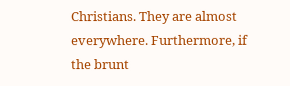Christians. They are almost everywhere. Furthermore, if the brunt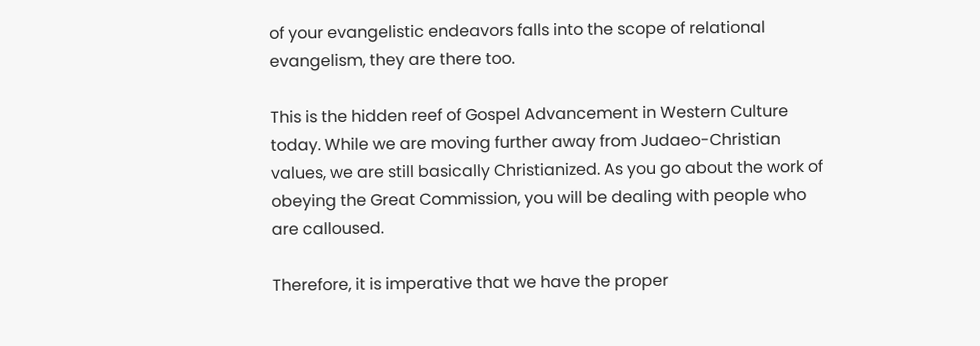of your evangelistic endeavors falls into the scope of relational evangelism, they are there too.

This is the hidden reef of Gospel Advancement in Western Culture today. While we are moving further away from Judaeo-Christian values, we are still basically Christianized. As you go about the work of obeying the Great Commission, you will be dealing with people who are calloused.

Therefore, it is imperative that we have the proper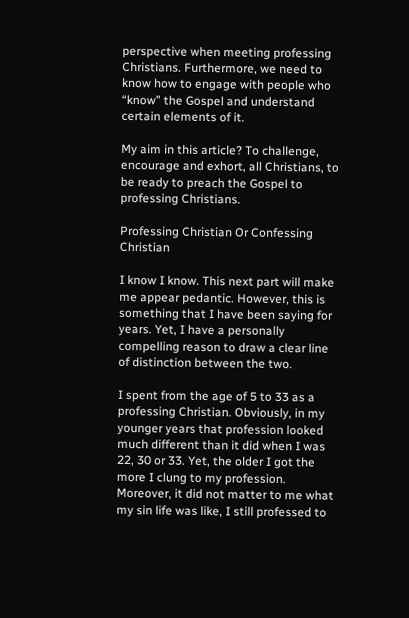perspective when meeting professing Christians. Furthermore, we need to know how to engage with people who “know” the Gospel and understand certain elements of it.

My aim in this article? To challenge, encourage and exhort, all Christians, to be ready to preach the Gospel to professing Christians.

Professing Christian Or Confessing Christian

I know I know. This next part will make me appear pedantic. However, this is something that I have been saying for years. Yet, I have a personally compelling reason to draw a clear line of distinction between the two.

I spent from the age of 5 to 33 as a professing Christian. Obviously, in my younger years that profession looked much different than it did when I was 22, 30 or 33. Yet, the older I got the more I clung to my profession. Moreover, it did not matter to me what my sin life was like, I still professed to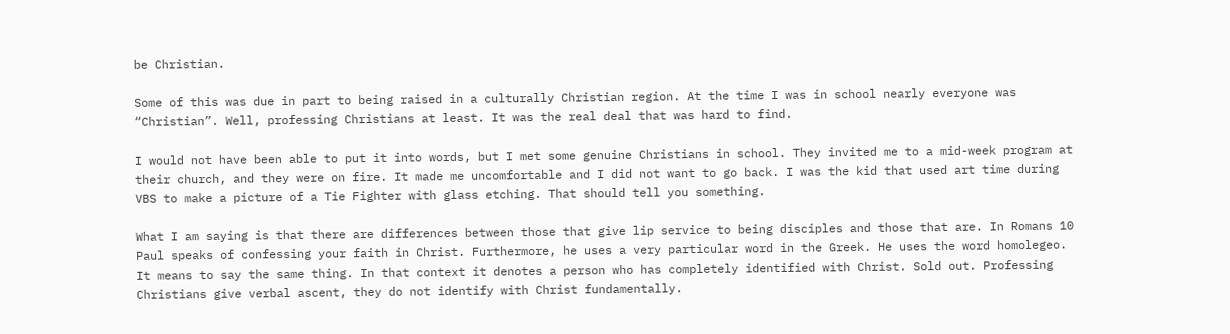be Christian.

Some of this was due in part to being raised in a culturally Christian region. At the time I was in school nearly everyone was “Christian”. Well, professing Christians at least. It was the real deal that was hard to find.

I would not have been able to put it into words, but I met some genuine Christians in school. They invited me to a mid-week program at their church, and they were on fire. It made me uncomfortable and I did not want to go back. I was the kid that used art time during VBS to make a picture of a Tie Fighter with glass etching. That should tell you something.

What I am saying is that there are differences between those that give lip service to being disciples and those that are. In Romans 10 Paul speaks of confessing your faith in Christ. Furthermore, he uses a very particular word in the Greek. He uses the word homolegeo. It means to say the same thing. In that context it denotes a person who has completely identified with Christ. Sold out. Professing Christians give verbal ascent, they do not identify with Christ fundamentally.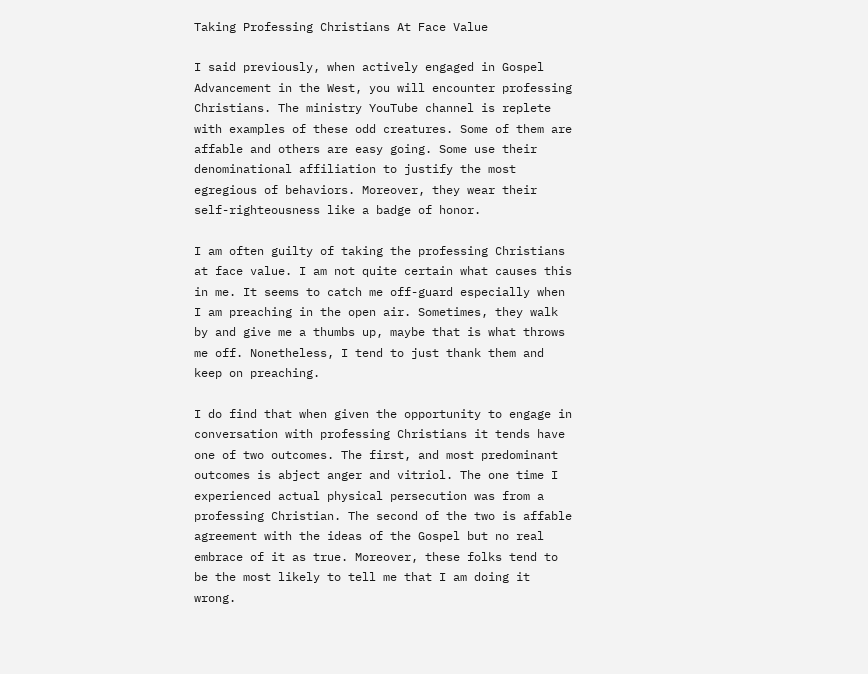Taking Professing Christians At Face Value

I said previously, when actively engaged in Gospel Advancement in the West, you will encounter professing Christians. The ministry YouTube channel is replete with examples of these odd creatures. Some of them are affable and others are easy going. Some use their denominational affiliation to justify the most egregious of behaviors. Moreover, they wear their self-righteousness like a badge of honor.

I am often guilty of taking the professing Christians at face value. I am not quite certain what causes this in me. It seems to catch me off-guard especially when I am preaching in the open air. Sometimes, they walk by and give me a thumbs up, maybe that is what throws me off. Nonetheless, I tend to just thank them and keep on preaching.

I do find that when given the opportunity to engage in conversation with professing Christians it tends have one of two outcomes. The first, and most predominant outcomes is abject anger and vitriol. The one time I experienced actual physical persecution was from a professing Christian. The second of the two is affable agreement with the ideas of the Gospel but no real embrace of it as true. Moreover, these folks tend to be the most likely to tell me that I am doing it wrong.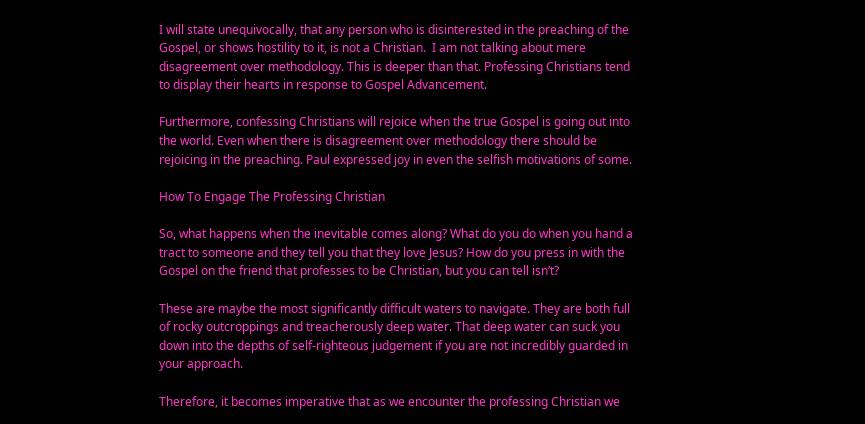I will state unequivocally, that any person who is disinterested in the preaching of the Gospel, or shows hostility to it, is not a Christian.  I am not talking about mere disagreement over methodology. This is deeper than that. Professing Christians tend to display their hearts in response to Gospel Advancement.

Furthermore, confessing Christians will rejoice when the true Gospel is going out into the world. Even when there is disagreement over methodology there should be rejoicing in the preaching. Paul expressed joy in even the selfish motivations of some.

How To Engage The Professing Christian

So, what happens when the inevitable comes along? What do you do when you hand a tract to someone and they tell you that they love Jesus? How do you press in with the Gospel on the friend that professes to be Christian, but you can tell isn’t?

These are maybe the most significantly difficult waters to navigate. They are both full of rocky outcroppings and treacherously deep water. That deep water can suck you down into the depths of self-righteous judgement if you are not incredibly guarded in your approach.

Therefore, it becomes imperative that as we encounter the professing Christian we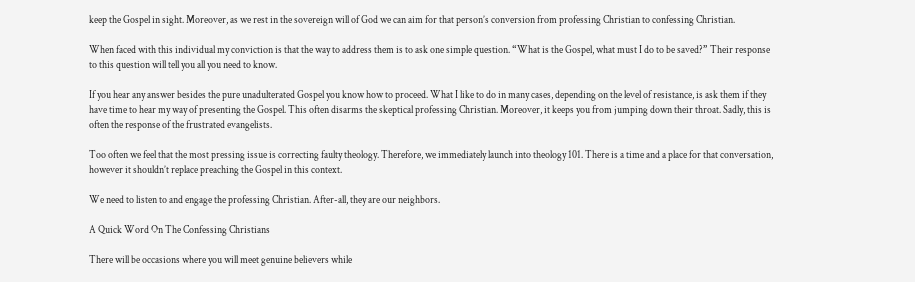keep the Gospel in sight. Moreover, as we rest in the sovereign will of God we can aim for that person’s conversion from professing Christian to confessing Christian.

When faced with this individual my conviction is that the way to address them is to ask one simple question. “What is the Gospel, what must I do to be saved?” Their response to this question will tell you all you need to know.

If you hear any answer besides the pure unadulterated Gospel you know how to proceed. What I like to do in many cases, depending on the level of resistance, is ask them if they have time to hear my way of presenting the Gospel. This often disarms the skeptical professing Christian. Moreover, it keeps you from jumping down their throat. Sadly, this is often the response of the frustrated evangelists.

Too often we feel that the most pressing issue is correcting faulty theology. Therefore, we immediately launch into theology 101. There is a time and a place for that conversation, however it shouldn’t replace preaching the Gospel in this context.

We need to listen to and engage the professing Christian. After-all, they are our neighbors.

A Quick Word On The Confessing Christians

There will be occasions where you will meet genuine believers while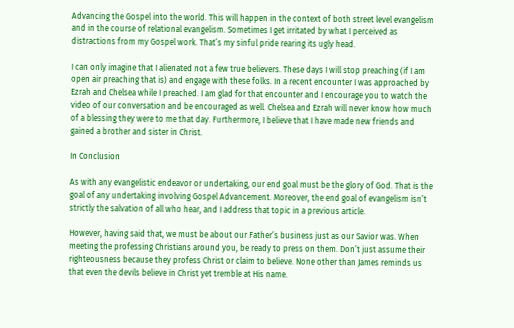Advancing the Gospel into the world. This will happen in the context of both street level evangelism and in the course of relational evangelism. Sometimes I get irritated by what I perceived as distractions from my Gospel work. That’s my sinful pride rearing its ugly head.

I can only imagine that I alienated not a few true believers. These days I will stop preaching (if I am open air preaching that is) and engage with these folks. In a recent encounter I was approached by Ezrah and Chelsea while I preached. I am glad for that encounter and I encourage you to watch the video of our conversation and be encouraged as well. Chelsea and Ezrah will never know how much of a blessing they were to me that day. Furthermore, I believe that I have made new friends and gained a brother and sister in Christ.

In Conclusion

As with any evangelistic endeavor or undertaking, our end goal must be the glory of God. That is the goal of any undertaking involving Gospel Advancement. Moreover, the end goal of evangelism isn’t strictly the salvation of all who hear, and I address that topic in a previous article.

However, having said that, we must be about our Father’s business just as our Savior was. When meeting the professing Christians around you, be ready to press on them. Don’t just assume their righteousness because they profess Christ or claim to believe. None other than James reminds us that even the devils believe in Christ yet tremble at His name.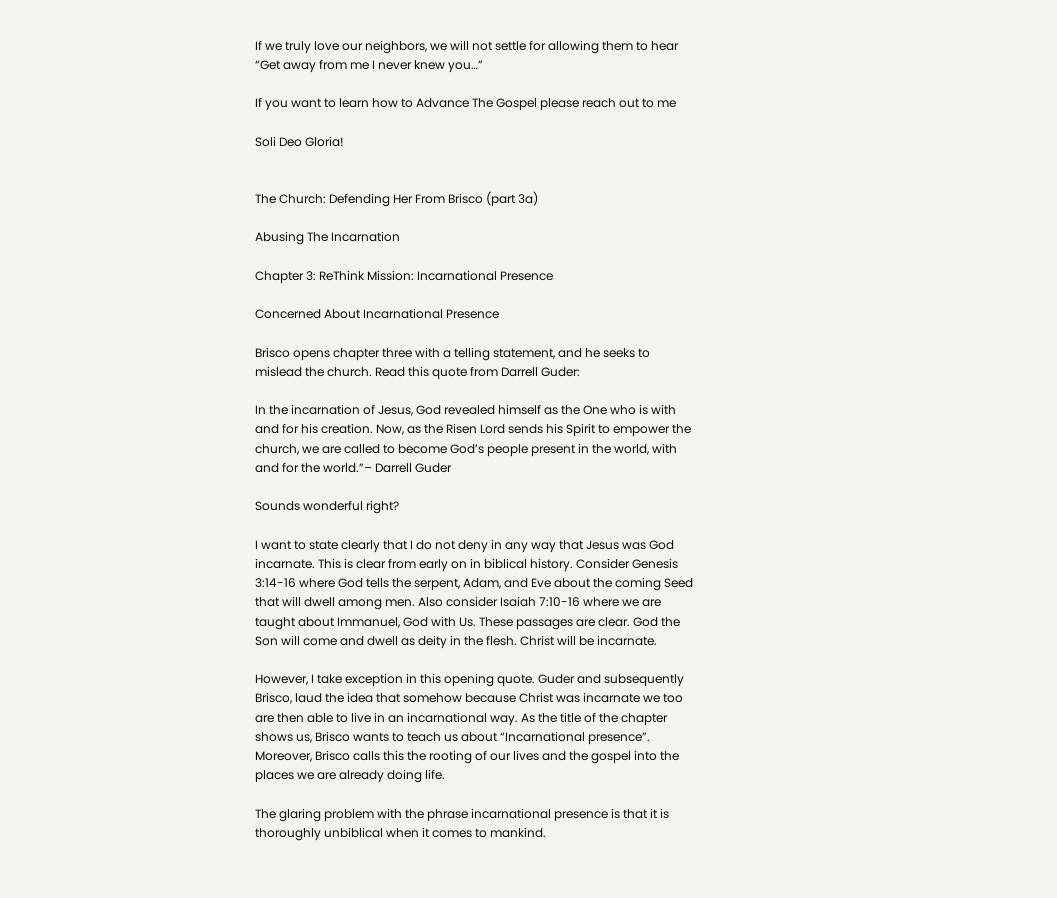If we truly love our neighbors, we will not settle for allowing them to hear “Get away from me I never knew you…”

If you want to learn how to Advance The Gospel please reach out to me

Soli Deo Gloria!


The Church: Defending Her From Brisco (part 3a)

Abusing The Incarnation

Chapter 3: ReThink Mission: Incarnational Presence

Concerned About Incarnational Presence

Brisco opens chapter three with a telling statement, and he seeks to mislead the church. Read this quote from Darrell Guder:

In the incarnation of Jesus, God revealed himself as the One who is with and for his creation. Now, as the Risen Lord sends his Spirit to empower the church, we are called to become God’s people present in the world, with and for the world.”– Darrell Guder

Sounds wonderful right?

I want to state clearly that I do not deny in any way that Jesus was God incarnate. This is clear from early on in biblical history. Consider Genesis 3:14-16 where God tells the serpent, Adam, and Eve about the coming Seed that will dwell among men. Also consider Isaiah 7:10-16 where we are taught about Immanuel, God with Us. These passages are clear. God the Son will come and dwell as deity in the flesh. Christ will be incarnate.

However, I take exception in this opening quote. Guder and subsequently Brisco, laud the idea that somehow because Christ was incarnate we too are then able to live in an incarnational way. As the title of the chapter shows us, Brisco wants to teach us about “Incarnational presence”. Moreover, Brisco calls this the rooting of our lives and the gospel into the places we are already doing life.

The glaring problem with the phrase incarnational presence is that it is thoroughly unbiblical when it comes to mankind.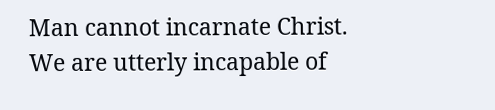Man cannot incarnate Christ. We are utterly incapable of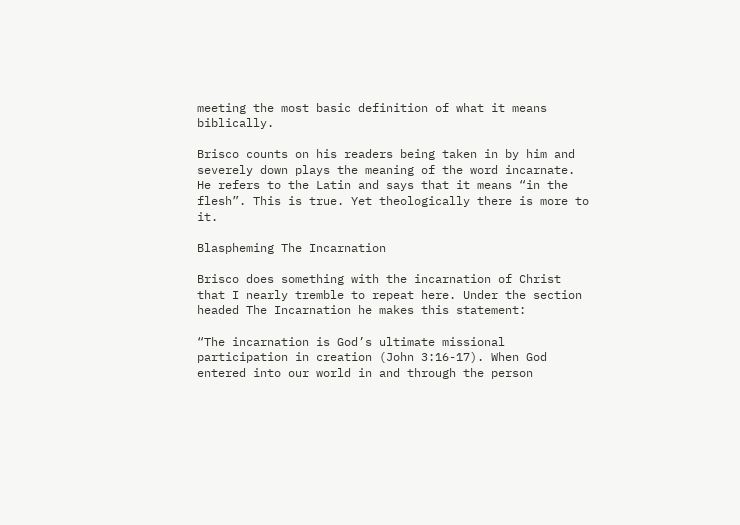meeting the most basic definition of what it means biblically.

Brisco counts on his readers being taken in by him and severely down plays the meaning of the word incarnate. He refers to the Latin and says that it means “in the flesh”. This is true. Yet theologically there is more to it.

Blaspheming The Incarnation

Brisco does something with the incarnation of Christ that I nearly tremble to repeat here. Under the section headed The Incarnation he makes this statement:

“The incarnation is God’s ultimate missional participation in creation (John 3:16-17). When God entered into our world in and through the person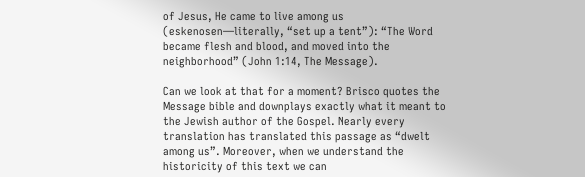of Jesus, He came to live among us (eskenosen—literally, “set up a tent”): “The Word became flesh and blood, and moved into the neighborhood” (John 1:14, The Message).

Can we look at that for a moment? Brisco quotes the Message bible and downplays exactly what it meant to the Jewish author of the Gospel. Nearly every translation has translated this passage as “dwelt among us”. Moreover, when we understand the historicity of this text we can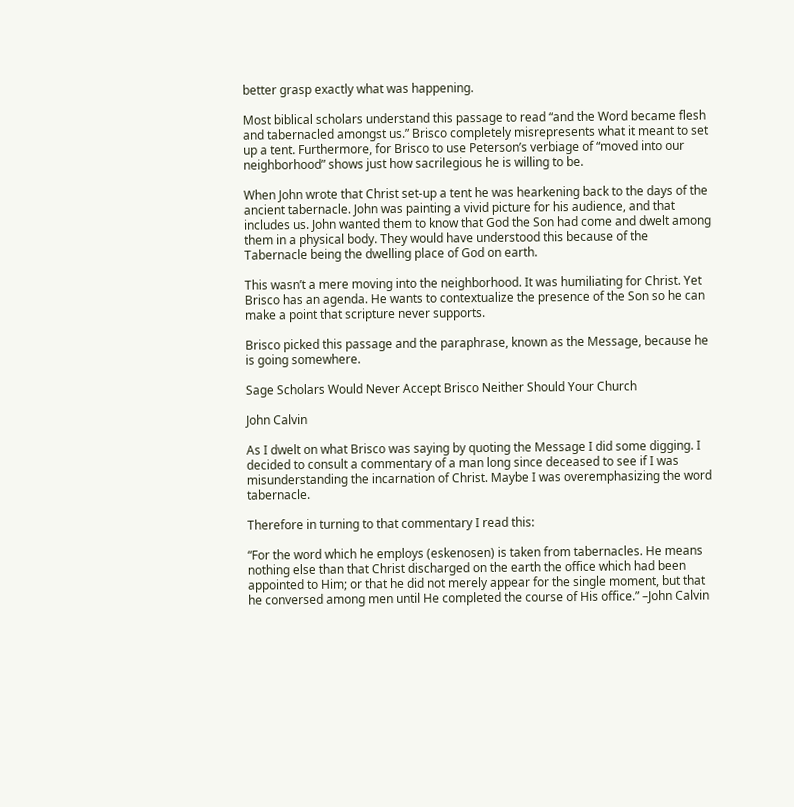better grasp exactly what was happening.

Most biblical scholars understand this passage to read “and the Word became flesh and tabernacled amongst us.” Brisco completely misrepresents what it meant to set up a tent. Furthermore, for Brisco to use Peterson’s verbiage of “moved into our neighborhood” shows just how sacrilegious he is willing to be.

When John wrote that Christ set-up a tent he was hearkening back to the days of the ancient tabernacle. John was painting a vivid picture for his audience, and that includes us. John wanted them to know that God the Son had come and dwelt among them in a physical body. They would have understood this because of the Tabernacle being the dwelling place of God on earth.

This wasn’t a mere moving into the neighborhood. It was humiliating for Christ. Yet Brisco has an agenda. He wants to contextualize the presence of the Son so he can make a point that scripture never supports.

Brisco picked this passage and the paraphrase, known as the Message, because he is going somewhere.

Sage Scholars Would Never Accept Brisco Neither Should Your Church

John Calvin

As I dwelt on what Brisco was saying by quoting the Message I did some digging. I decided to consult a commentary of a man long since deceased to see if I was misunderstanding the incarnation of Christ. Maybe I was overemphasizing the word tabernacle.

Therefore in turning to that commentary I read this:

“For the word which he employs (eskenosen) is taken from tabernacles. He means nothing else than that Christ discharged on the earth the office which had been appointed to Him; or that he did not merely appear for the single moment, but that he conversed among men until He completed the course of His office.” –John Calvin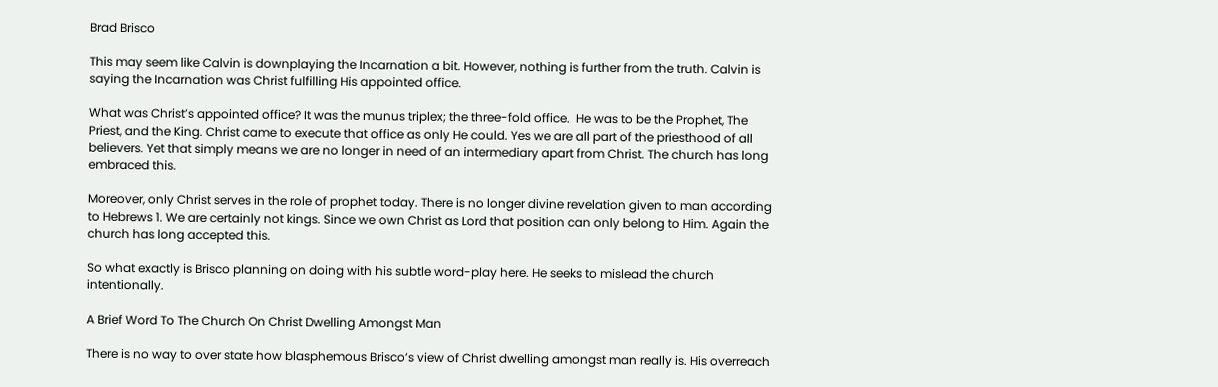Brad Brisco

This may seem like Calvin is downplaying the Incarnation a bit. However, nothing is further from the truth. Calvin is saying the Incarnation was Christ fulfilling His appointed office.

What was Christ’s appointed office? It was the munus triplex; the three-fold office.  He was to be the Prophet, The Priest, and the King. Christ came to execute that office as only He could. Yes we are all part of the priesthood of all believers. Yet that simply means we are no longer in need of an intermediary apart from Christ. The church has long embraced this.

Moreover, only Christ serves in the role of prophet today. There is no longer divine revelation given to man according to Hebrews 1. We are certainly not kings. Since we own Christ as Lord that position can only belong to Him. Again the church has long accepted this.

So what exactly is Brisco planning on doing with his subtle word-play here. He seeks to mislead the church intentionally.

A Brief Word To The Church On Christ Dwelling Amongst Man

There is no way to over state how blasphemous Brisco’s view of Christ dwelling amongst man really is. His overreach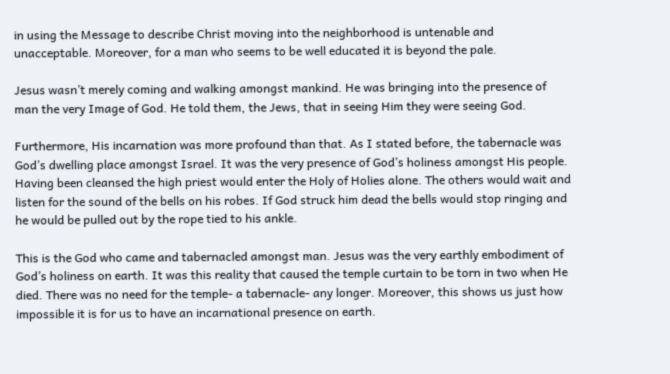in using the Message to describe Christ moving into the neighborhood is untenable and unacceptable. Moreover, for a man who seems to be well educated it is beyond the pale.

Jesus wasn’t merely coming and walking amongst mankind. He was bringing into the presence of man the very Image of God. He told them, the Jews, that in seeing Him they were seeing God.

Furthermore, His incarnation was more profound than that. As I stated before, the tabernacle was God’s dwelling place amongst Israel. It was the very presence of God’s holiness amongst His people. Having been cleansed the high priest would enter the Holy of Holies alone. The others would wait and listen for the sound of the bells on his robes. If God struck him dead the bells would stop ringing and he would be pulled out by the rope tied to his ankle.

This is the God who came and tabernacled amongst man. Jesus was the very earthly embodiment of God’s holiness on earth. It was this reality that caused the temple curtain to be torn in two when He died. There was no need for the temple- a tabernacle- any longer. Moreover, this shows us just how impossible it is for us to have an incarnational presence on earth.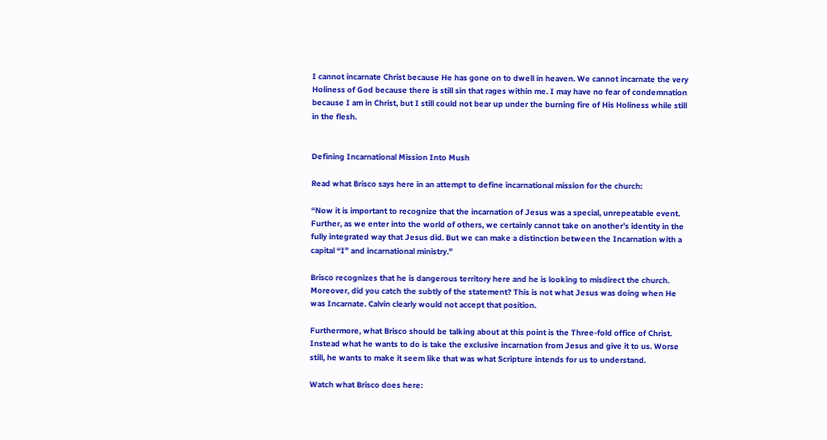I cannot incarnate Christ because He has gone on to dwell in heaven. We cannot incarnate the very Holiness of God because there is still sin that rages within me. I may have no fear of condemnation because I am in Christ, but I still could not bear up under the burning fire of His Holiness while still in the flesh.


Defining Incarnational Mission Into Mush

Read what Brisco says here in an attempt to define incarnational mission for the church:

“Now it is important to recognize that the incarnation of Jesus was a special, unrepeatable event. Further, as we enter into the world of others, we certainly cannot take on another’s identity in the fully integrated way that Jesus did. But we can make a distinction between the Incarnation with a capital “I” and incarnational ministry.”

Brisco recognizes that he is dangerous territory here and he is looking to misdirect the church. Moreover, did you catch the subtly of the statement? This is not what Jesus was doing when He was Incarnate. Calvin clearly would not accept that position.

Furthermore, what Brisco should be talking about at this point is the Three-fold office of Christ. Instead what he wants to do is take the exclusive incarnation from Jesus and give it to us. Worse still, he wants to make it seem like that was what Scripture intends for us to understand.

Watch what Brisco does here: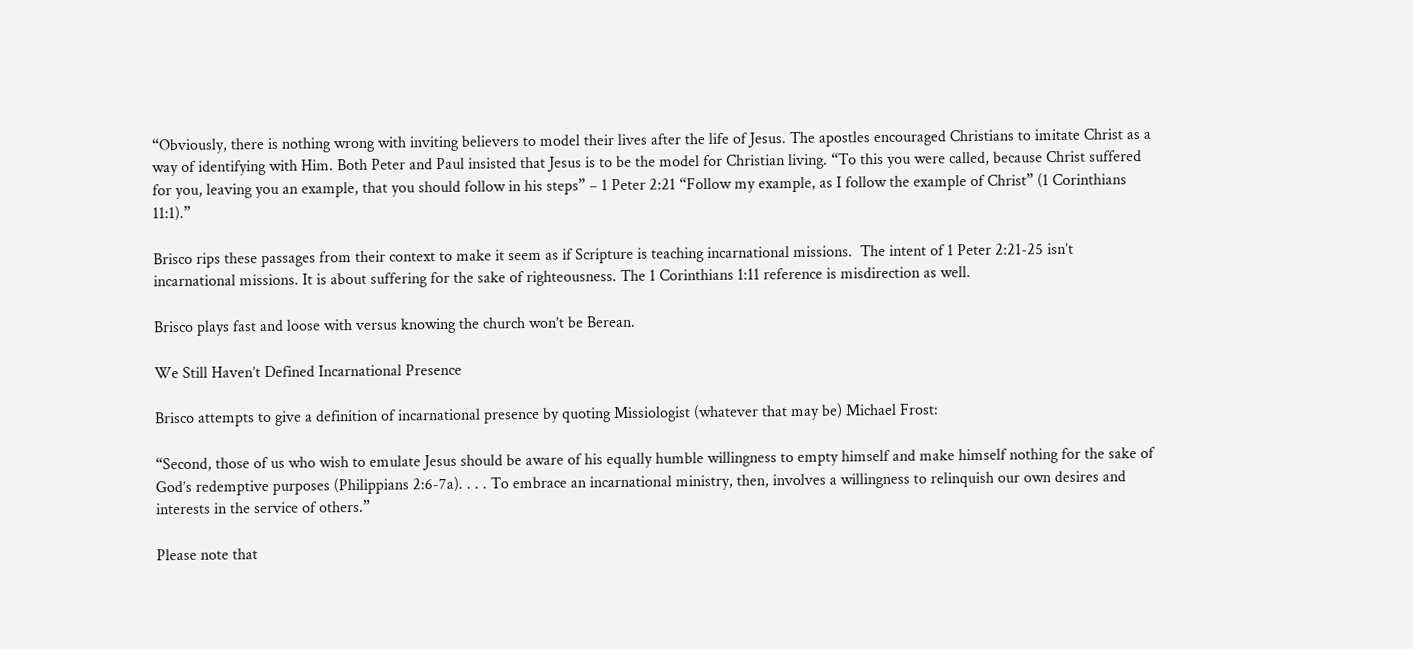“Obviously, there is nothing wrong with inviting believers to model their lives after the life of Jesus. The apostles encouraged Christians to imitate Christ as a way of identifying with Him. Both Peter and Paul insisted that Jesus is to be the model for Christian living. “To this you were called, because Christ suffered for you, leaving you an example, that you should follow in his steps” – 1 Peter 2:21 “Follow my example, as I follow the example of Christ” (1 Corinthians 11:1).”

Brisco rips these passages from their context to make it seem as if Scripture is teaching incarnational missions.  The intent of 1 Peter 2:21-25 isn’t incarnational missions. It is about suffering for the sake of righteousness. The 1 Corinthians 1:11 reference is misdirection as well.

Brisco plays fast and loose with versus knowing the church won’t be Berean.

We Still Haven’t Defined Incarnational Presence

Brisco attempts to give a definition of incarnational presence by quoting Missiologist (whatever that may be) Michael Frost:

“Second, those of us who wish to emulate Jesus should be aware of his equally humble willingness to empty himself and make himself nothing for the sake of God’s redemptive purposes (Philippians 2:6-7a). . . . To embrace an incarnational ministry, then, involves a willingness to relinquish our own desires and interests in the service of others.”

Please note that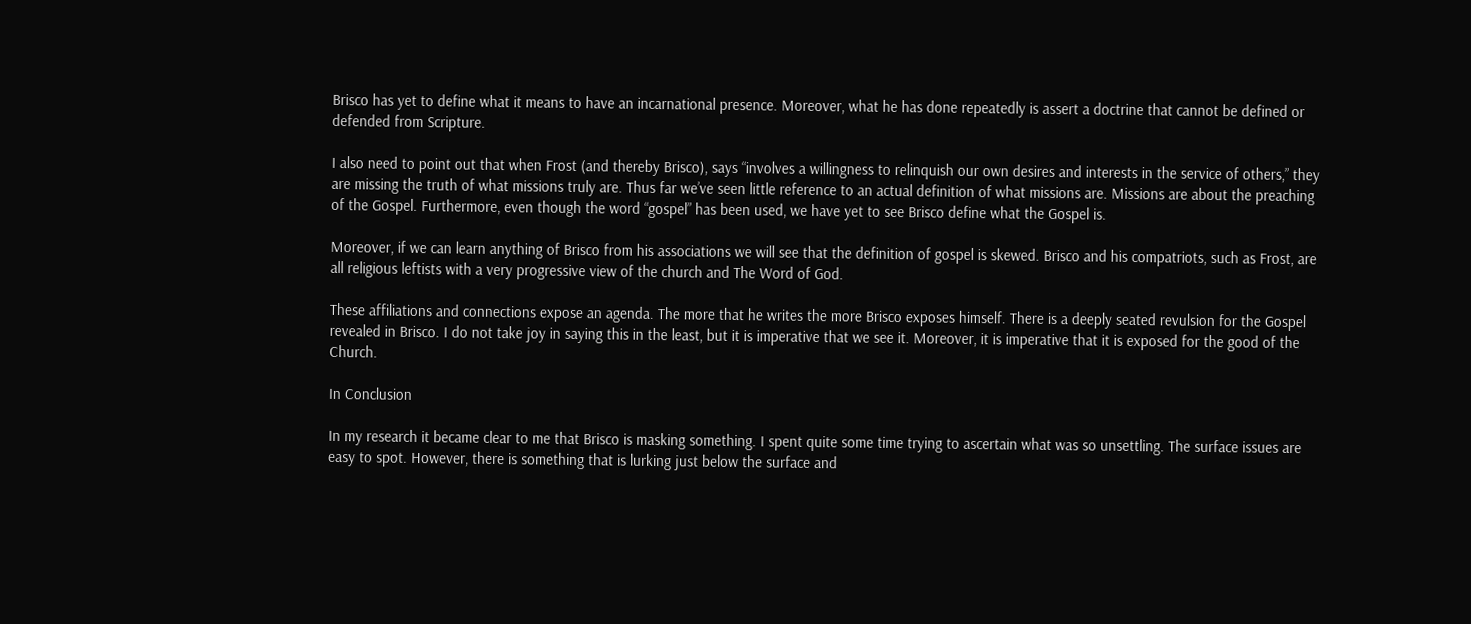Brisco has yet to define what it means to have an incarnational presence. Moreover, what he has done repeatedly is assert a doctrine that cannot be defined or defended from Scripture.

I also need to point out that when Frost (and thereby Brisco), says “involves a willingness to relinquish our own desires and interests in the service of others,” they are missing the truth of what missions truly are. Thus far we’ve seen little reference to an actual definition of what missions are. Missions are about the preaching of the Gospel. Furthermore, even though the word “gospel” has been used, we have yet to see Brisco define what the Gospel is.

Moreover, if we can learn anything of Brisco from his associations we will see that the definition of gospel is skewed. Brisco and his compatriots, such as Frost, are all religious leftists with a very progressive view of the church and The Word of God.

These affiliations and connections expose an agenda. The more that he writes the more Brisco exposes himself. There is a deeply seated revulsion for the Gospel revealed in Brisco. I do not take joy in saying this in the least, but it is imperative that we see it. Moreover, it is imperative that it is exposed for the good of the Church.

In Conclusion

In my research it became clear to me that Brisco is masking something. I spent quite some time trying to ascertain what was so unsettling. The surface issues are easy to spot. However, there is something that is lurking just below the surface and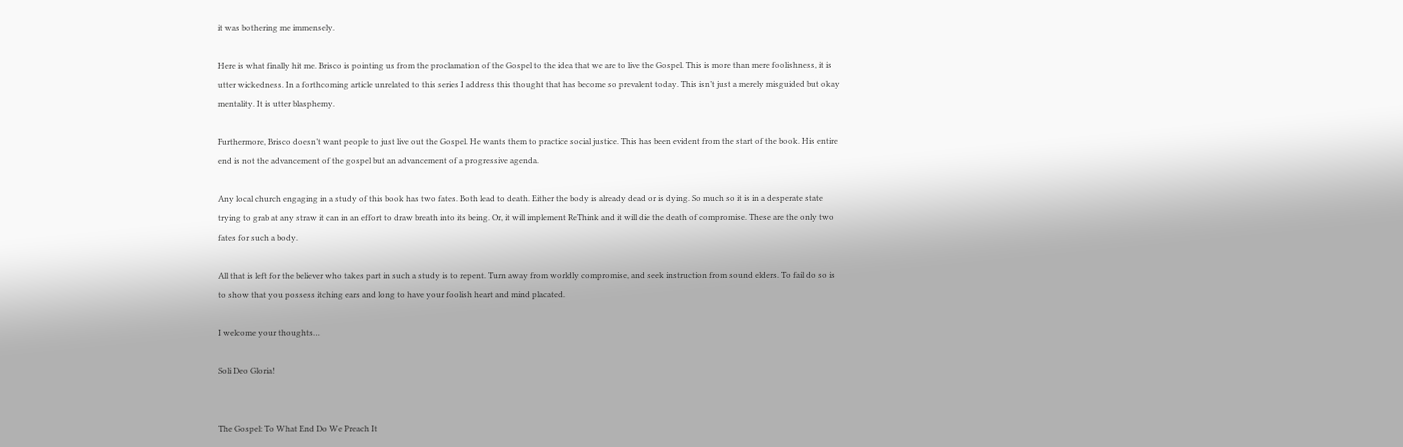it was bothering me immensely.

Here is what finally hit me. Brisco is pointing us from the proclamation of the Gospel to the idea that we are to live the Gospel. This is more than mere foolishness, it is utter wickedness. In a forthcoming article unrelated to this series I address this thought that has become so prevalent today. This isn’t just a merely misguided but okay mentality. It is utter blasphemy.

Furthermore, Brisco doesn’t want people to just live out the Gospel. He wants them to practice social justice. This has been evident from the start of the book. His entire end is not the advancement of the gospel but an advancement of a progressive agenda.

Any local church engaging in a study of this book has two fates. Both lead to death. Either the body is already dead or is dying. So much so it is in a desperate state trying to grab at any straw it can in an effort to draw breath into its being. Or, it will implement ReThink and it will die the death of compromise. These are the only two fates for such a body.

All that is left for the believer who takes part in such a study is to repent. Turn away from worldly compromise, and seek instruction from sound elders. To fail do so is to show that you possess itching ears and long to have your foolish heart and mind placated.

I welcome your thoughts…

Soli Deo Gloria!


The Gospel: To What End Do We Preach It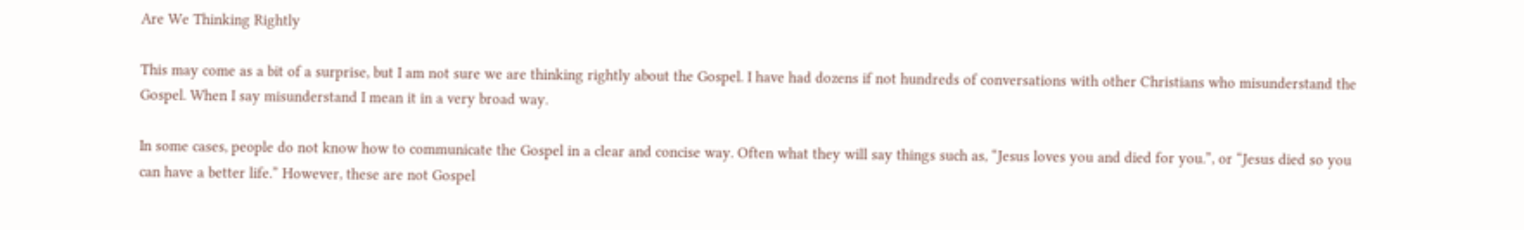Are We Thinking Rightly

This may come as a bit of a surprise, but I am not sure we are thinking rightly about the Gospel. I have had dozens if not hundreds of conversations with other Christians who misunderstand the Gospel. When I say misunderstand I mean it in a very broad way.

In some cases, people do not know how to communicate the Gospel in a clear and concise way. Often what they will say things such as, “Jesus loves you and died for you.”, or “Jesus died so you can have a better life.” However, these are not Gospel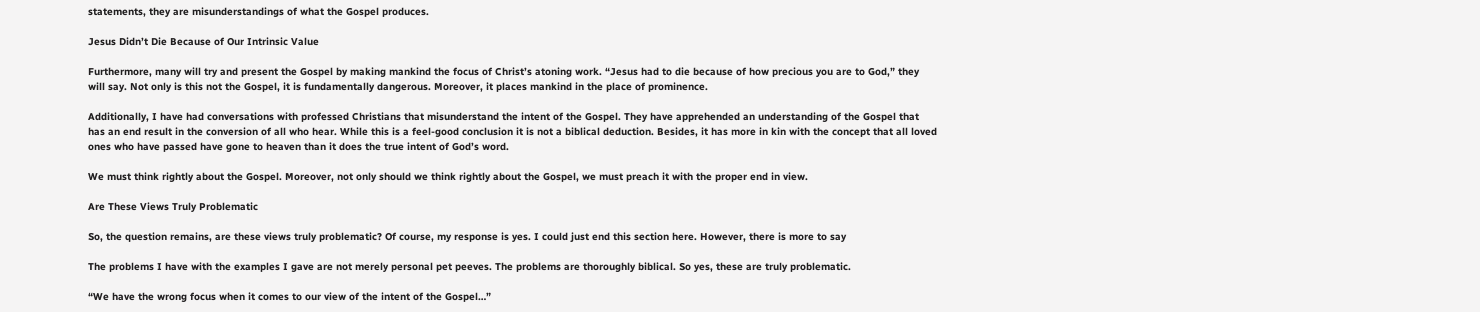statements, they are misunderstandings of what the Gospel produces.

Jesus Didn’t Die Because of Our Intrinsic Value

Furthermore, many will try and present the Gospel by making mankind the focus of Christ’s atoning work. “Jesus had to die because of how precious you are to God,” they will say. Not only is this not the Gospel, it is fundamentally dangerous. Moreover, it places mankind in the place of prominence.

Additionally, I have had conversations with professed Christians that misunderstand the intent of the Gospel. They have apprehended an understanding of the Gospel that has an end result in the conversion of all who hear. While this is a feel-good conclusion it is not a biblical deduction. Besides, it has more in kin with the concept that all loved ones who have passed have gone to heaven than it does the true intent of God’s word.

We must think rightly about the Gospel. Moreover, not only should we think rightly about the Gospel, we must preach it with the proper end in view.

Are These Views Truly Problematic

So, the question remains, are these views truly problematic? Of course, my response is yes. I could just end this section here. However, there is more to say

The problems I have with the examples I gave are not merely personal pet peeves. The problems are thoroughly biblical. So yes, these are truly problematic.

“We have the wrong focus when it comes to our view of the intent of the Gospel…”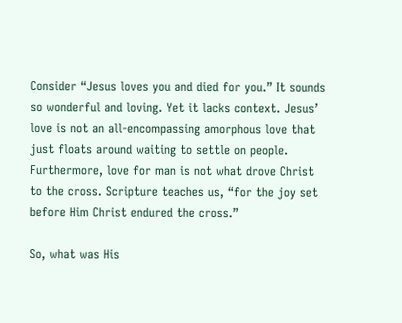Consider “Jesus loves you and died for you.” It sounds so wonderful and loving. Yet it lacks context. Jesus’ love is not an all-encompassing amorphous love that just floats around waiting to settle on people. Furthermore, love for man is not what drove Christ to the cross. Scripture teaches us, “for the joy set before Him Christ endured the cross.”

So, what was His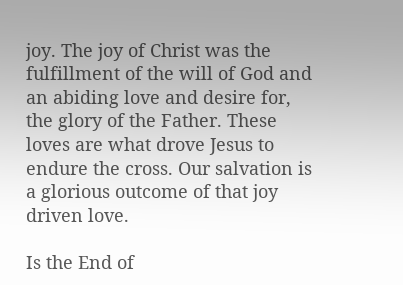joy. The joy of Christ was the fulfillment of the will of God and an abiding love and desire for, the glory of the Father. These loves are what drove Jesus to endure the cross. Our salvation is a glorious outcome of that joy driven love.

Is the End of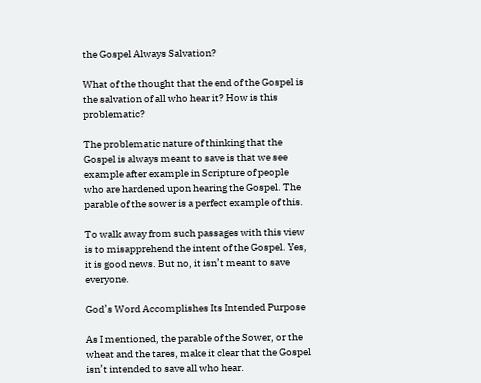the Gospel Always Salvation?

What of the thought that the end of the Gospel is the salvation of all who hear it? How is this problematic?

The problematic nature of thinking that the Gospel is always meant to save is that we see example after example in Scripture of people who are hardened upon hearing the Gospel. The parable of the sower is a perfect example of this.

To walk away from such passages with this view is to misapprehend the intent of the Gospel. Yes, it is good news. But no, it isn’t meant to save everyone.

God’s Word Accomplishes Its Intended Purpose

As I mentioned, the parable of the Sower, or the wheat and the tares, make it clear that the Gospel isn’t intended to save all who hear.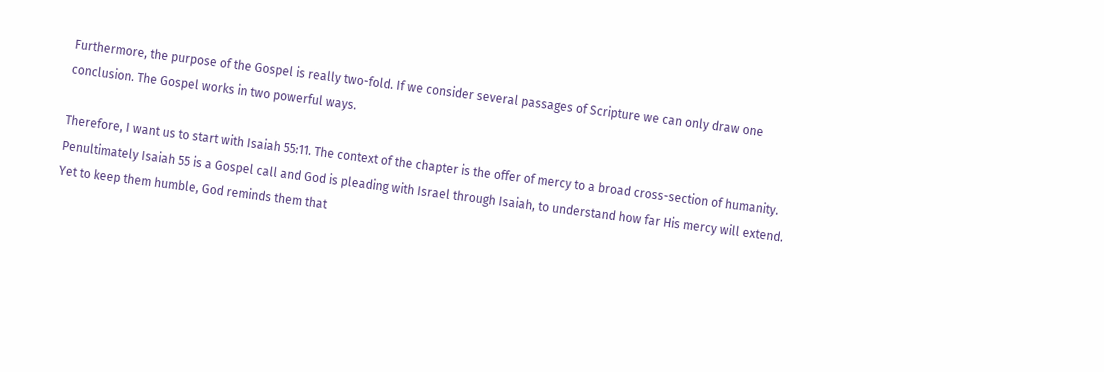Furthermore, the purpose of the Gospel is really two-fold. If we consider several passages of Scripture we can only draw one conclusion. The Gospel works in two powerful ways.

Therefore, I want us to start with Isaiah 55:11. The context of the chapter is the offer of mercy to a broad cross-section of humanity. Penultimately Isaiah 55 is a Gospel call and God is pleading with Israel through Isaiah, to understand how far His mercy will extend. Yet to keep them humble, God reminds them that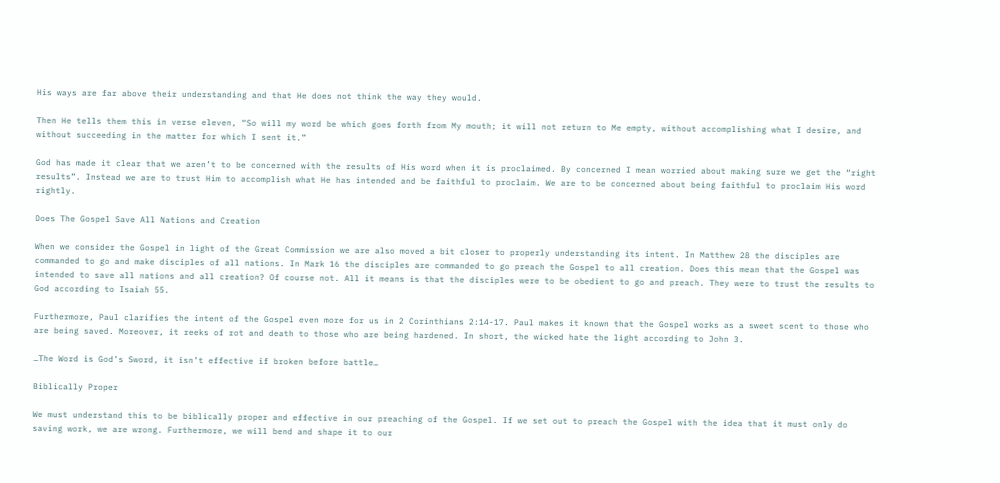His ways are far above their understanding and that He does not think the way they would.

Then He tells them this in verse eleven, “So will my word be which goes forth from My mouth; it will not return to Me empty, without accomplishing what I desire, and without succeeding in the matter for which I sent it.”

God has made it clear that we aren’t to be concerned with the results of His word when it is proclaimed. By concerned I mean worried about making sure we get the “right results”. Instead we are to trust Him to accomplish what He has intended and be faithful to proclaim. We are to be concerned about being faithful to proclaim His word rightly.

Does The Gospel Save All Nations and Creation

When we consider the Gospel in light of the Great Commission we are also moved a bit closer to properly understanding its intent. In Matthew 28 the disciples are commanded to go and make disciples of all nations. In Mark 16 the disciples are commanded to go preach the Gospel to all creation. Does this mean that the Gospel was intended to save all nations and all creation? Of course not. All it means is that the disciples were to be obedient to go and preach. They were to trust the results to God according to Isaiah 55.

Furthermore, Paul clarifies the intent of the Gospel even more for us in 2 Corinthians 2:14-17. Paul makes it known that the Gospel works as a sweet scent to those who are being saved. Moreover, it reeks of rot and death to those who are being hardened. In short, the wicked hate the light according to John 3.

…The Word is God’s Sword, it isn’t effective if broken before battle…

Biblically Proper

We must understand this to be biblically proper and effective in our preaching of the Gospel. If we set out to preach the Gospel with the idea that it must only do saving work, we are wrong. Furthermore, we will bend and shape it to our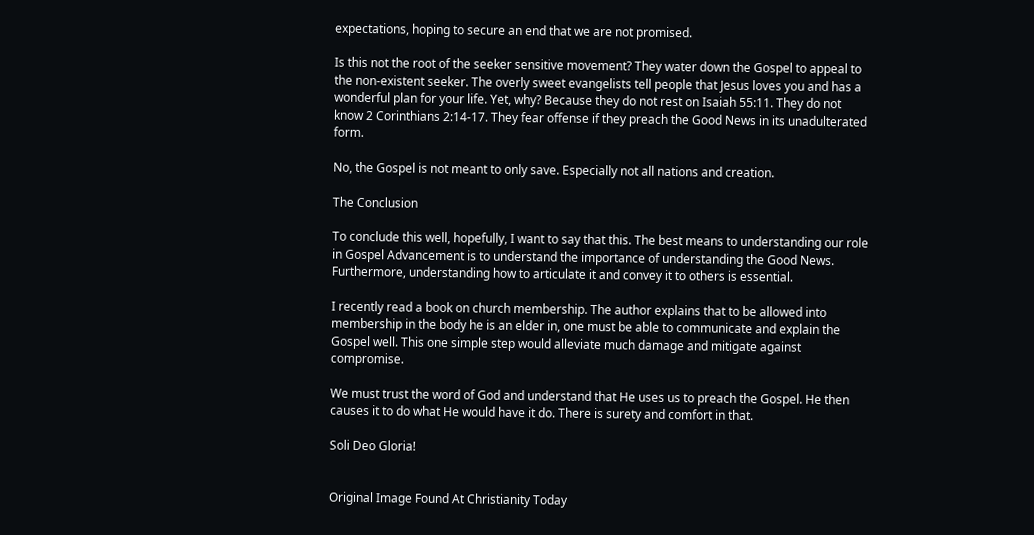expectations, hoping to secure an end that we are not promised.

Is this not the root of the seeker sensitive movement? They water down the Gospel to appeal to the non-existent seeker. The overly sweet evangelists tell people that Jesus loves you and has a wonderful plan for your life. Yet, why? Because they do not rest on Isaiah 55:11. They do not know 2 Corinthians 2:14-17. They fear offense if they preach the Good News in its unadulterated form.

No, the Gospel is not meant to only save. Especially not all nations and creation.

The Conclusion

To conclude this well, hopefully, I want to say that this. The best means to understanding our role in Gospel Advancement is to understand the importance of understanding the Good News. Furthermore, understanding how to articulate it and convey it to others is essential.

I recently read a book on church membership. The author explains that to be allowed into membership in the body he is an elder in, one must be able to communicate and explain the Gospel well. This one simple step would alleviate much damage and mitigate against compromise.

We must trust the word of God and understand that He uses us to preach the Gospel. He then causes it to do what He would have it do. There is surety and comfort in that.

Soli Deo Gloria!


Original Image Found At Christianity Today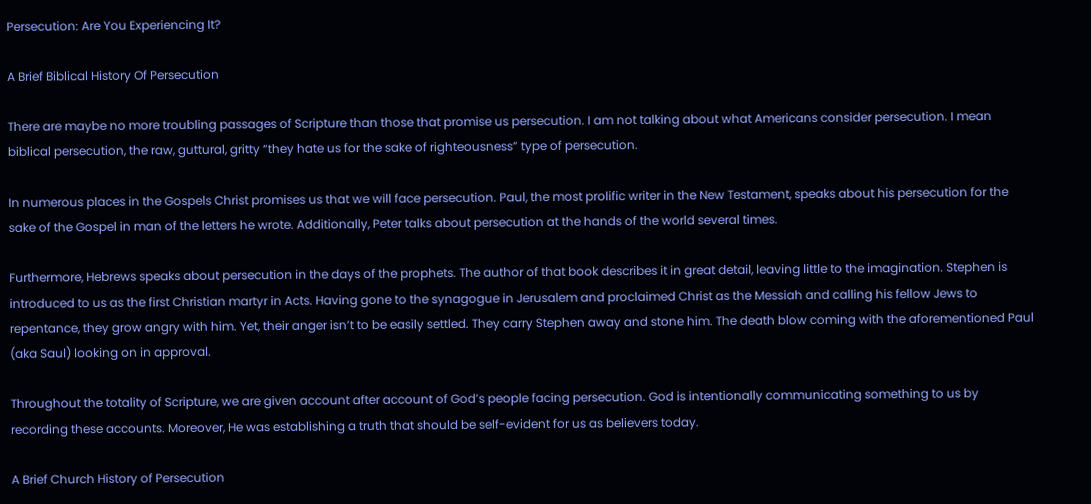Persecution: Are You Experiencing It?

A Brief Biblical History Of Persecution

There are maybe no more troubling passages of Scripture than those that promise us persecution. I am not talking about what Americans consider persecution. I mean biblical persecution, the raw, guttural, gritty “they hate us for the sake of righteousness” type of persecution.

In numerous places in the Gospels Christ promises us that we will face persecution. Paul, the most prolific writer in the New Testament, speaks about his persecution for the sake of the Gospel in man of the letters he wrote. Additionally, Peter talks about persecution at the hands of the world several times.

Furthermore, Hebrews speaks about persecution in the days of the prophets. The author of that book describes it in great detail, leaving little to the imagination. Stephen is introduced to us as the first Christian martyr in Acts. Having gone to the synagogue in Jerusalem and proclaimed Christ as the Messiah and calling his fellow Jews to repentance, they grow angry with him. Yet, their anger isn’t to be easily settled. They carry Stephen away and stone him. The death blow coming with the aforementioned Paul (aka Saul) looking on in approval.

Throughout the totality of Scripture, we are given account after account of God’s people facing persecution. God is intentionally communicating something to us by recording these accounts. Moreover, He was establishing a truth that should be self-evident for us as believers today.

A Brief Church History of Persecution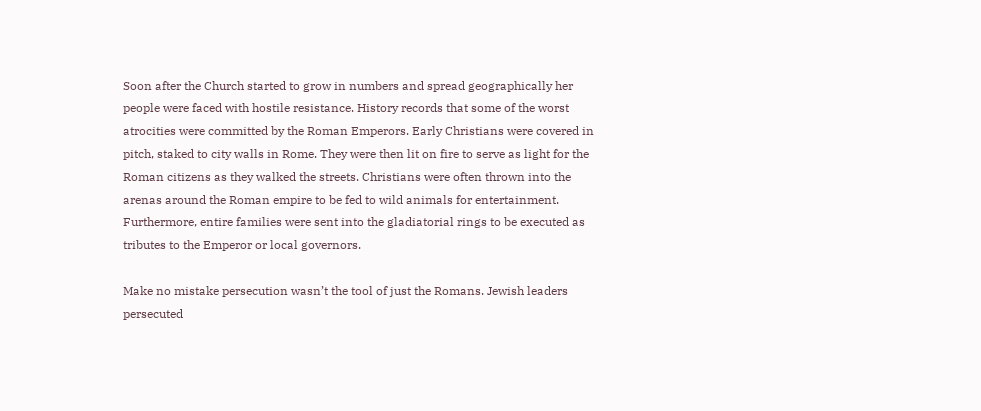Soon after the Church started to grow in numbers and spread geographically her people were faced with hostile resistance. History records that some of the worst atrocities were committed by the Roman Emperors. Early Christians were covered in pitch, staked to city walls in Rome. They were then lit on fire to serve as light for the Roman citizens as they walked the streets. Christians were often thrown into the arenas around the Roman empire to be fed to wild animals for entertainment. Furthermore, entire families were sent into the gladiatorial rings to be executed as tributes to the Emperor or local governors.

Make no mistake persecution wasn’t the tool of just the Romans. Jewish leaders persecuted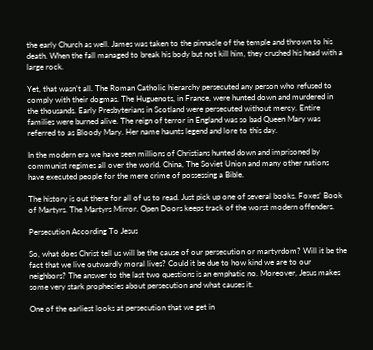the early Church as well. James was taken to the pinnacle of the temple and thrown to his death. When the fall managed to break his body but not kill him, they crushed his head with a large rock.

Yet, that wasn’t all. The Roman Catholic hierarchy persecuted any person who refused to comply with their dogmas. The Huguenots, in France, were hunted down and murdered in the thousands. Early Presbyterians in Scotland were persecuted without mercy. Entire families were burned alive. The reign of terror in England was so bad Queen Mary was referred to as Bloody Mary. Her name haunts legend and lore to this day.

In the modern era we have seen millions of Christians hunted down and imprisoned by communist regimes all over the world. China, The Soviet Union and many other nations have executed people for the mere crime of possessing a Bible.

The history is out there for all of us to read. Just pick up one of several books. Foxes’ Book of Martyrs. The Martyrs Mirror. Open Doors keeps track of the worst modern offenders.

Persecution According To Jesus

So, what does Christ tell us will be the cause of our persecution or martyrdom? Will it be the fact that we live outwardly moral lives? Could it be due to how kind we are to our neighbors? The answer to the last two questions is an emphatic no. Moreover, Jesus makes some very stark prophecies about persecution and what causes it.

One of the earliest looks at persecution that we get in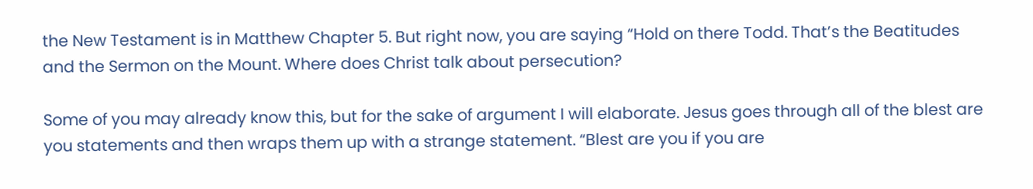the New Testament is in Matthew Chapter 5. But right now, you are saying “Hold on there Todd. That’s the Beatitudes and the Sermon on the Mount. Where does Christ talk about persecution?

Some of you may already know this, but for the sake of argument I will elaborate. Jesus goes through all of the blest are you statements and then wraps them up with a strange statement. “Blest are you if you are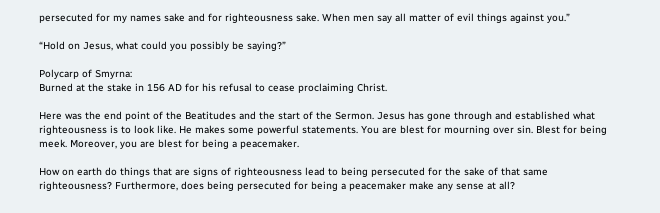persecuted for my names sake and for righteousness sake. When men say all matter of evil things against you.”

“Hold on Jesus, what could you possibly be saying?”

Polycarp of Smyrna:
Burned at the stake in 156 AD for his refusal to cease proclaiming Christ.

Here was the end point of the Beatitudes and the start of the Sermon. Jesus has gone through and established what righteousness is to look like. He makes some powerful statements. You are blest for mourning over sin. Blest for being meek. Moreover, you are blest for being a peacemaker.

How on earth do things that are signs of righteousness lead to being persecuted for the sake of that same righteousness? Furthermore, does being persecuted for being a peacemaker make any sense at all?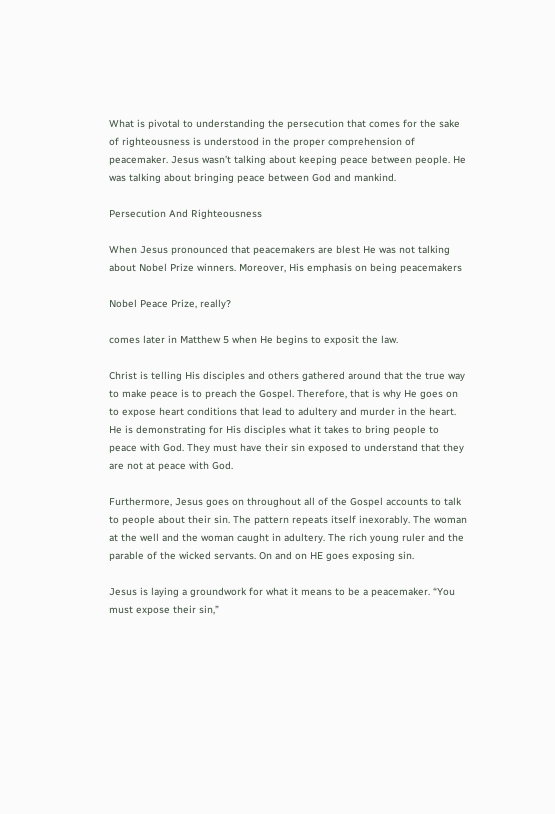What is pivotal to understanding the persecution that comes for the sake of righteousness is understood in the proper comprehension of peacemaker. Jesus wasn’t talking about keeping peace between people. He was talking about bringing peace between God and mankind.

Persecution And Righteousness

When Jesus pronounced that peacemakers are blest He was not talking about Nobel Prize winners. Moreover, His emphasis on being peacemakers

Nobel Peace Prize, really?

comes later in Matthew 5 when He begins to exposit the law.

Christ is telling His disciples and others gathered around that the true way to make peace is to preach the Gospel. Therefore, that is why He goes on to expose heart conditions that lead to adultery and murder in the heart. He is demonstrating for His disciples what it takes to bring people to peace with God. They must have their sin exposed to understand that they are not at peace with God.

Furthermore, Jesus goes on throughout all of the Gospel accounts to talk to people about their sin. The pattern repeats itself inexorably. The woman at the well and the woman caught in adultery. The rich young ruler and the parable of the wicked servants. On and on HE goes exposing sin.

Jesus is laying a groundwork for what it means to be a peacemaker. “You must expose their sin,”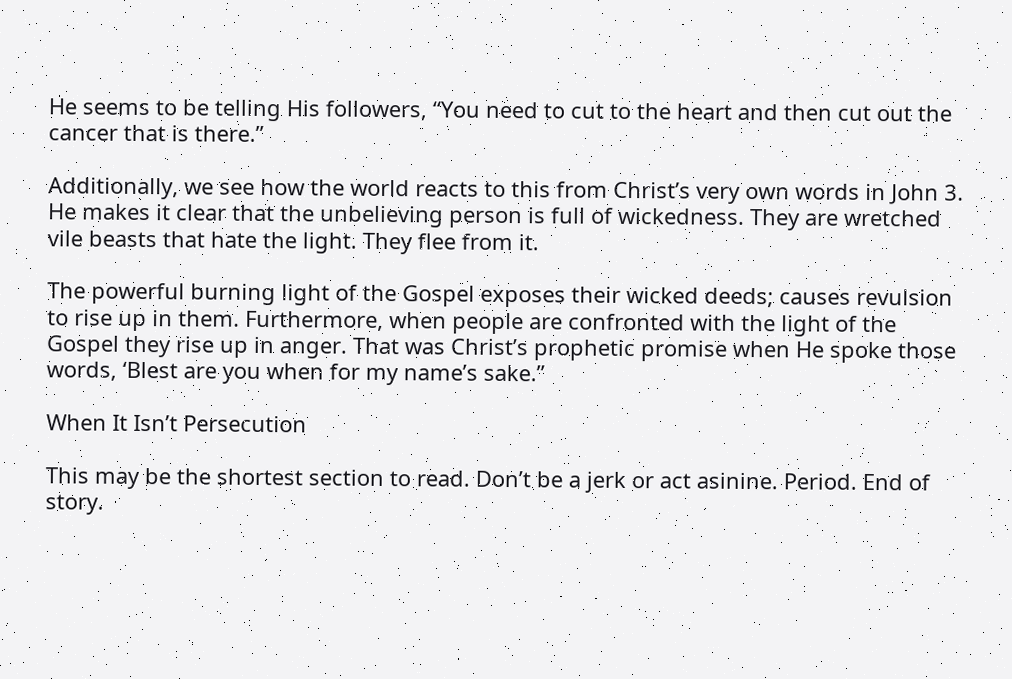He seems to be telling His followers, “You need to cut to the heart and then cut out the cancer that is there.”

Additionally, we see how the world reacts to this from Christ’s very own words in John 3. He makes it clear that the unbelieving person is full of wickedness. They are wretched vile beasts that hate the light. They flee from it.

The powerful burning light of the Gospel exposes their wicked deeds; causes revulsion to rise up in them. Furthermore, when people are confronted with the light of the Gospel they rise up in anger. That was Christ’s prophetic promise when He spoke those words, ‘Blest are you when for my name’s sake.”

When It Isn’t Persecution

This may be the shortest section to read. Don’t be a jerk or act asinine. Period. End of story.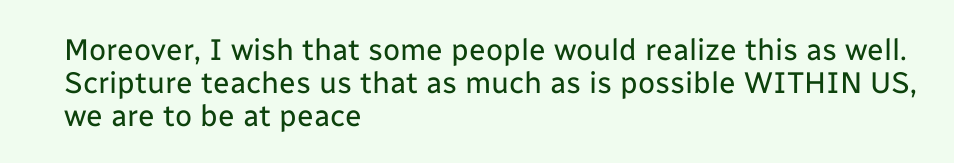Moreover, I wish that some people would realize this as well. Scripture teaches us that as much as is possible WITHIN US, we are to be at peace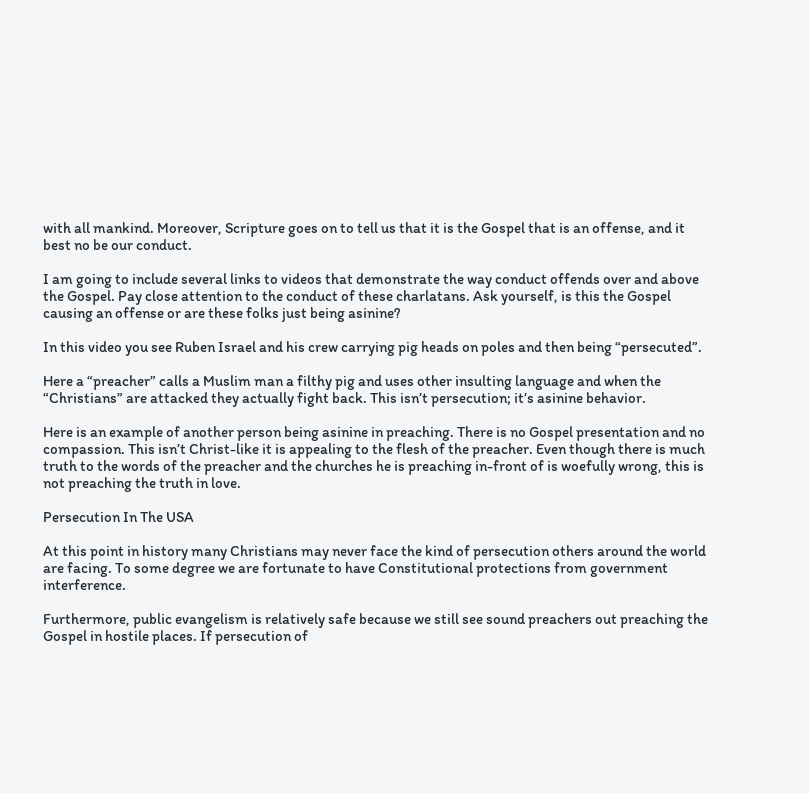with all mankind. Moreover, Scripture goes on to tell us that it is the Gospel that is an offense, and it best no be our conduct.

I am going to include several links to videos that demonstrate the way conduct offends over and above the Gospel. Pay close attention to the conduct of these charlatans. Ask yourself, is this the Gospel causing an offense or are these folks just being asinine?

In this video you see Ruben Israel and his crew carrying pig heads on poles and then being “persecuted”.

Here a “preacher” calls a Muslim man a filthy pig and uses other insulting language and when the “Christians” are attacked they actually fight back. This isn’t persecution; it’s asinine behavior.

Here is an example of another person being asinine in preaching. There is no Gospel presentation and no compassion. This isn’t Christ-like it is appealing to the flesh of the preacher. Even though there is much truth to the words of the preacher and the churches he is preaching in-front of is woefully wrong, this is not preaching the truth in love.

Persecution In The USA

At this point in history many Christians may never face the kind of persecution others around the world are facing. To some degree we are fortunate to have Constitutional protections from government interference.

Furthermore, public evangelism is relatively safe because we still see sound preachers out preaching the Gospel in hostile places. If persecution of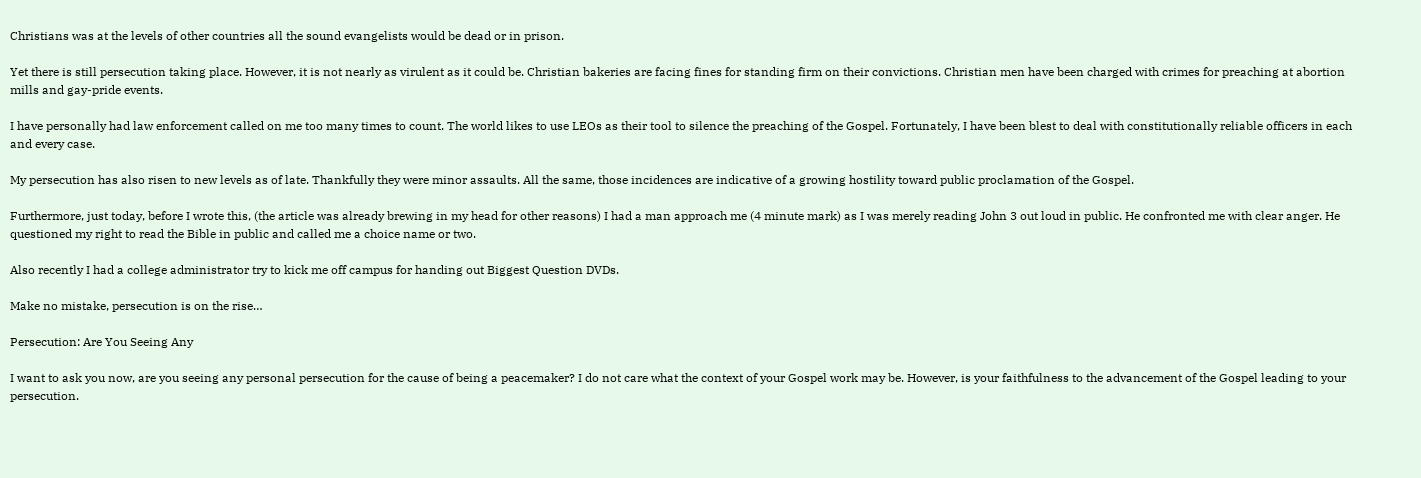Christians was at the levels of other countries all the sound evangelists would be dead or in prison.

Yet there is still persecution taking place. However, it is not nearly as virulent as it could be. Christian bakeries are facing fines for standing firm on their convictions. Christian men have been charged with crimes for preaching at abortion mills and gay-pride events.

I have personally had law enforcement called on me too many times to count. The world likes to use LEOs as their tool to silence the preaching of the Gospel. Fortunately, I have been blest to deal with constitutionally reliable officers in each and every case.

My persecution has also risen to new levels as of late. Thankfully they were minor assaults. All the same, those incidences are indicative of a growing hostility toward public proclamation of the Gospel.

Furthermore, just today, before I wrote this, (the article was already brewing in my head for other reasons) I had a man approach me (4 minute mark) as I was merely reading John 3 out loud in public. He confronted me with clear anger. He questioned my right to read the Bible in public and called me a choice name or two.

Also recently I had a college administrator try to kick me off campus for handing out Biggest Question DVDs.

Make no mistake, persecution is on the rise…

Persecution: Are You Seeing Any

I want to ask you now, are you seeing any personal persecution for the cause of being a peacemaker? I do not care what the context of your Gospel work may be. However, is your faithfulness to the advancement of the Gospel leading to your persecution.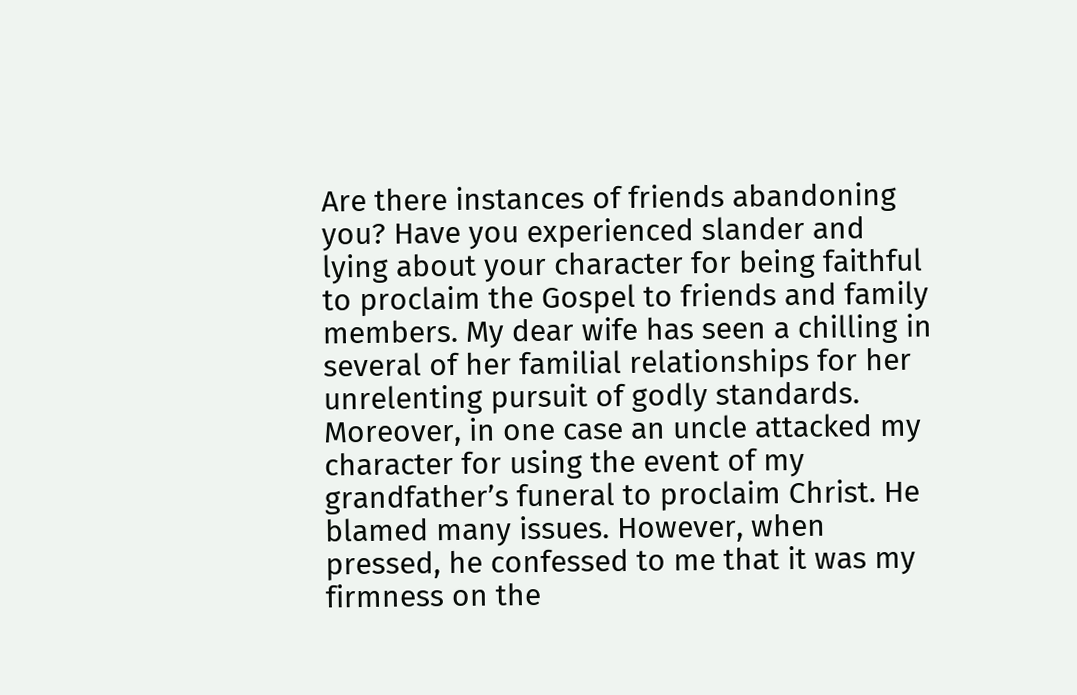Are there instances of friends abandoning you? Have you experienced slander and lying about your character for being faithful to proclaim the Gospel to friends and family members. My dear wife has seen a chilling in several of her familial relationships for her unrelenting pursuit of godly standards. Moreover, in one case an uncle attacked my character for using the event of my grandfather’s funeral to proclaim Christ. He blamed many issues. However, when pressed, he confessed to me that it was my firmness on the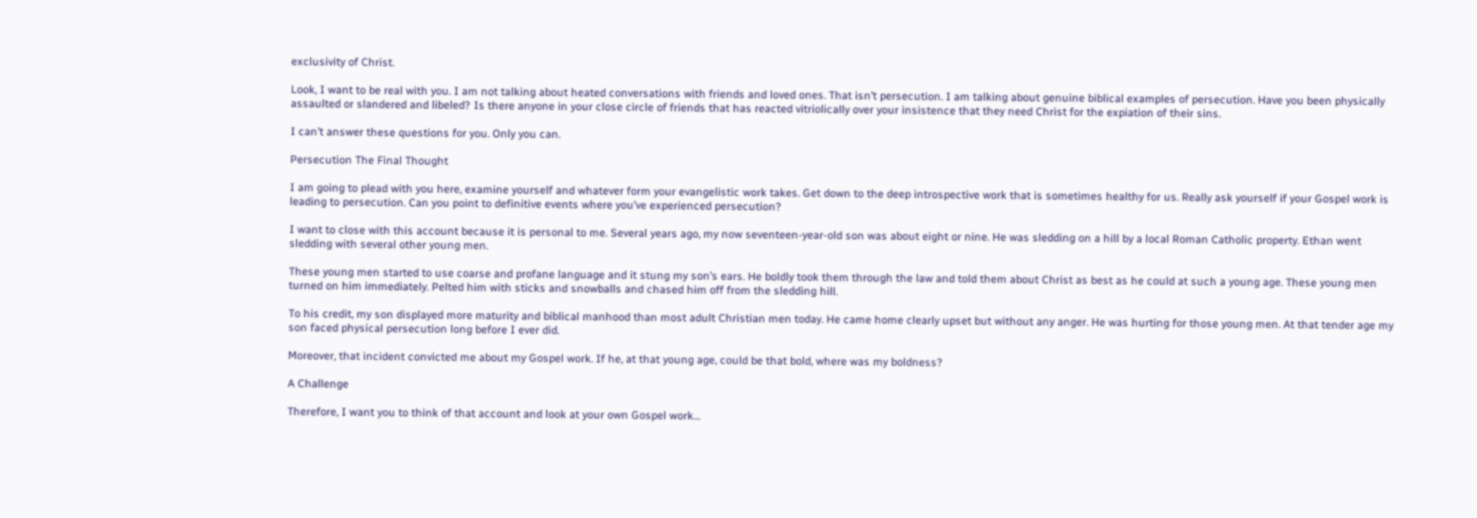exclusivity of Christ.

Look, I want to be real with you. I am not talking about heated conversations with friends and loved ones. That isn’t persecution. I am talking about genuine biblical examples of persecution. Have you been physically assaulted or slandered and libeled? Is there anyone in your close circle of friends that has reacted vitriolically over your insistence that they need Christ for the expiation of their sins.

I can’t answer these questions for you. Only you can.

Persecution The Final Thought

I am going to plead with you here, examine yourself and whatever form your evangelistic work takes. Get down to the deep introspective work that is sometimes healthy for us. Really ask yourself if your Gospel work is leading to persecution. Can you point to definitive events where you’ve experienced persecution?

I want to close with this account because it is personal to me. Several years ago, my now seventeen-year-old son was about eight or nine. He was sledding on a hill by a local Roman Catholic property. Ethan went sledding with several other young men.

These young men started to use coarse and profane language and it stung my son’s ears. He boldly took them through the law and told them about Christ as best as he could at such a young age. These young men turned on him immediately. Pelted him with sticks and snowballs and chased him off from the sledding hill.

To his credit, my son displayed more maturity and biblical manhood than most adult Christian men today. He came home clearly upset but without any anger. He was hurting for those young men. At that tender age my son faced physical persecution long before I ever did.

Moreover, that incident convicted me about my Gospel work. If he, at that young age, could be that bold, where was my boldness?

A Challenge

Therefore, I want you to think of that account and look at your own Gospel work…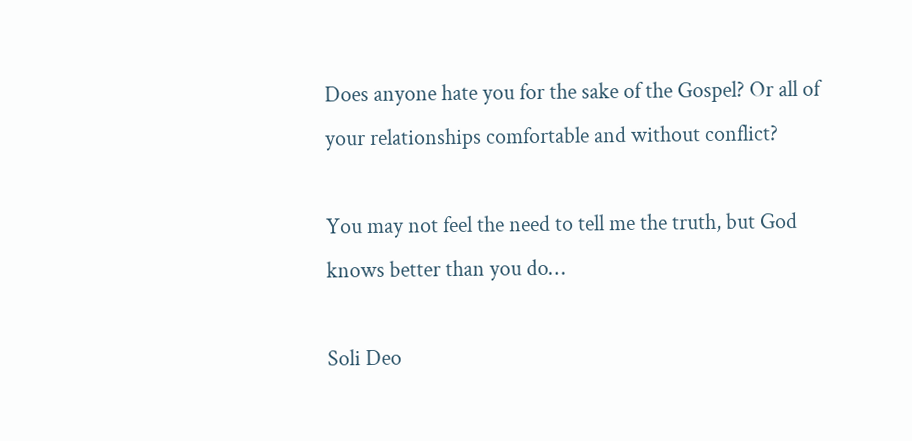Does anyone hate you for the sake of the Gospel? Or all of your relationships comfortable and without conflict?

You may not feel the need to tell me the truth, but God knows better than you do…

Soli Deo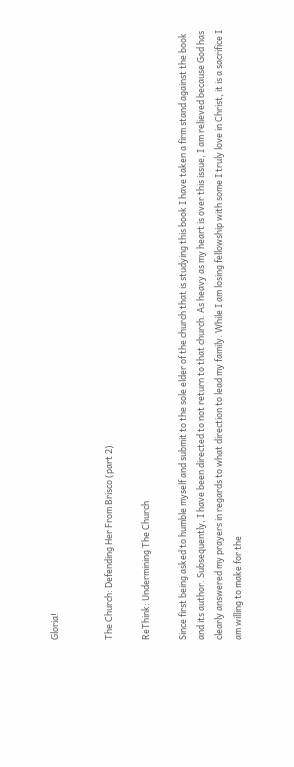Gloria!


The Church: Defending Her From Brisco (part 2)

ReThink: Undermining The Church

Since first being asked to humble myself and submit to the sole elder of the church that is studying this book I have taken a firm stand against the book and its author. Subsequently, I have been directed to not return to that church. As heavy as my heart is over this issue, I am relieved because God has clearly answered my prayers in regards to what direction to lead my family. While I am losing fellowship with some I truly love in Christ, it is a sacrifice I am willing to make for the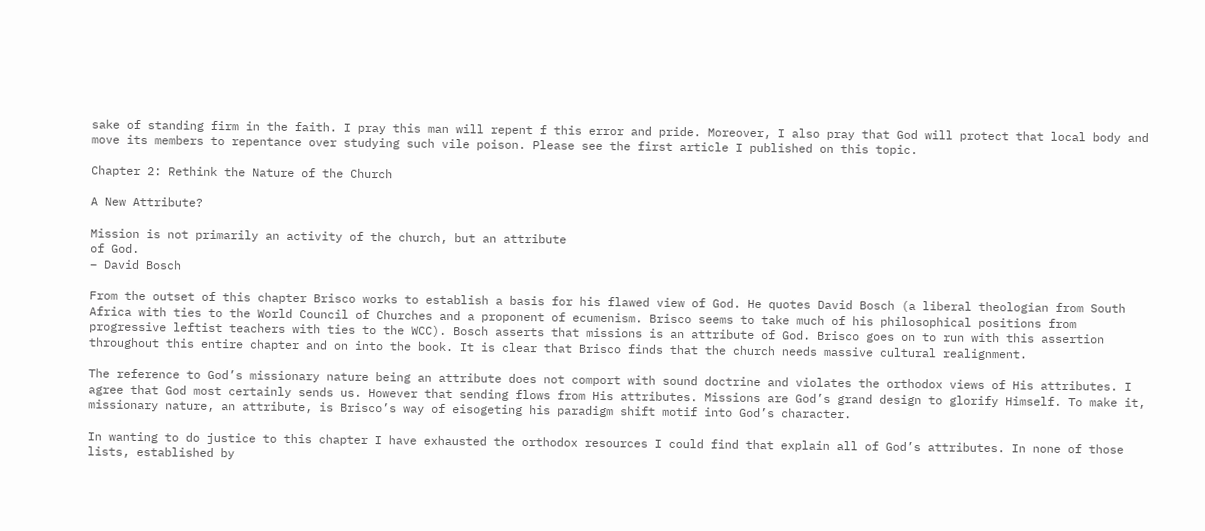sake of standing firm in the faith. I pray this man will repent f this error and pride. Moreover, I also pray that God will protect that local body and move its members to repentance over studying such vile poison. Please see the first article I published on this topic.

Chapter 2: Rethink the Nature of the Church

A New Attribute?

Mission is not primarily an activity of the church, but an attribute
of God.
– David Bosch

From the outset of this chapter Brisco works to establish a basis for his flawed view of God. He quotes David Bosch (a liberal theologian from South Africa with ties to the World Council of Churches and a proponent of ecumenism. Brisco seems to take much of his philosophical positions from progressive leftist teachers with ties to the WCC). Bosch asserts that missions is an attribute of God. Brisco goes on to run with this assertion throughout this entire chapter and on into the book. It is clear that Brisco finds that the church needs massive cultural realignment.

The reference to God’s missionary nature being an attribute does not comport with sound doctrine and violates the orthodox views of His attributes. I agree that God most certainly sends us. However that sending flows from His attributes. Missions are God’s grand design to glorify Himself. To make it, missionary nature, an attribute, is Brisco’s way of eisogeting his paradigm shift motif into God’s character.

In wanting to do justice to this chapter I have exhausted the orthodox resources I could find that explain all of God’s attributes. In none of those lists, established by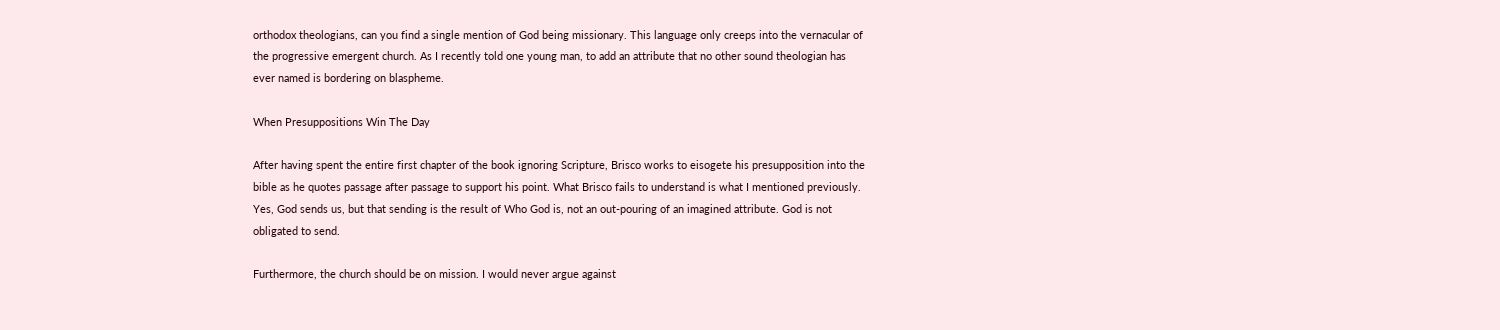orthodox theologians, can you find a single mention of God being missionary. This language only creeps into the vernacular of the progressive emergent church. As I recently told one young man, to add an attribute that no other sound theologian has ever named is bordering on blaspheme.

When Presuppositions Win The Day

After having spent the entire first chapter of the book ignoring Scripture, Brisco works to eisogete his presupposition into the bible as he quotes passage after passage to support his point. What Brisco fails to understand is what I mentioned previously. Yes, God sends us, but that sending is the result of Who God is, not an out-pouring of an imagined attribute. God is not obligated to send.

Furthermore, the church should be on mission. I would never argue against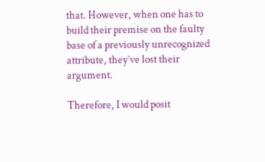that. However, when one has to build their premise on the faulty base of a previously unrecognized attribute, they’ve lost their argument.

Therefore, I would posit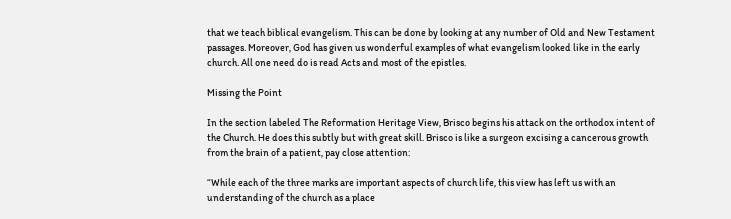that we teach biblical evangelism. This can be done by looking at any number of Old and New Testament passages. Moreover, God has given us wonderful examples of what evangelism looked like in the early church. All one need do is read Acts and most of the epistles.

Missing the Point

In the section labeled The Reformation Heritage View, Brisco begins his attack on the orthodox intent of the Church. He does this subtly but with great skill. Brisco is like a surgeon excising a cancerous growth from the brain of a patient, pay close attention:

“While each of the three marks are important aspects of church life, this view has left us with an understanding of the church as a place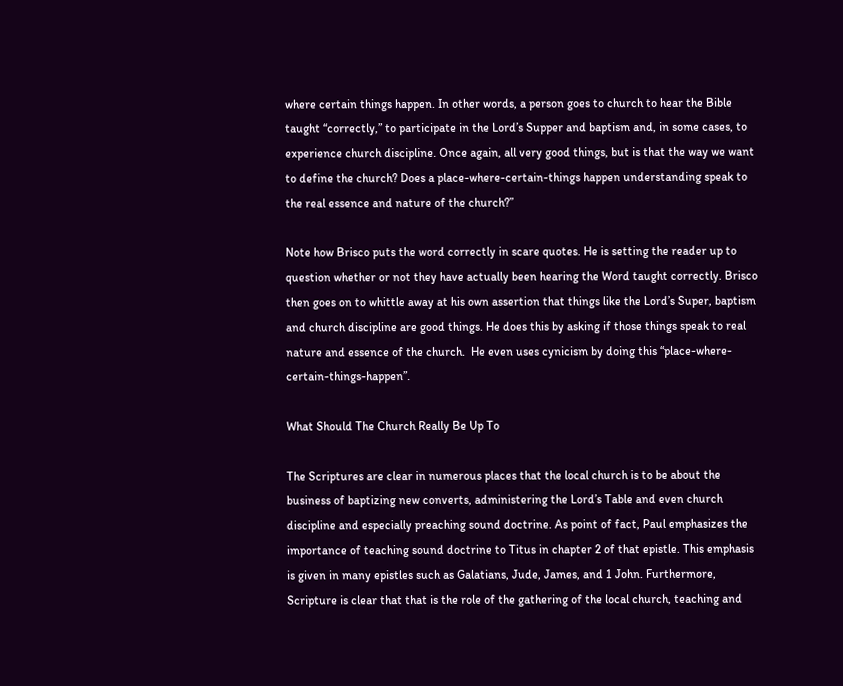where certain things happen. In other words, a person goes to church to hear the Bible taught “correctly,” to participate in the Lord’s Supper and baptism and, in some cases, to experience church discipline. Once again, all very good things, but is that the way we want to define the church? Does a place-where-certain-things happen understanding speak to the real essence and nature of the church?”

Note how Brisco puts the word correctly in scare quotes. He is setting the reader up to question whether or not they have actually been hearing the Word taught correctly. Brisco then goes on to whittle away at his own assertion that things like the Lord’s Super, baptism and church discipline are good things. He does this by asking if those things speak to real nature and essence of the church.  He even uses cynicism by doing this “place-where-certain-things-happen”.

What Should The Church Really Be Up To

The Scriptures are clear in numerous places that the local church is to be about the business of baptizing new converts, administering the Lord’s Table and even church discipline and especially preaching sound doctrine. As point of fact, Paul emphasizes the importance of teaching sound doctrine to Titus in chapter 2 of that epistle. This emphasis is given in many epistles such as Galatians, Jude, James, and 1 John. Furthermore, Scripture is clear that that is the role of the gathering of the local church, teaching and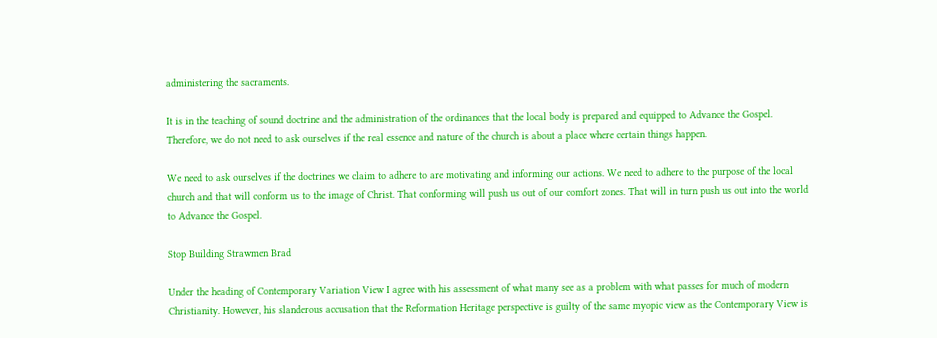administering the sacraments.

It is in the teaching of sound doctrine and the administration of the ordinances that the local body is prepared and equipped to Advance the Gospel. Therefore, we do not need to ask ourselves if the real essence and nature of the church is about a place where certain things happen.

We need to ask ourselves if the doctrines we claim to adhere to are motivating and informing our actions. We need to adhere to the purpose of the local church and that will conform us to the image of Christ. That conforming will push us out of our comfort zones. That will in turn push us out into the world to Advance the Gospel.

Stop Building Strawmen Brad

Under the heading of Contemporary Variation View I agree with his assessment of what many see as a problem with what passes for much of modern Christianity. However, his slanderous accusation that the Reformation Heritage perspective is guilty of the same myopic view as the Contemporary View is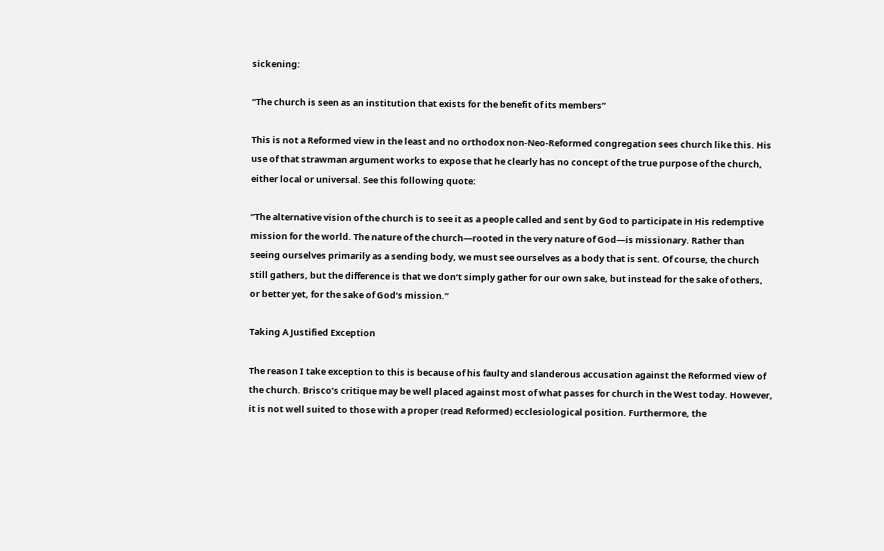sickening:

“The church is seen as an institution that exists for the benefit of its members”

This is not a Reformed view in the least and no orthodox non-Neo-Reformed congregation sees church like this. His use of that strawman argument works to expose that he clearly has no concept of the true purpose of the church, either local or universal. See this following quote:

“The alternative vision of the church is to see it as a people called and sent by God to participate in His redemptive mission for the world. The nature of the church—rooted in the very nature of God—is missionary. Rather than seeing ourselves primarily as a sending body, we must see ourselves as a body that is sent. Of course, the church still gathers, but the difference is that we don’t simply gather for our own sake, but instead for the sake of others, or better yet, for the sake of God’s mission.”

Taking A Justified Exception

The reason I take exception to this is because of his faulty and slanderous accusation against the Reformed view of the church. Brisco’s critique may be well placed against most of what passes for church in the West today. However, it is not well suited to those with a proper (read Reformed) ecclesiological position. Furthermore, the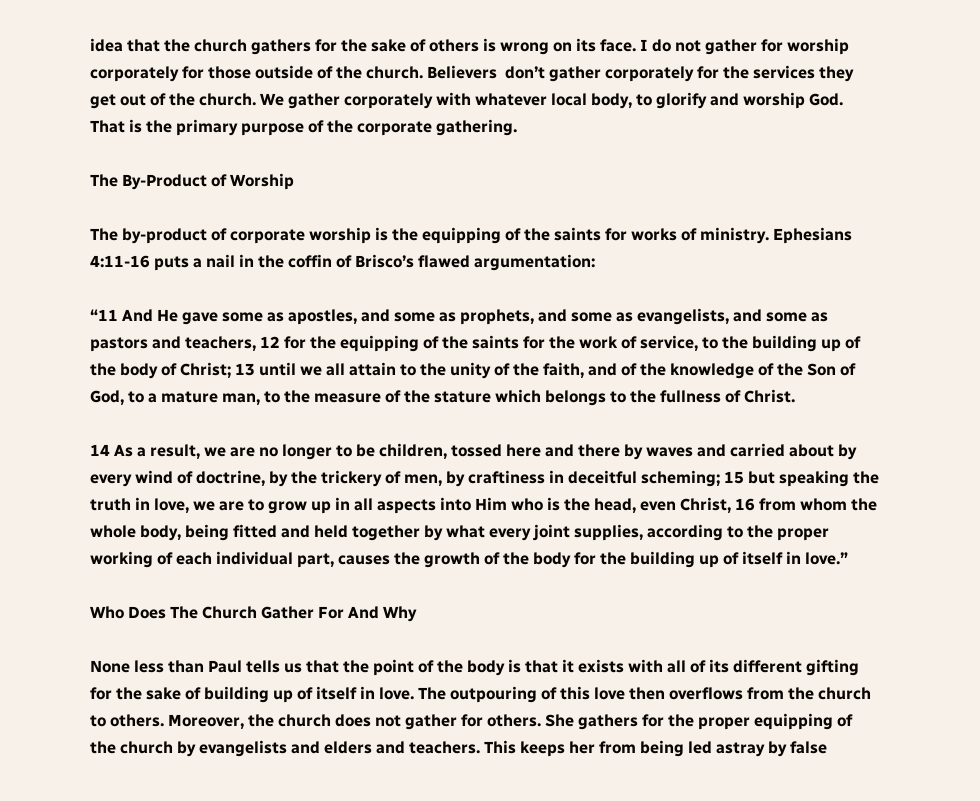idea that the church gathers for the sake of others is wrong on its face. I do not gather for worship corporately for those outside of the church. Believers  don’t gather corporately for the services they get out of the church. We gather corporately with whatever local body, to glorify and worship God. That is the primary purpose of the corporate gathering.

The By-Product of Worship

The by-product of corporate worship is the equipping of the saints for works of ministry. Ephesians 4:11-16 puts a nail in the coffin of Brisco’s flawed argumentation:

“11 And He gave some as apostles, and some as prophets, and some as evangelists, and some as pastors and teachers, 12 for the equipping of the saints for the work of service, to the building up of the body of Christ; 13 until we all attain to the unity of the faith, and of the knowledge of the Son of God, to a mature man, to the measure of the stature which belongs to the fullness of Christ.

14 As a result, we are no longer to be children, tossed here and there by waves and carried about by every wind of doctrine, by the trickery of men, by craftiness in deceitful scheming; 15 but speaking the truth in love, we are to grow up in all aspects into Him who is the head, even Christ, 16 from whom the whole body, being fitted and held together by what every joint supplies, according to the proper working of each individual part, causes the growth of the body for the building up of itself in love.”

Who Does The Church Gather For And Why

None less than Paul tells us that the point of the body is that it exists with all of its different gifting for the sake of building up of itself in love. The outpouring of this love then overflows from the church to others. Moreover, the church does not gather for others. She gathers for the proper equipping of the church by evangelists and elders and teachers. This keeps her from being led astray by false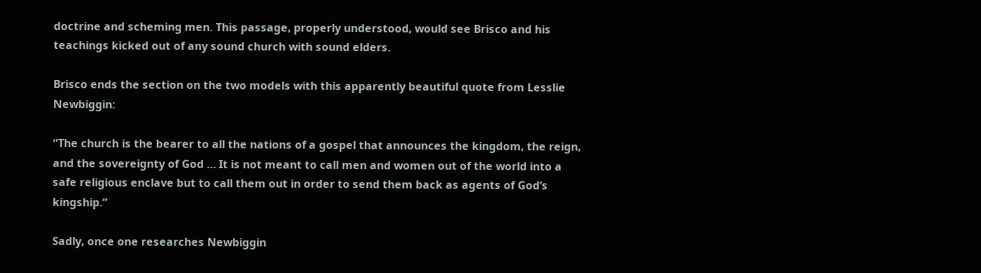doctrine and scheming men. This passage, properly understood, would see Brisco and his teachings kicked out of any sound church with sound elders.

Brisco ends the section on the two models with this apparently beautiful quote from Lesslie Newbiggin:

“The church is the bearer to all the nations of a gospel that announces the kingdom, the reign, and the sovereignty of God … It is not meant to call men and women out of the world into a safe religious enclave but to call them out in order to send them back as agents of God’s kingship.”

Sadly, once one researches Newbiggin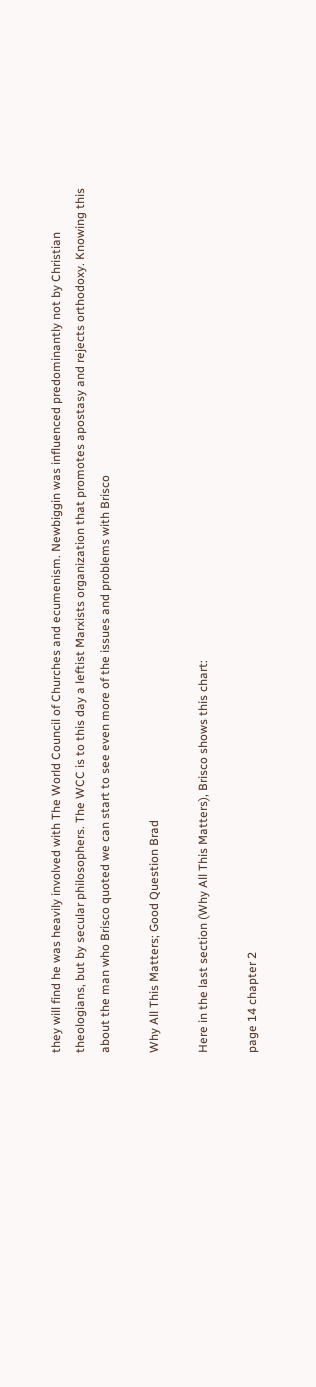they will find he was heavily involved with The World Council of Churches and ecumenism. Newbiggin was influenced predominantly not by Christian theologians, but by secular philosophers. The WCC is to this day a leftist Marxists organization that promotes apostasy and rejects orthodoxy. Knowing this about the man who Brisco quoted we can start to see even more of the issues and problems with Brisco

Why All This Matters; Good Question Brad

Here in the last section (Why All This Matters), Brisco shows this chart:

page 14 chapter 2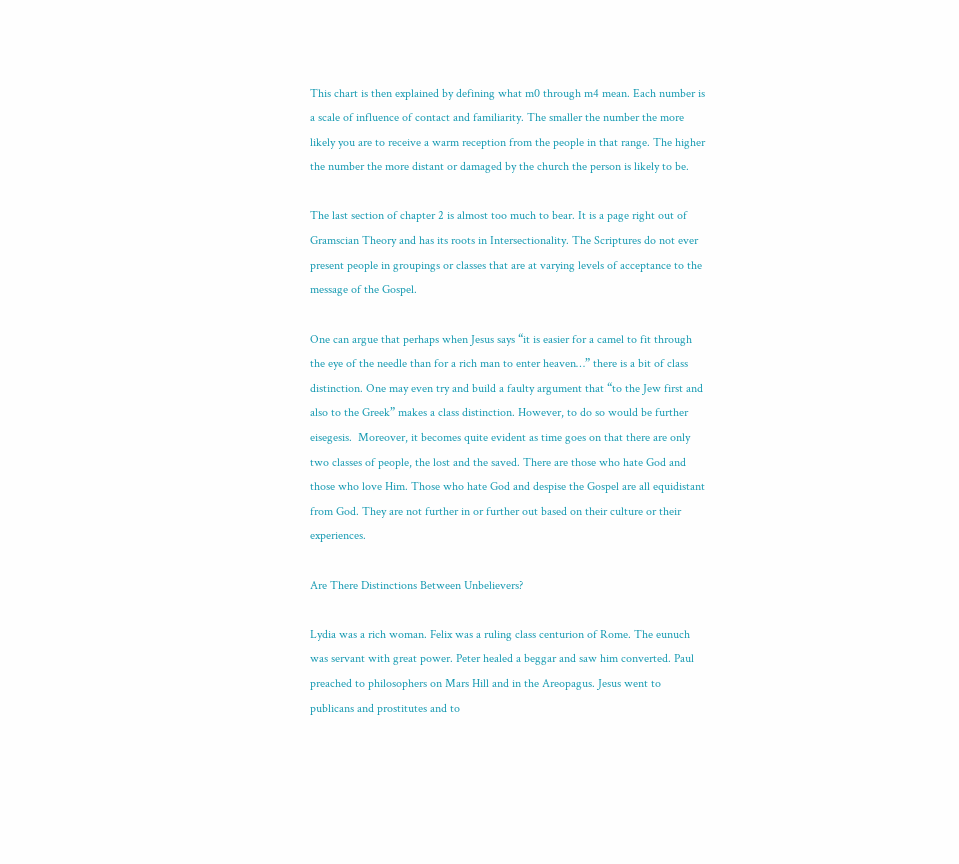This chart is then explained by defining what m0 through m4 mean. Each number is a scale of influence of contact and familiarity. The smaller the number the more likely you are to receive a warm reception from the people in that range. The higher the number the more distant or damaged by the church the person is likely to be.

The last section of chapter 2 is almost too much to bear. It is a page right out of Gramscian Theory and has its roots in Intersectionality. The Scriptures do not ever present people in groupings or classes that are at varying levels of acceptance to the message of the Gospel.

One can argue that perhaps when Jesus says “it is easier for a camel to fit through the eye of the needle than for a rich man to enter heaven…” there is a bit of class distinction. One may even try and build a faulty argument that “to the Jew first and also to the Greek” makes a class distinction. However, to do so would be further eisegesis.  Moreover, it becomes quite evident as time goes on that there are only two classes of people, the lost and the saved. There are those who hate God and those who love Him. Those who hate God and despise the Gospel are all equidistant from God. They are not further in or further out based on their culture or their experiences.

Are There Distinctions Between Unbelievers?

Lydia was a rich woman. Felix was a ruling class centurion of Rome. The eunuch was servant with great power. Peter healed a beggar and saw him converted. Paul preached to philosophers on Mars Hill and in the Areopagus. Jesus went to publicans and prostitutes and to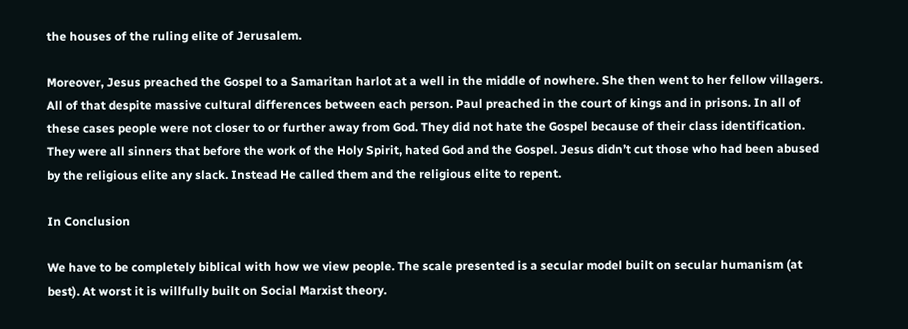the houses of the ruling elite of Jerusalem.

Moreover, Jesus preached the Gospel to a Samaritan harlot at a well in the middle of nowhere. She then went to her fellow villagers. All of that despite massive cultural differences between each person. Paul preached in the court of kings and in prisons. In all of these cases people were not closer to or further away from God. They did not hate the Gospel because of their class identification. They were all sinners that before the work of the Holy Spirit, hated God and the Gospel. Jesus didn’t cut those who had been abused by the religious elite any slack. Instead He called them and the religious elite to repent.

In Conclusion

We have to be completely biblical with how we view people. The scale presented is a secular model built on secular humanism (at best). At worst it is willfully built on Social Marxist theory.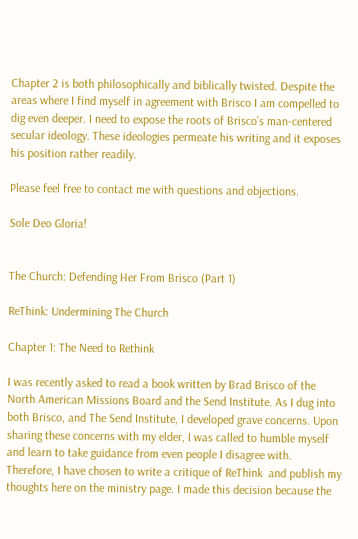Chapter 2 is both philosophically and biblically twisted. Despite the areas where I find myself in agreement with Brisco I am compelled to dig even deeper. I need to expose the roots of Brisco’s man-centered secular ideology. These ideologies permeate his writing and it exposes his position rather readily.

Please feel free to contact me with questions and objections.

Sole Deo Gloria!


The Church: Defending Her From Brisco (Part 1)

ReThink: Undermining The Church

Chapter 1: The Need to Rethink

I was recently asked to read a book written by Brad Brisco of the North American Missions Board and the Send Institute. As I dug into both Brisco, and The Send Institute, I developed grave concerns. Upon sharing these concerns with my elder, I was called to humble myself and learn to take guidance from even people I disagree with. Therefore, I have chosen to write a critique of ReThink  and publish my thoughts here on the ministry page. I made this decision because the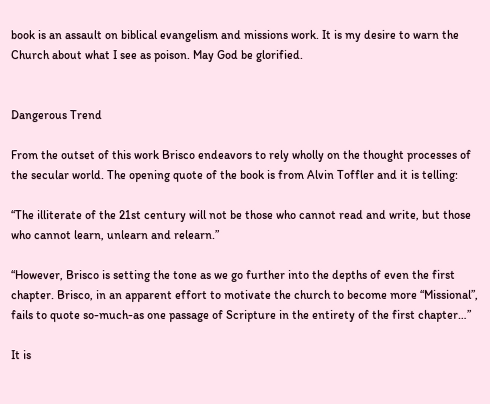book is an assault on biblical evangelism and missions work. It is my desire to warn the Church about what I see as poison. May God be glorified.


Dangerous Trend

From the outset of this work Brisco endeavors to rely wholly on the thought processes of the secular world. The opening quote of the book is from Alvin Toffler and it is telling:

“The illiterate of the 21st century will not be those who cannot read and write, but those who cannot learn, unlearn and relearn.”

“However, Brisco is setting the tone as we go further into the depths of even the first chapter. Brisco, in an apparent effort to motivate the church to become more “Missional”, fails to quote so-much-as one passage of Scripture in the entirety of the first chapter…”

It is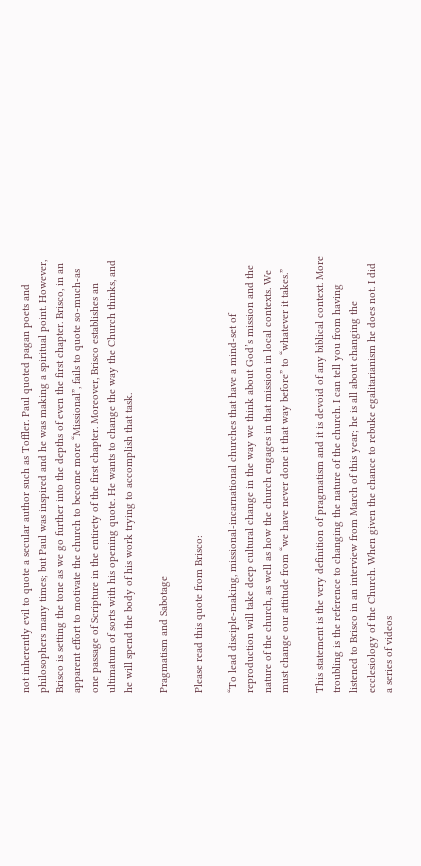not inherently evil to quote a secular author such as Toffler. Paul quoted pagan poets and philosophers many times; but Paul was inspired and he was making a spiritual point. However, Brisco is setting the tone as we go further into the depths of even the first chapter. Brisco, in an apparent effort to motivate the church to become more “Missional”, fails to quote so-much-as one passage of Scripture in the entirety of the first chapter. Moreover, Brisco establishes an ultimatum of sorts with his opening quote. He wants to change the way the Church thinks, and he will spend the body of his work trying to accomplish that task.

Pragmatism and Sabotage

Please read this quote from Brisco:

“To lead disciple-making, missional-incarnational churches that have a mind-set of reproduction will take deep cultural change in the way we think about God’s mission and the nature of the church, as well as how the church engages in that mission in local contexts. We must change our attitude from “we have never done it that way before” to “whatever it takes.”

This statement is the very definition of pragmatism and it is devoid of any biblical context. More troubling is the reference to changing the nature of the church. I can tell you from having listened to Brisco in an interview from March of this year; he is all about changing the ecclesiology of the Church. When given the chance to rebuke egalitarianism he does not. I did a series of videos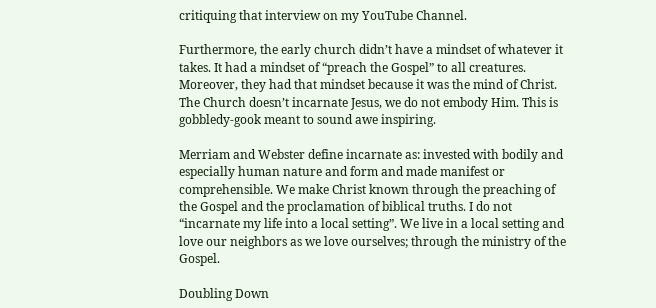critiquing that interview on my YouTube Channel.

Furthermore, the early church didn’t have a mindset of whatever it takes. It had a mindset of “preach the Gospel” to all creatures. Moreover, they had that mindset because it was the mind of Christ.  The Church doesn’t incarnate Jesus, we do not embody Him. This is gobbledy-gook meant to sound awe inspiring.

Merriam and Webster define incarnate as: invested with bodily and especially human nature and form and made manifest or comprehensible. We make Christ known through the preaching of the Gospel and the proclamation of biblical truths. I do not “incarnate my life into a local setting”. We live in a local setting and love our neighbors as we love ourselves; through the ministry of the Gospel.

Doubling Down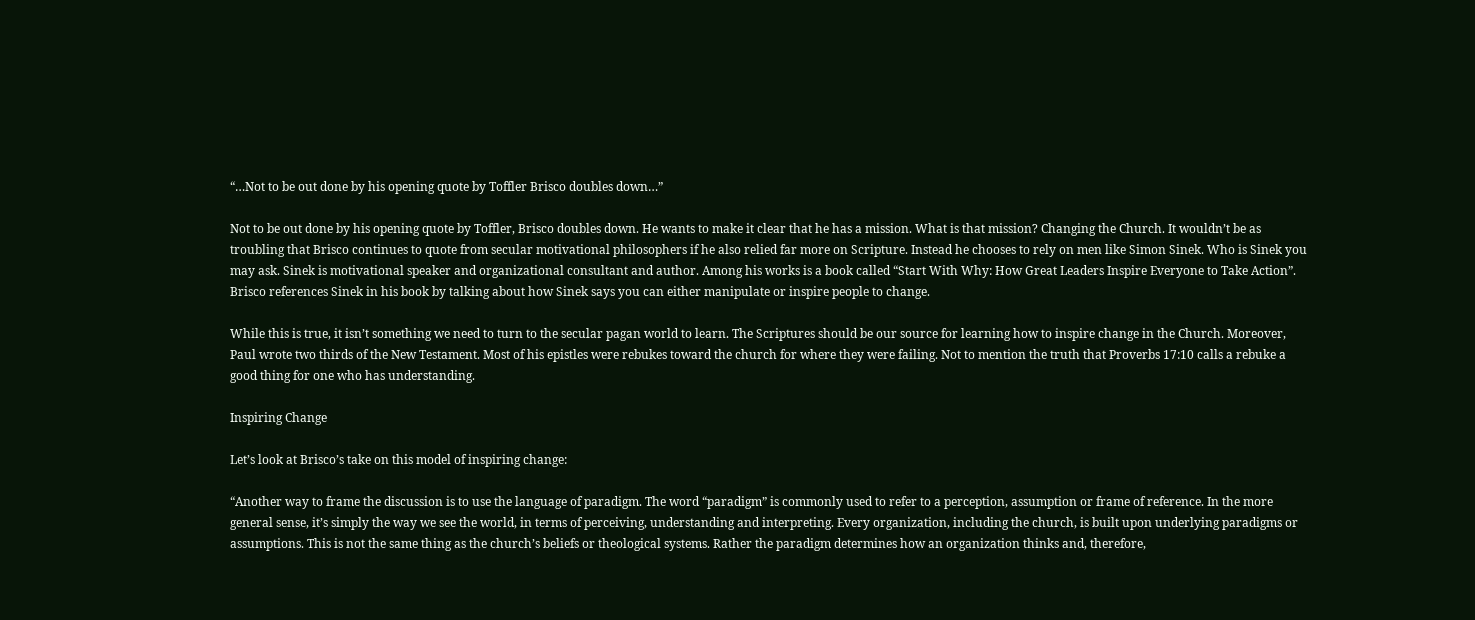“…Not to be out done by his opening quote by Toffler Brisco doubles down…”

Not to be out done by his opening quote by Toffler, Brisco doubles down. He wants to make it clear that he has a mission. What is that mission? Changing the Church. It wouldn’t be as troubling that Brisco continues to quote from secular motivational philosophers if he also relied far more on Scripture. Instead he chooses to rely on men like Simon Sinek. Who is Sinek you may ask. Sinek is motivational speaker and organizational consultant and author. Among his works is a book called “Start With Why: How Great Leaders Inspire Everyone to Take Action”. Brisco references Sinek in his book by talking about how Sinek says you can either manipulate or inspire people to change.

While this is true, it isn’t something we need to turn to the secular pagan world to learn. The Scriptures should be our source for learning how to inspire change in the Church. Moreover, Paul wrote two thirds of the New Testament. Most of his epistles were rebukes toward the church for where they were failing. Not to mention the truth that Proverbs 17:10 calls a rebuke a good thing for one who has understanding.

Inspiring Change

Let’s look at Brisco’s take on this model of inspiring change:

“Another way to frame the discussion is to use the language of paradigm. The word “paradigm” is commonly used to refer to a perception, assumption or frame of reference. In the more general sense, it’s simply the way we see the world, in terms of perceiving, understanding and interpreting. Every organization, including the church, is built upon underlying paradigms or assumptions. This is not the same thing as the church’s beliefs or theological systems. Rather the paradigm determines how an organization thinks and, therefore,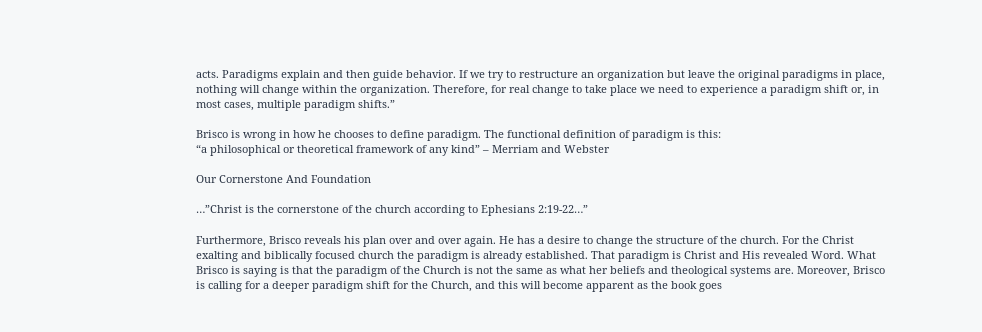acts. Paradigms explain and then guide behavior. If we try to restructure an organization but leave the original paradigms in place, nothing will change within the organization. Therefore, for real change to take place we need to experience a paradigm shift or, in most cases, multiple paradigm shifts.”

Brisco is wrong in how he chooses to define paradigm. The functional definition of paradigm is this:
“a philosophical or theoretical framework of any kind” – Merriam and Webster

Our Cornerstone And Foundation

…”Christ is the cornerstone of the church according to Ephesians 2:19-22…”

Furthermore, Brisco reveals his plan over and over again. He has a desire to change the structure of the church. For the Christ exalting and biblically focused church the paradigm is already established. That paradigm is Christ and His revealed Word. What Brisco is saying is that the paradigm of the Church is not the same as what her beliefs and theological systems are. Moreover, Brisco is calling for a deeper paradigm shift for the Church, and this will become apparent as the book goes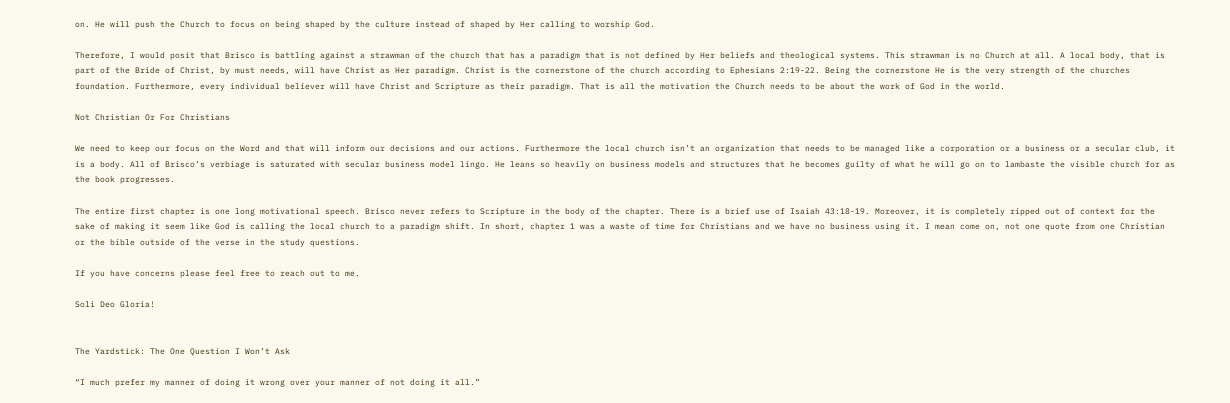on. He will push the Church to focus on being shaped by the culture instead of shaped by Her calling to worship God.

Therefore, I would posit that Brisco is battling against a strawman of the church that has a paradigm that is not defined by Her beliefs and theological systems. This strawman is no Church at all. A local body, that is part of the Bride of Christ, by must needs, will have Christ as Her paradigm. Christ is the cornerstone of the church according to Ephesians 2:19-22. Being the cornerstone He is the very strength of the churches foundation. Furthermore, every individual believer will have Christ and Scripture as their paradigm. That is all the motivation the Church needs to be about the work of God in the world.

Not Christian Or For Christians

We need to keep our focus on the Word and that will inform our decisions and our actions. Furthermore the local church isn’t an organization that needs to be managed like a corporation or a business or a secular club, it is a body. All of Brisco’s verbiage is saturated with secular business model lingo. He leans so heavily on business models and structures that he becomes guilty of what he will go on to lambaste the visible church for as the book progresses.

The entire first chapter is one long motivational speech. Brisco never refers to Scripture in the body of the chapter. There is a brief use of Isaiah 43:18-19. Moreover, it is completely ripped out of context for the sake of making it seem like God is calling the local church to a paradigm shift. In short, chapter 1 was a waste of time for Christians and we have no business using it. I mean come on, not one quote from one Christian or the bible outside of the verse in the study questions.

If you have concerns please feel free to reach out to me.

Soli Deo Gloria!


The Yardstick: The One Question I Won’t Ask

“I much prefer my manner of doing it wrong over your manner of not doing it all.”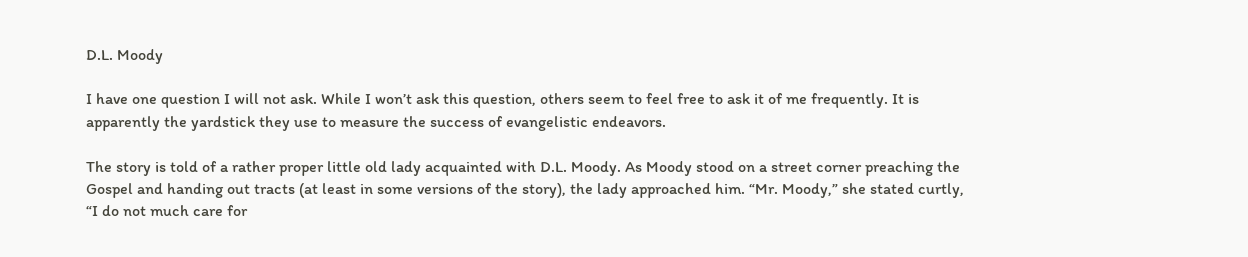D.L. Moody

I have one question I will not ask. While I won’t ask this question, others seem to feel free to ask it of me frequently. It is apparently the yardstick they use to measure the success of evangelistic endeavors.

The story is told of a rather proper little old lady acquainted with D.L. Moody. As Moody stood on a street corner preaching the Gospel and handing out tracts (at least in some versions of the story), the lady approached him. “Mr. Moody,” she stated curtly, “I do not much care for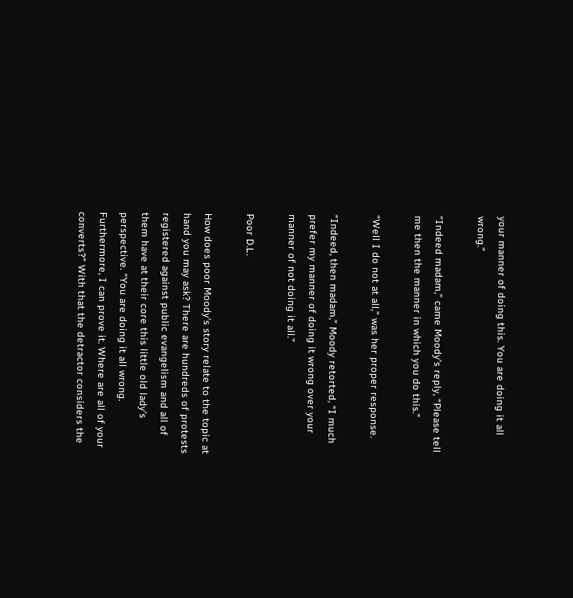your manner of doing this. You are doing it all wrong.”

“Indeed madam,” came Moody’s reply, “Please tell me then the manner in which you do this.”

“Well I do not at all,” was her proper response.

“Indeed, then madam,” Moody retorted, “I much prefer my manner of doing it wrong over your manner of not doing it all.”

Poor D.L.

How does poor Moody’s story relate to the topic at hand you may ask? There are hundreds of protests registered against public evangelism and all of them have at their core this little old lady’s perspective. “You are doing it all wrong. Furthermore, I can prove it. Where are all of your converts?” With that the detractor considers the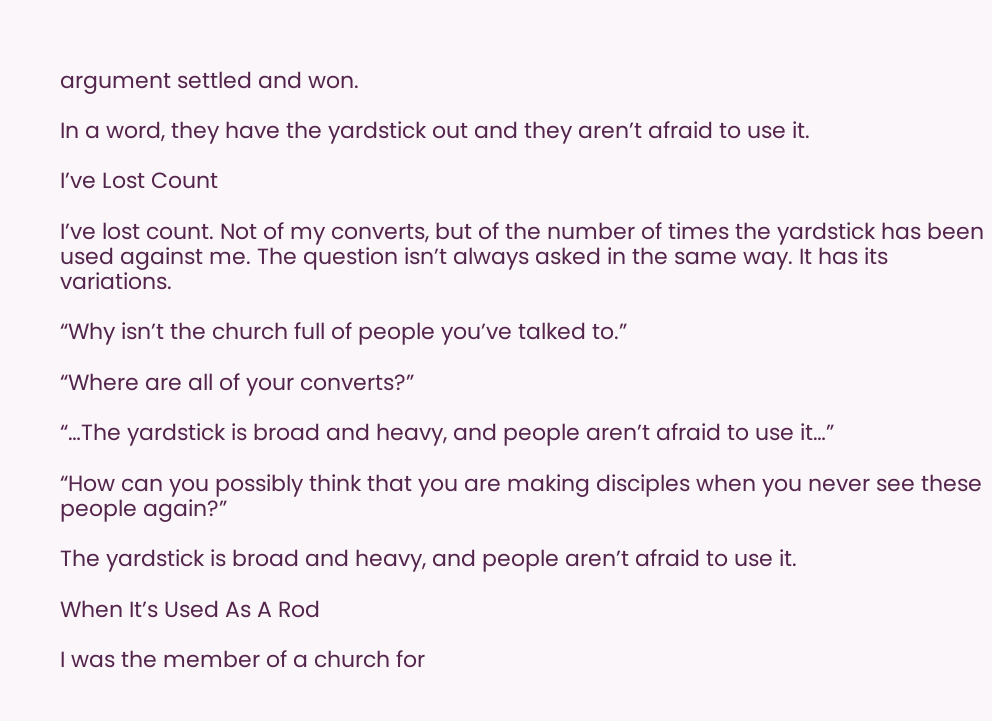argument settled and won.

In a word, they have the yardstick out and they aren’t afraid to use it.

I’ve Lost Count

I’ve lost count. Not of my converts, but of the number of times the yardstick has been used against me. The question isn’t always asked in the same way. It has its variations.

“Why isn’t the church full of people you’ve talked to.”

“Where are all of your converts?”

“…The yardstick is broad and heavy, and people aren’t afraid to use it…”

“How can you possibly think that you are making disciples when you never see these people again?”

The yardstick is broad and heavy, and people aren’t afraid to use it.

When It’s Used As A Rod

I was the member of a church for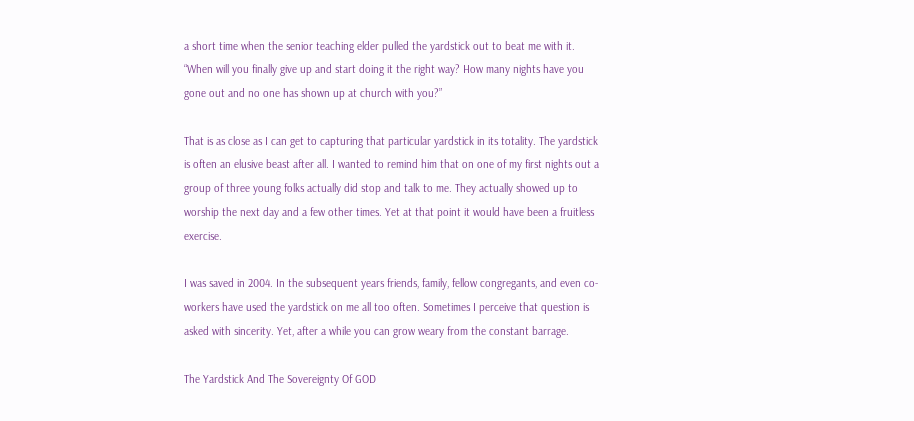a short time when the senior teaching elder pulled the yardstick out to beat me with it. “When will you finally give up and start doing it the right way? How many nights have you gone out and no one has shown up at church with you?”

That is as close as I can get to capturing that particular yardstick in its totality. The yardstick is often an elusive beast after all. I wanted to remind him that on one of my first nights out a group of three young folks actually did stop and talk to me. They actually showed up to worship the next day and a few other times. Yet at that point it would have been a fruitless exercise.

I was saved in 2004. In the subsequent years friends, family, fellow congregants, and even co-workers have used the yardstick on me all too often. Sometimes I perceive that question is asked with sincerity. Yet, after a while you can grow weary from the constant barrage.

The Yardstick And The Sovereignty Of GOD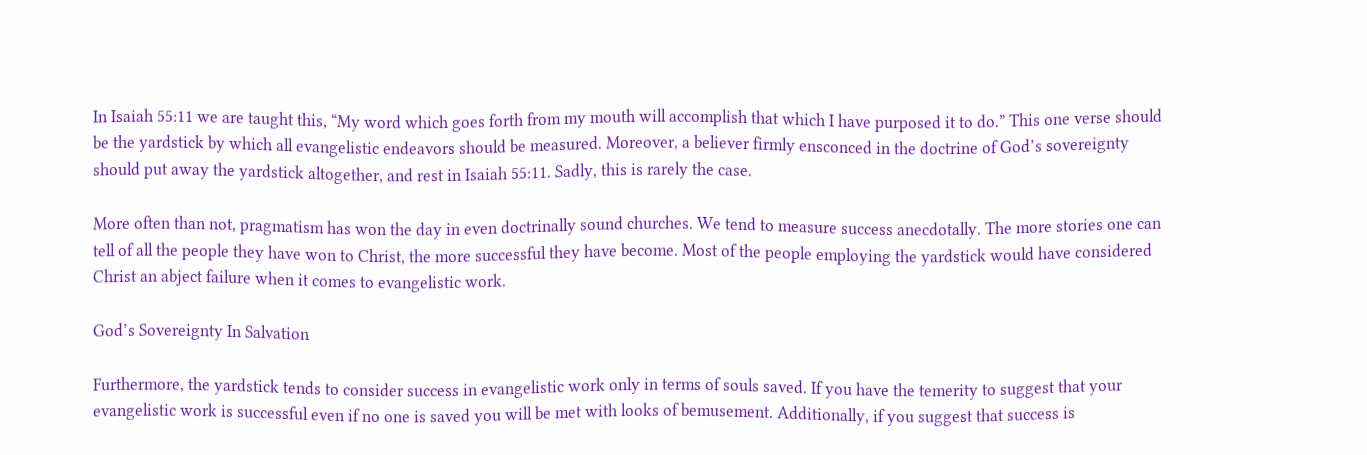In Isaiah 55:11 we are taught this, “My word which goes forth from my mouth will accomplish that which I have purposed it to do.” This one verse should be the yardstick by which all evangelistic endeavors should be measured. Moreover, a believer firmly ensconced in the doctrine of God’s sovereignty should put away the yardstick altogether, and rest in Isaiah 55:11. Sadly, this is rarely the case.

More often than not, pragmatism has won the day in even doctrinally sound churches. We tend to measure success anecdotally. The more stories one can tell of all the people they have won to Christ, the more successful they have become. Most of the people employing the yardstick would have considered Christ an abject failure when it comes to evangelistic work.

God’s Sovereignty In Salvation

Furthermore, the yardstick tends to consider success in evangelistic work only in terms of souls saved. If you have the temerity to suggest that your evangelistic work is successful even if no one is saved you will be met with looks of bemusement. Additionally, if you suggest that success is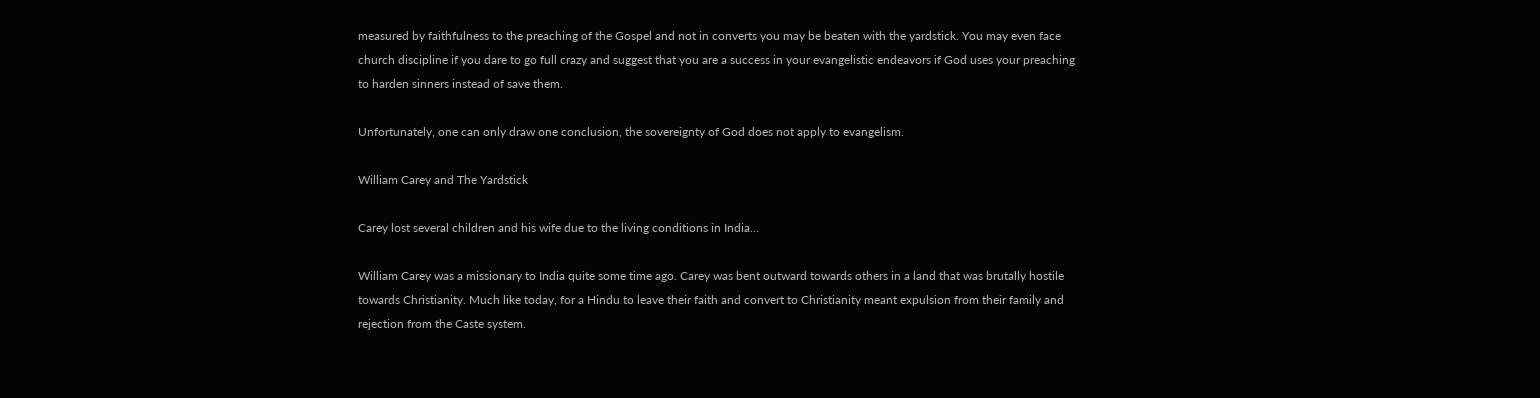measured by faithfulness to the preaching of the Gospel and not in converts you may be beaten with the yardstick. You may even face church discipline if you dare to go full crazy and suggest that you are a success in your evangelistic endeavors if God uses your preaching to harden sinners instead of save them.

Unfortunately, one can only draw one conclusion, the sovereignty of God does not apply to evangelism.

William Carey and The Yardstick

Carey lost several children and his wife due to the living conditions in India…

William Carey was a missionary to India quite some time ago. Carey was bent outward towards others in a land that was brutally hostile towards Christianity. Much like today, for a Hindu to leave their faith and convert to Christianity meant expulsion from their family and rejection from the Caste system.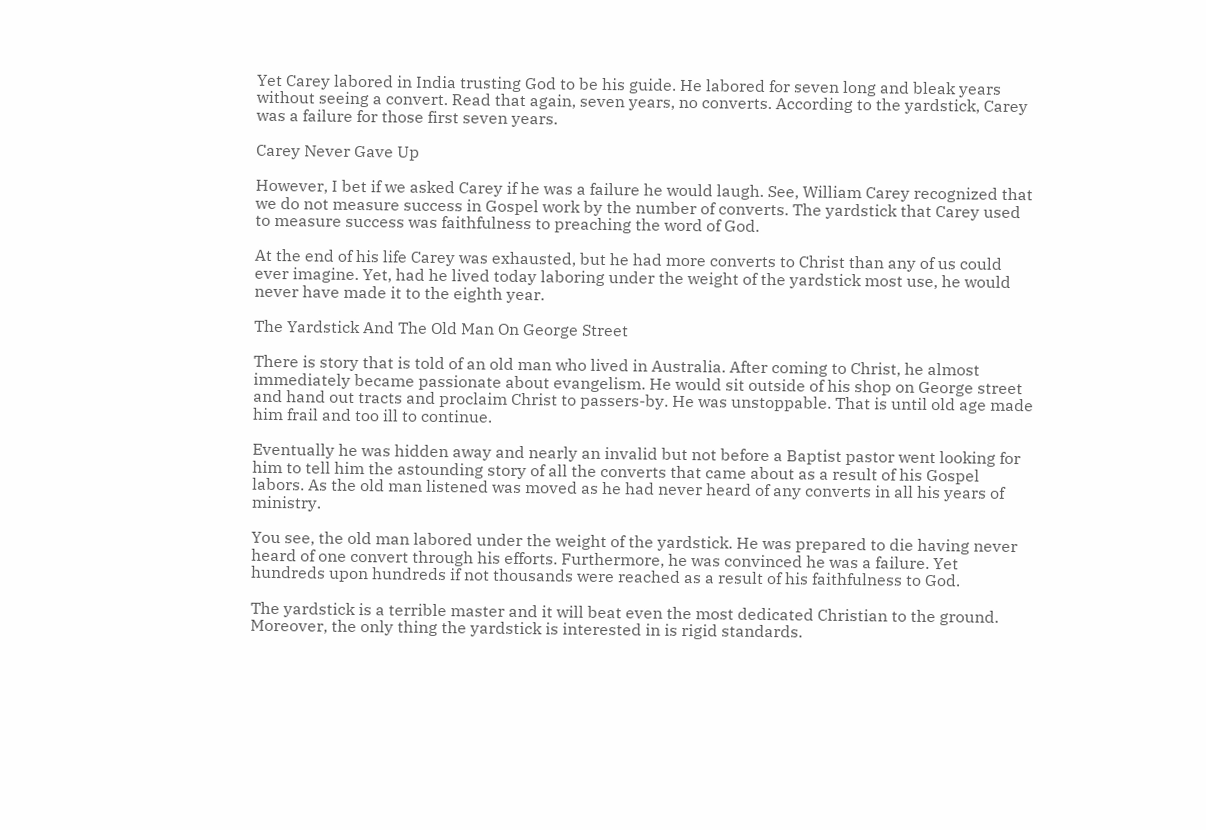Yet Carey labored in India trusting God to be his guide. He labored for seven long and bleak years without seeing a convert. Read that again, seven years, no converts. According to the yardstick, Carey was a failure for those first seven years.

Carey Never Gave Up

However, I bet if we asked Carey if he was a failure he would laugh. See, William Carey recognized that we do not measure success in Gospel work by the number of converts. The yardstick that Carey used to measure success was faithfulness to preaching the word of God.

At the end of his life Carey was exhausted, but he had more converts to Christ than any of us could ever imagine. Yet, had he lived today laboring under the weight of the yardstick most use, he would never have made it to the eighth year.

The Yardstick And The Old Man On George Street

There is story that is told of an old man who lived in Australia. After coming to Christ, he almost immediately became passionate about evangelism. He would sit outside of his shop on George street and hand out tracts and proclaim Christ to passers-by. He was unstoppable. That is until old age made him frail and too ill to continue.

Eventually he was hidden away and nearly an invalid but not before a Baptist pastor went looking for him to tell him the astounding story of all the converts that came about as a result of his Gospel labors. As the old man listened was moved as he had never heard of any converts in all his years of ministry.

You see, the old man labored under the weight of the yardstick. He was prepared to die having never heard of one convert through his efforts. Furthermore, he was convinced he was a failure. Yet hundreds upon hundreds if not thousands were reached as a result of his faithfulness to God.

The yardstick is a terrible master and it will beat even the most dedicated Christian to the ground. Moreover, the only thing the yardstick is interested in is rigid standards.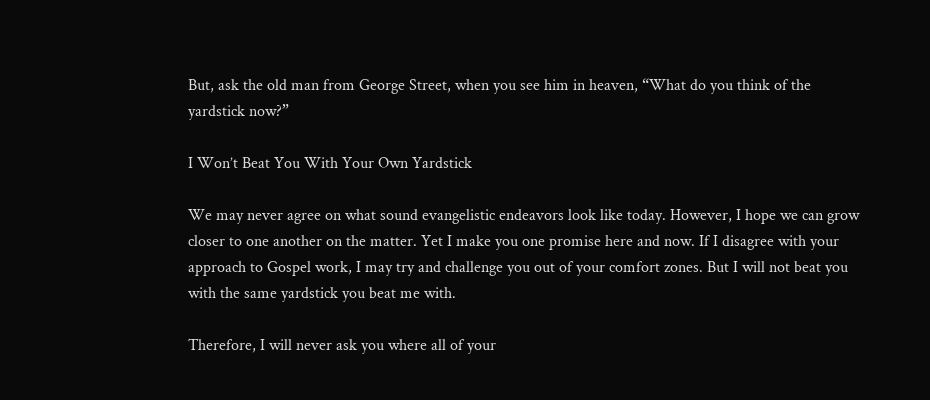But, ask the old man from George Street, when you see him in heaven, “What do you think of the yardstick now?”

I Won’t Beat You With Your Own Yardstick

We may never agree on what sound evangelistic endeavors look like today. However, I hope we can grow closer to one another on the matter. Yet I make you one promise here and now. If I disagree with your approach to Gospel work, I may try and challenge you out of your comfort zones. But I will not beat you with the same yardstick you beat me with.

Therefore, I will never ask you where all of your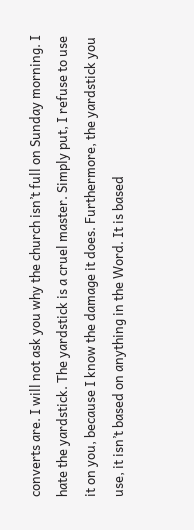converts are. I will not ask you why the church isn’t full on Sunday morning. I hate the yardstick. The yardstick is a cruel master. Simply put, I refuse to use it on you, because I know the damage it does. Furthermore, the yardstick you use, it isn’t based on anything in the Word. It is based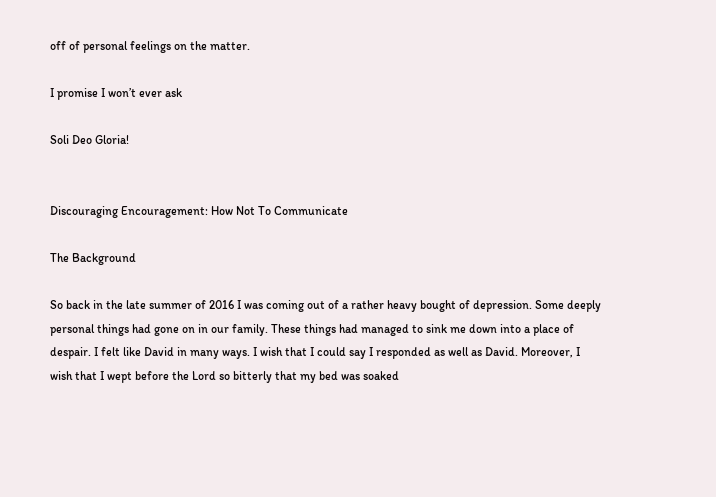off of personal feelings on the matter.

I promise I won’t ever ask

Soli Deo Gloria!


Discouraging Encouragement: How Not To Communicate

The Background

So back in the late summer of 2016 I was coming out of a rather heavy bought of depression. Some deeply personal things had gone on in our family. These things had managed to sink me down into a place of despair. I felt like David in many ways. I wish that I could say I responded as well as David. Moreover, I wish that I wept before the Lord so bitterly that my bed was soaked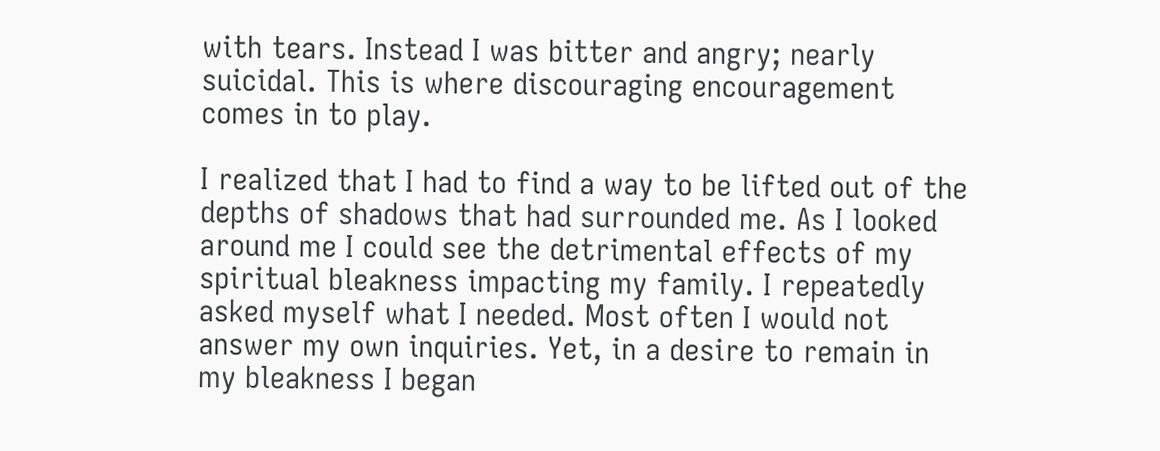with tears. Instead I was bitter and angry; nearly suicidal. This is where discouraging encouragement comes in to play.

I realized that I had to find a way to be lifted out of the depths of shadows that had surrounded me. As I looked around me I could see the detrimental effects of my spiritual bleakness impacting my family. I repeatedly asked myself what I needed. Most often I would not answer my own inquiries. Yet, in a desire to remain in my bleakness I began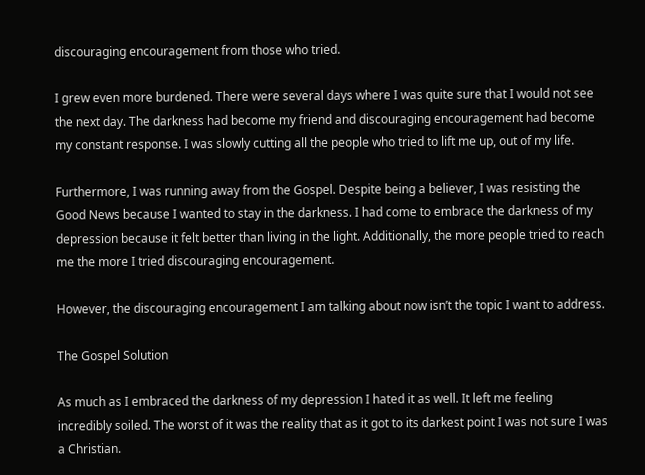discouraging encouragement from those who tried.

I grew even more burdened. There were several days where I was quite sure that I would not see the next day. The darkness had become my friend and discouraging encouragement had become my constant response. I was slowly cutting all the people who tried to lift me up, out of my life.

Furthermore, I was running away from the Gospel. Despite being a believer, I was resisting the Good News because I wanted to stay in the darkness. I had come to embrace the darkness of my depression because it felt better than living in the light. Additionally, the more people tried to reach me the more I tried discouraging encouragement.

However, the discouraging encouragement I am talking about now isn’t the topic I want to address.

The Gospel Solution

As much as I embraced the darkness of my depression I hated it as well. It left me feeling incredibly soiled. The worst of it was the reality that as it got to its darkest point I was not sure I was a Christian.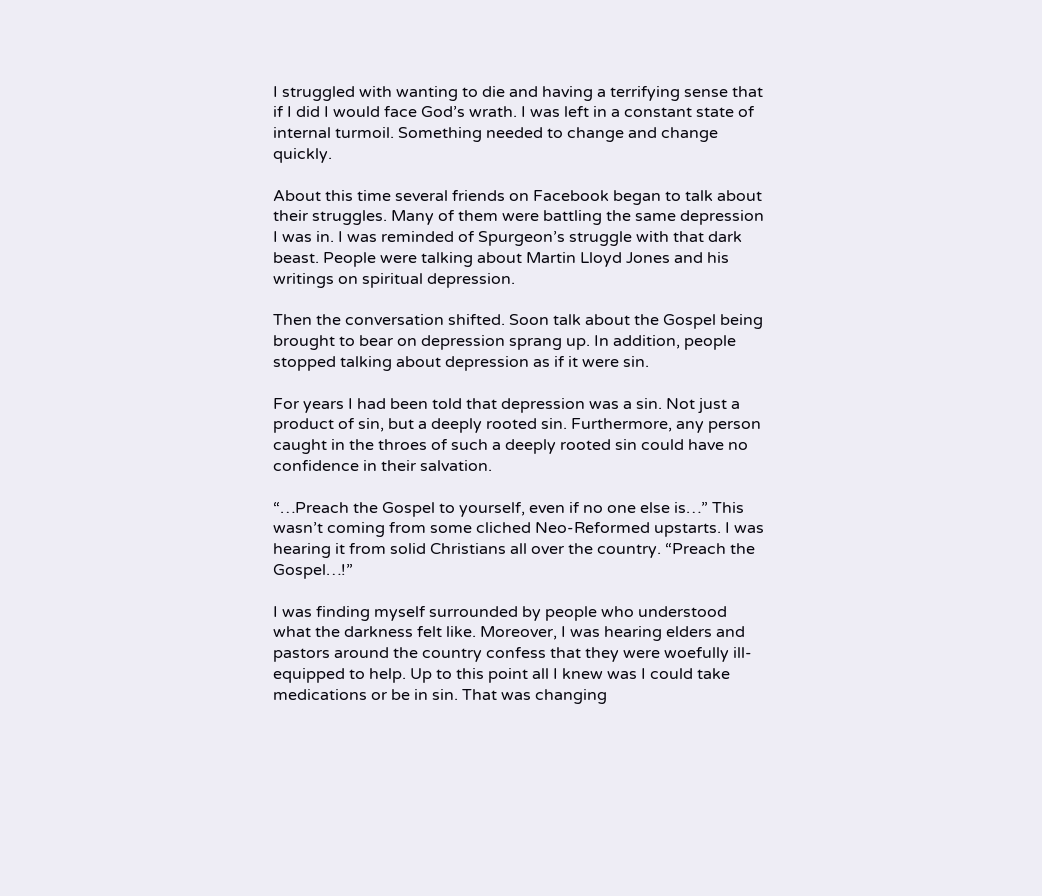I struggled with wanting to die and having a terrifying sense that if I did I would face God’s wrath. I was left in a constant state of internal turmoil. Something needed to change and change quickly.

About this time several friends on Facebook began to talk about their struggles. Many of them were battling the same depression I was in. I was reminded of Spurgeon’s struggle with that dark beast. People were talking about Martin Lloyd Jones and his writings on spiritual depression.

Then the conversation shifted. Soon talk about the Gospel being brought to bear on depression sprang up. In addition, people stopped talking about depression as if it were sin.

For years I had been told that depression was a sin. Not just a product of sin, but a deeply rooted sin. Furthermore, any person caught in the throes of such a deeply rooted sin could have no confidence in their salvation.

“…Preach the Gospel to yourself, even if no one else is…” This wasn’t coming from some cliched Neo-Reformed upstarts. I was hearing it from solid Christians all over the country. “Preach the Gospel…!”

I was finding myself surrounded by people who understood what the darkness felt like. Moreover, I was hearing elders and pastors around the country confess that they were woefully ill-equipped to help. Up to this point all I knew was I could take medications or be in sin. That was changing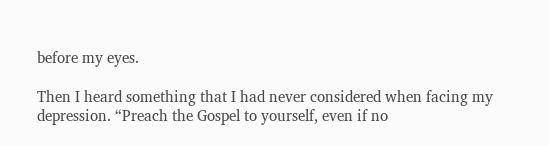before my eyes.

Then I heard something that I had never considered when facing my depression. “Preach the Gospel to yourself, even if no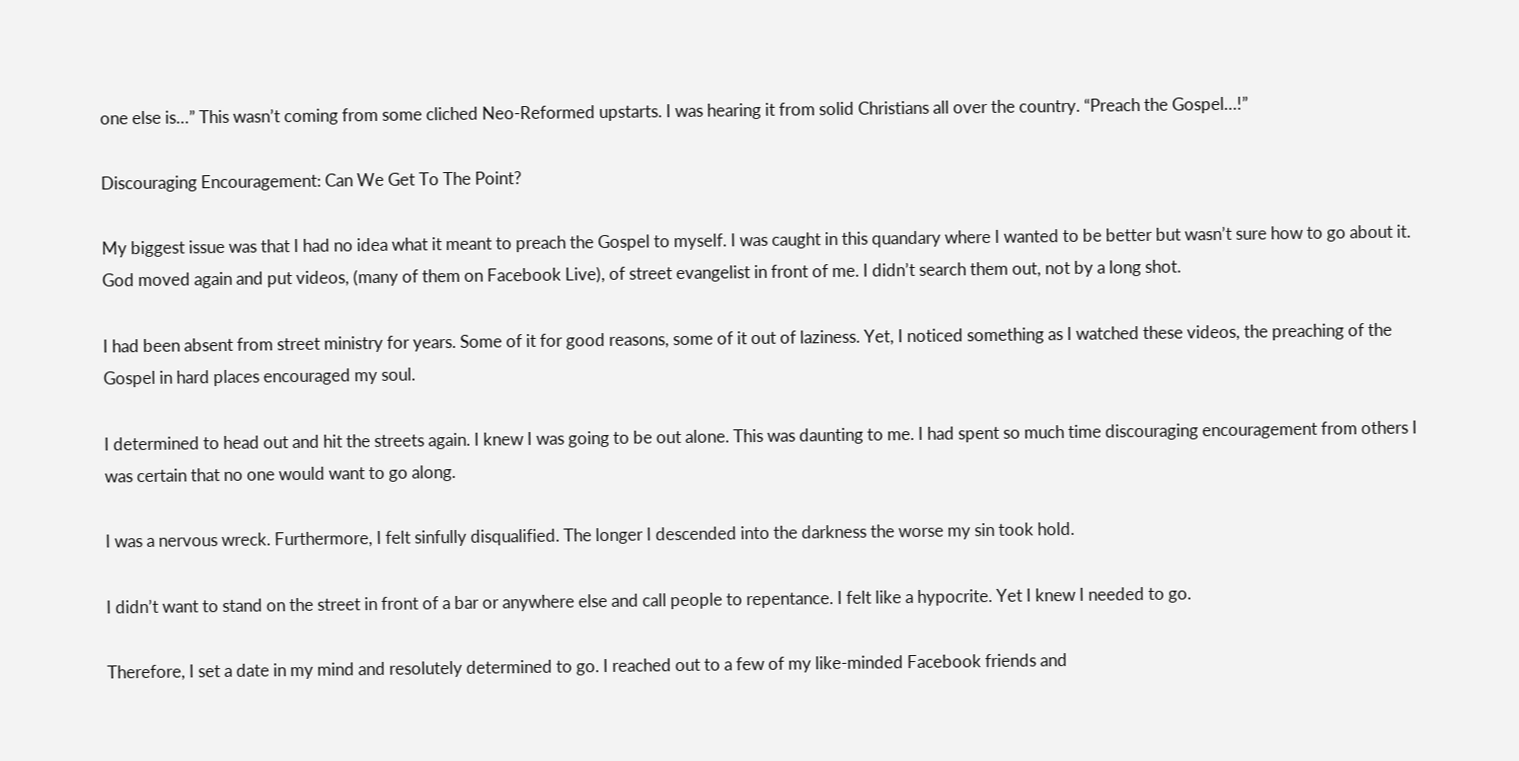one else is…” This wasn’t coming from some cliched Neo-Reformed upstarts. I was hearing it from solid Christians all over the country. “Preach the Gospel…!”

Discouraging Encouragement: Can We Get To The Point?

My biggest issue was that I had no idea what it meant to preach the Gospel to myself. I was caught in this quandary where I wanted to be better but wasn’t sure how to go about it. God moved again and put videos, (many of them on Facebook Live), of street evangelist in front of me. I didn’t search them out, not by a long shot.

I had been absent from street ministry for years. Some of it for good reasons, some of it out of laziness. Yet, I noticed something as I watched these videos, the preaching of the Gospel in hard places encouraged my soul.

I determined to head out and hit the streets again. I knew I was going to be out alone. This was daunting to me. I had spent so much time discouraging encouragement from others I was certain that no one would want to go along.

I was a nervous wreck. Furthermore, I felt sinfully disqualified. The longer I descended into the darkness the worse my sin took hold.

I didn’t want to stand on the street in front of a bar or anywhere else and call people to repentance. I felt like a hypocrite. Yet I knew I needed to go.

Therefore, I set a date in my mind and resolutely determined to go. I reached out to a few of my like-minded Facebook friends and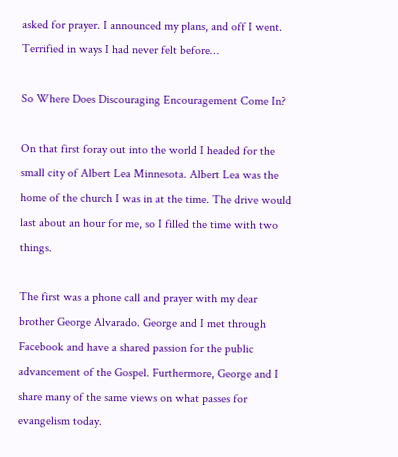asked for prayer. I announced my plans, and off I went. Terrified in ways I had never felt before…

So Where Does Discouraging Encouragement Come In?

On that first foray out into the world I headed for the small city of Albert Lea Minnesota. Albert Lea was the home of the church I was in at the time. The drive would last about an hour for me, so I filled the time with two things.

The first was a phone call and prayer with my dear brother George Alvarado. George and I met through Facebook and have a shared passion for the public advancement of the Gospel. Furthermore, George and I share many of the same views on what passes for evangelism today.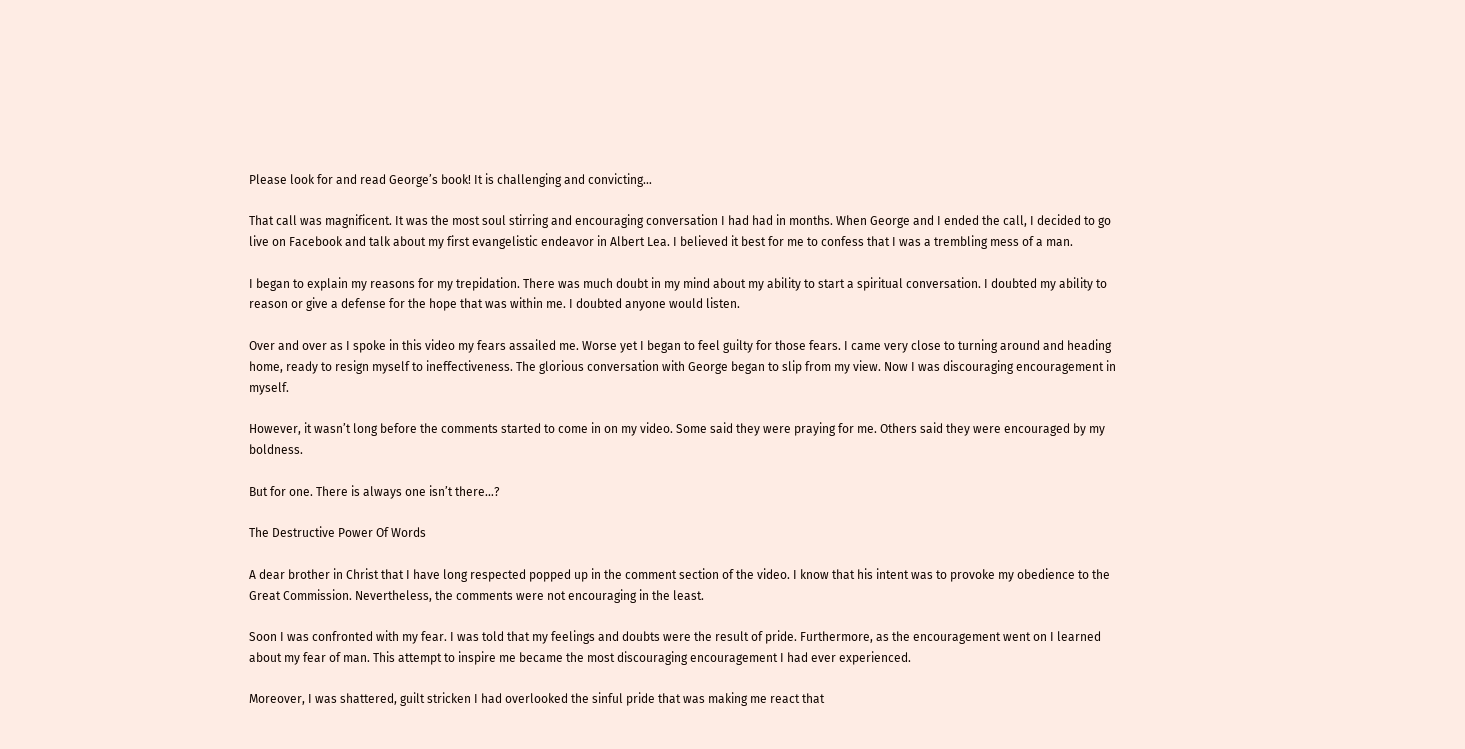Please look for and read George’s book! It is challenging and convicting…

That call was magnificent. It was the most soul stirring and encouraging conversation I had had in months. When George and I ended the call, I decided to go live on Facebook and talk about my first evangelistic endeavor in Albert Lea. I believed it best for me to confess that I was a trembling mess of a man.

I began to explain my reasons for my trepidation. There was much doubt in my mind about my ability to start a spiritual conversation. I doubted my ability to reason or give a defense for the hope that was within me. I doubted anyone would listen.

Over and over as I spoke in this video my fears assailed me. Worse yet I began to feel guilty for those fears. I came very close to turning around and heading home, ready to resign myself to ineffectiveness. The glorious conversation with George began to slip from my view. Now I was discouraging encouragement in myself.

However, it wasn’t long before the comments started to come in on my video. Some said they were praying for me. Others said they were encouraged by my boldness.

But for one. There is always one isn’t there…?

The Destructive Power Of Words

A dear brother in Christ that I have long respected popped up in the comment section of the video. I know that his intent was to provoke my obedience to the Great Commission. Nevertheless, the comments were not encouraging in the least.

Soon I was confronted with my fear. I was told that my feelings and doubts were the result of pride. Furthermore, as the encouragement went on I learned about my fear of man. This attempt to inspire me became the most discouraging encouragement I had ever experienced.

Moreover, I was shattered, guilt stricken I had overlooked the sinful pride that was making me react that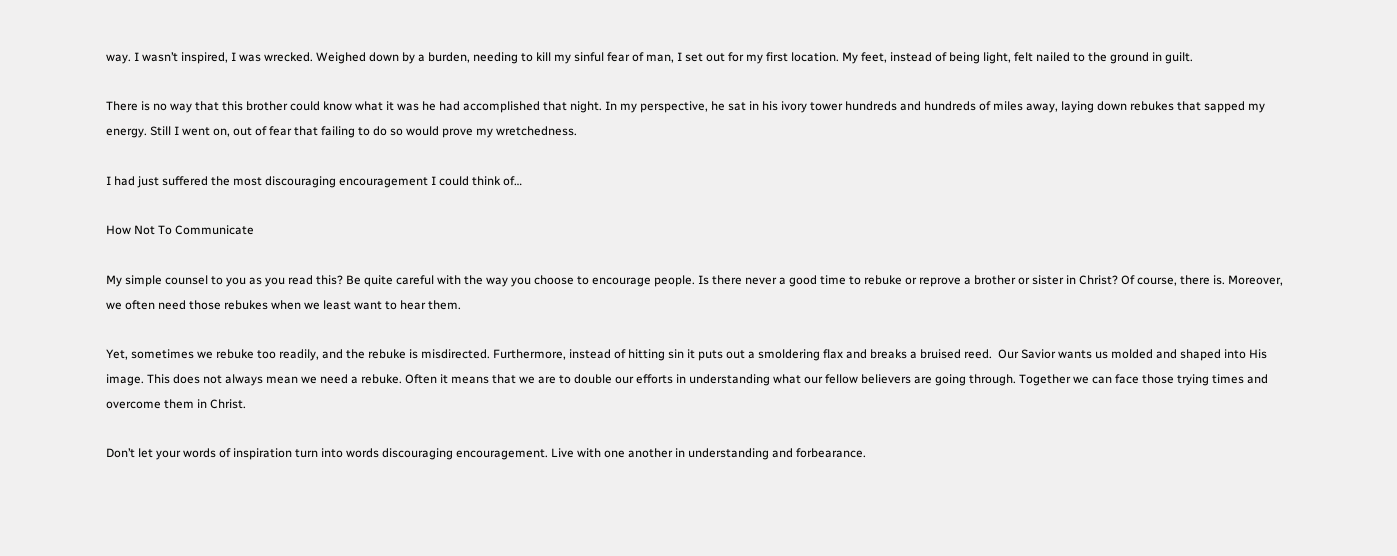way. I wasn’t inspired, I was wrecked. Weighed down by a burden, needing to kill my sinful fear of man, I set out for my first location. My feet, instead of being light, felt nailed to the ground in guilt.

There is no way that this brother could know what it was he had accomplished that night. In my perspective, he sat in his ivory tower hundreds and hundreds of miles away, laying down rebukes that sapped my energy. Still I went on, out of fear that failing to do so would prove my wretchedness.

I had just suffered the most discouraging encouragement I could think of…

How Not To Communicate

My simple counsel to you as you read this? Be quite careful with the way you choose to encourage people. Is there never a good time to rebuke or reprove a brother or sister in Christ? Of course, there is. Moreover, we often need those rebukes when we least want to hear them.

Yet, sometimes we rebuke too readily, and the rebuke is misdirected. Furthermore, instead of hitting sin it puts out a smoldering flax and breaks a bruised reed.  Our Savior wants us molded and shaped into His image. This does not always mean we need a rebuke. Often it means that we are to double our efforts in understanding what our fellow believers are going through. Together we can face those trying times and overcome them in Christ.

Don’t let your words of inspiration turn into words discouraging encouragement. Live with one another in understanding and forbearance.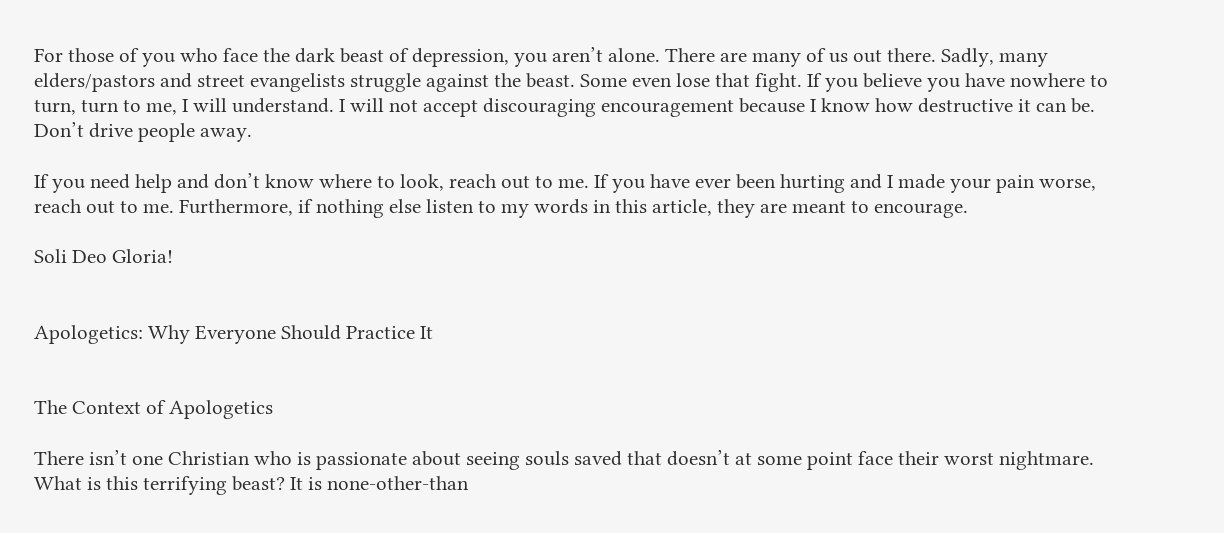For those of you who face the dark beast of depression, you aren’t alone. There are many of us out there. Sadly, many elders/pastors and street evangelists struggle against the beast. Some even lose that fight. If you believe you have nowhere to turn, turn to me, I will understand. I will not accept discouraging encouragement because I know how destructive it can be. Don’t drive people away.

If you need help and don’t know where to look, reach out to me. If you have ever been hurting and I made your pain worse, reach out to me. Furthermore, if nothing else listen to my words in this article, they are meant to encourage.

Soli Deo Gloria!


Apologetics: Why Everyone Should Practice It


The Context of Apologetics

There isn’t one Christian who is passionate about seeing souls saved that doesn’t at some point face their worst nightmare. What is this terrifying beast? It is none-other-than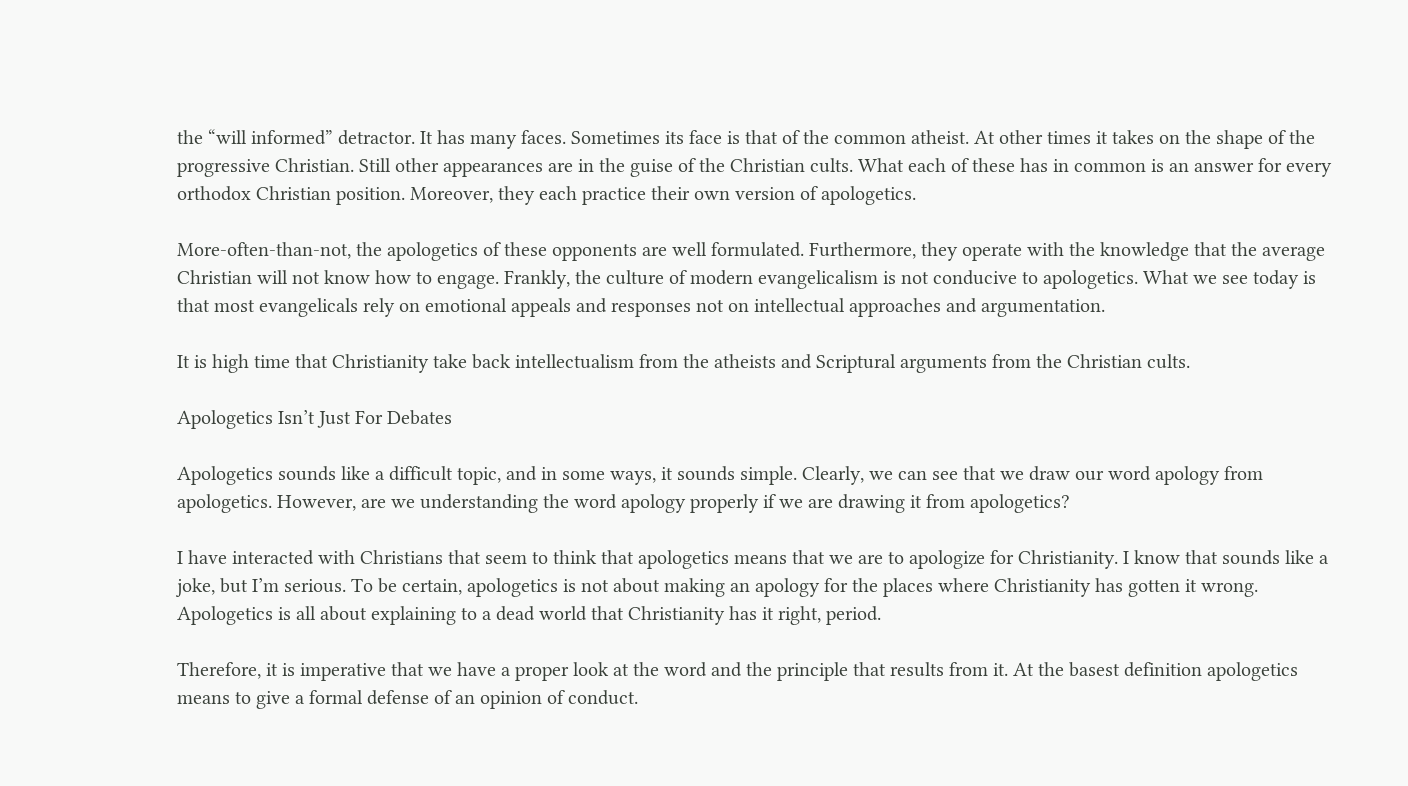the “will informed” detractor. It has many faces. Sometimes its face is that of the common atheist. At other times it takes on the shape of the progressive Christian. Still other appearances are in the guise of the Christian cults. What each of these has in common is an answer for every orthodox Christian position. Moreover, they each practice their own version of apologetics.

More-often-than-not, the apologetics of these opponents are well formulated. Furthermore, they operate with the knowledge that the average Christian will not know how to engage. Frankly, the culture of modern evangelicalism is not conducive to apologetics. What we see today is that most evangelicals rely on emotional appeals and responses not on intellectual approaches and argumentation.

It is high time that Christianity take back intellectualism from the atheists and Scriptural arguments from the Christian cults.

Apologetics Isn’t Just For Debates

Apologetics sounds like a difficult topic, and in some ways, it sounds simple. Clearly, we can see that we draw our word apology from apologetics. However, are we understanding the word apology properly if we are drawing it from apologetics?

I have interacted with Christians that seem to think that apologetics means that we are to apologize for Christianity. I know that sounds like a joke, but I’m serious. To be certain, apologetics is not about making an apology for the places where Christianity has gotten it wrong. Apologetics is all about explaining to a dead world that Christianity has it right, period.

Therefore, it is imperative that we have a proper look at the word and the principle that results from it. At the basest definition apologetics means to give a formal defense of an opinion of conduct.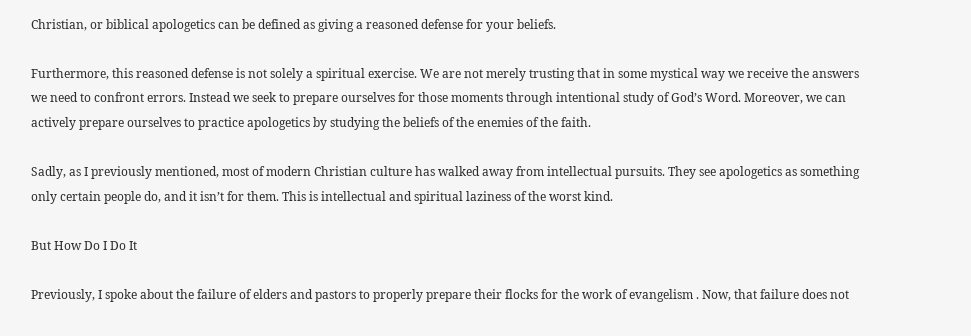Christian, or biblical apologetics can be defined as giving a reasoned defense for your beliefs.

Furthermore, this reasoned defense is not solely a spiritual exercise. We are not merely trusting that in some mystical way we receive the answers we need to confront errors. Instead we seek to prepare ourselves for those moments through intentional study of God’s Word. Moreover, we can actively prepare ourselves to practice apologetics by studying the beliefs of the enemies of the faith.

Sadly, as I previously mentioned, most of modern Christian culture has walked away from intellectual pursuits. They see apologetics as something only certain people do, and it isn’t for them. This is intellectual and spiritual laziness of the worst kind.

But How Do I Do It

Previously, I spoke about the failure of elders and pastors to properly prepare their flocks for the work of evangelism . Now, that failure does not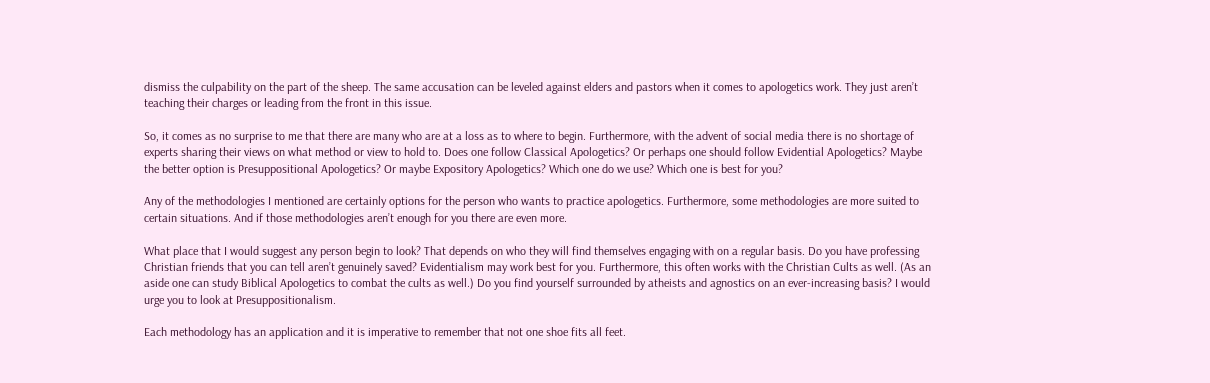dismiss the culpability on the part of the sheep. The same accusation can be leveled against elders and pastors when it comes to apologetics work. They just aren’t teaching their charges or leading from the front in this issue.

So, it comes as no surprise to me that there are many who are at a loss as to where to begin. Furthermore, with the advent of social media there is no shortage of experts sharing their views on what method or view to hold to. Does one follow Classical Apologetics? Or perhaps one should follow Evidential Apologetics? Maybe the better option is Presuppositional Apologetics? Or maybe Expository Apologetics? Which one do we use? Which one is best for you?

Any of the methodologies I mentioned are certainly options for the person who wants to practice apologetics. Furthermore, some methodologies are more suited to certain situations. And if those methodologies aren’t enough for you there are even more.

What place that I would suggest any person begin to look? That depends on who they will find themselves engaging with on a regular basis. Do you have professing Christian friends that you can tell aren’t genuinely saved? Evidentialism may work best for you. Furthermore, this often works with the Christian Cults as well. (As an aside one can study Biblical Apologetics to combat the cults as well.) Do you find yourself surrounded by atheists and agnostics on an ever-increasing basis? I would urge you to look at Presuppositionalism.

Each methodology has an application and it is imperative to remember that not one shoe fits all feet.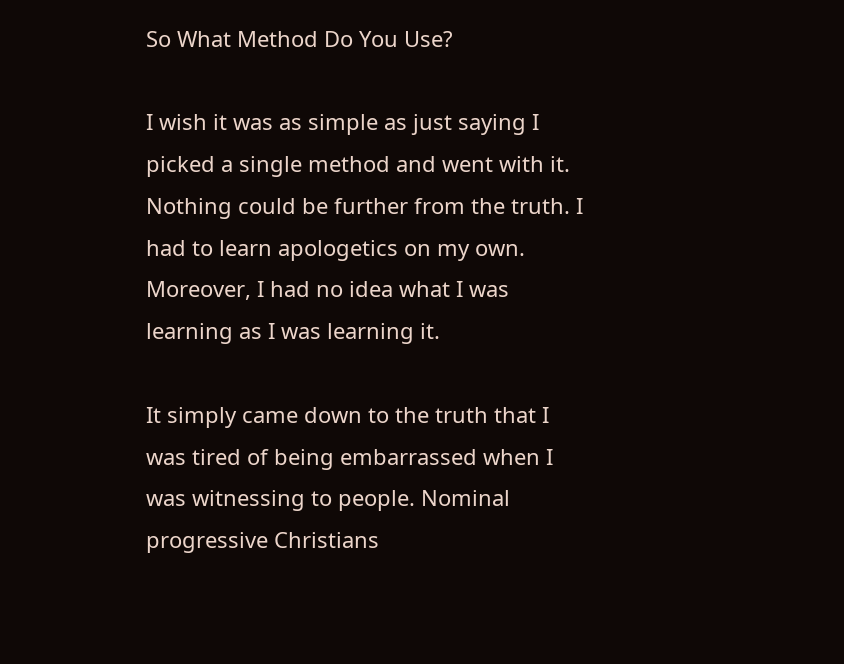So What Method Do You Use?

I wish it was as simple as just saying I picked a single method and went with it. Nothing could be further from the truth. I had to learn apologetics on my own. Moreover, I had no idea what I was learning as I was learning it.

It simply came down to the truth that I was tired of being embarrassed when I was witnessing to people. Nominal progressive Christians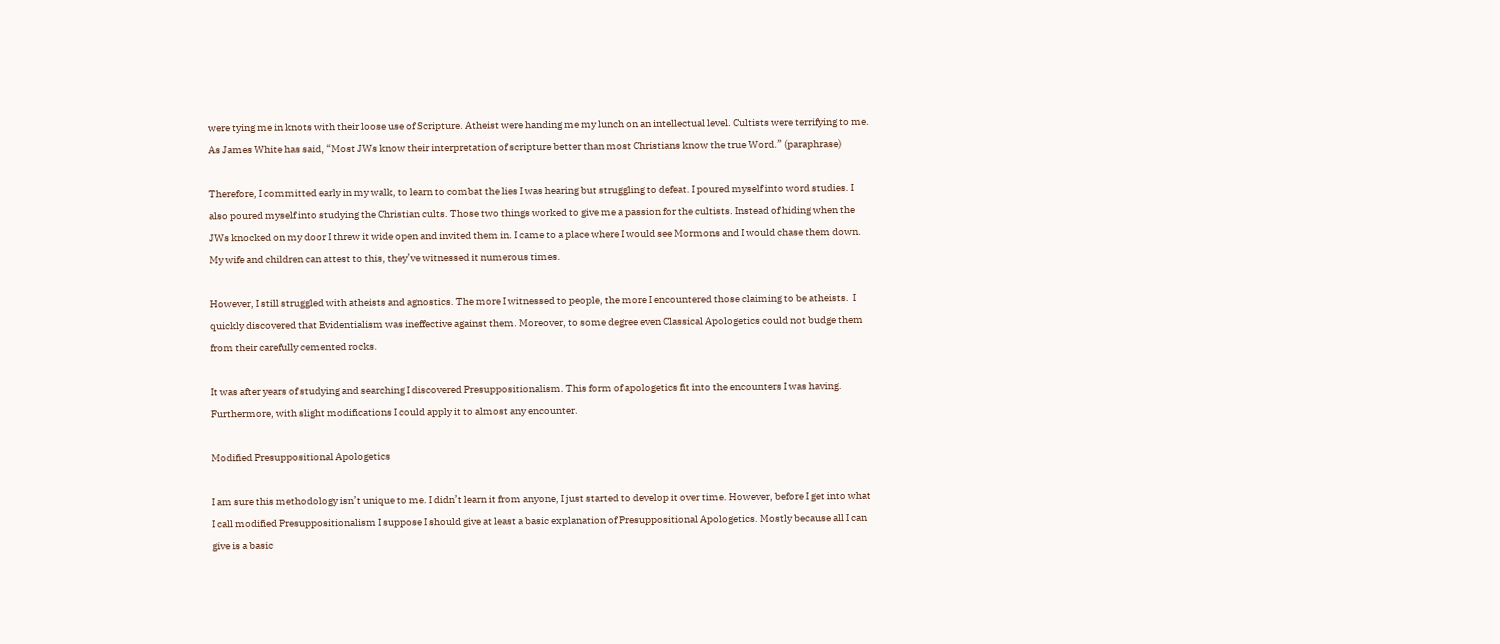were tying me in knots with their loose use of Scripture. Atheist were handing me my lunch on an intellectual level. Cultists were terrifying to me. As James White has said, “Most JWs know their interpretation of scripture better than most Christians know the true Word.” (paraphrase)

Therefore, I committed early in my walk, to learn to combat the lies I was hearing but struggling to defeat. I poured myself into word studies. I also poured myself into studying the Christian cults. Those two things worked to give me a passion for the cultists. Instead of hiding when the JWs knocked on my door I threw it wide open and invited them in. I came to a place where I would see Mormons and I would chase them down. My wife and children can attest to this, they’ve witnessed it numerous times.

However, I still struggled with atheists and agnostics. The more I witnessed to people, the more I encountered those claiming to be atheists.  I quickly discovered that Evidentialism was ineffective against them. Moreover, to some degree even Classical Apologetics could not budge them from their carefully cemented rocks.

It was after years of studying and searching I discovered Presuppositionalism. This form of apologetics fit into the encounters I was having. Furthermore, with slight modifications I could apply it to almost any encounter.

Modified Presuppositional Apologetics

I am sure this methodology isn’t unique to me. I didn’t learn it from anyone, I just started to develop it over time. However, before I get into what I call modified Presuppositionalism I suppose I should give at least a basic explanation of Presuppositional Apologetics. Mostly because all I can give is a basic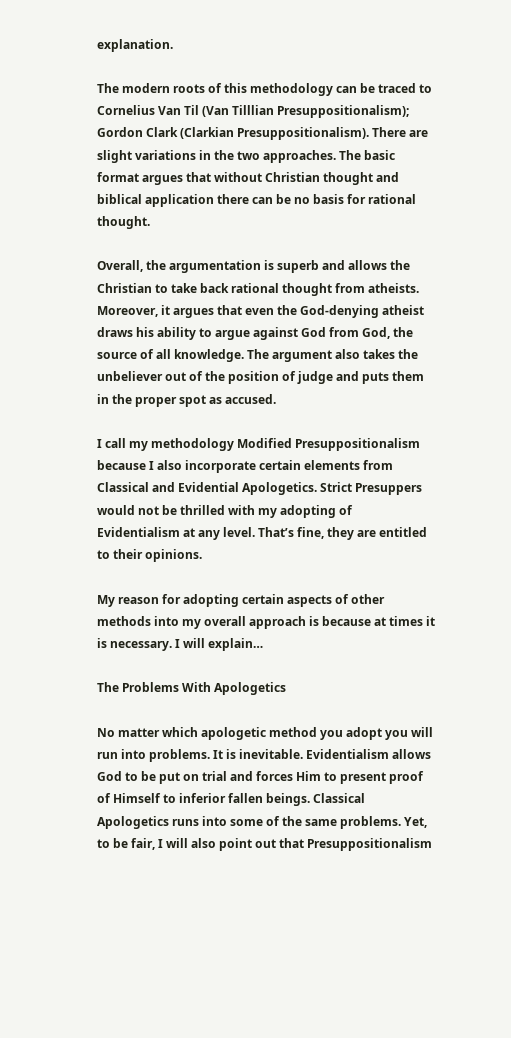explanation.

The modern roots of this methodology can be traced to Cornelius Van Til (Van Tilllian Presuppositionalism); Gordon Clark (Clarkian Presuppositionalism). There are slight variations in the two approaches. The basic format argues that without Christian thought and biblical application there can be no basis for rational thought.

Overall, the argumentation is superb and allows the Christian to take back rational thought from atheists. Moreover, it argues that even the God-denying atheist draws his ability to argue against God from God, the source of all knowledge. The argument also takes the unbeliever out of the position of judge and puts them in the proper spot as accused.

I call my methodology Modified Presuppositionalism because I also incorporate certain elements from Classical and Evidential Apologetics. Strict Presuppers would not be thrilled with my adopting of Evidentialism at any level. That’s fine, they are entitled to their opinions.

My reason for adopting certain aspects of other methods into my overall approach is because at times it is necessary. I will explain…

The Problems With Apologetics

No matter which apologetic method you adopt you will run into problems. It is inevitable. Evidentialism allows God to be put on trial and forces Him to present proof of Himself to inferior fallen beings. Classical Apologetics runs into some of the same problems. Yet, to be fair, I will also point out that Presuppositionalism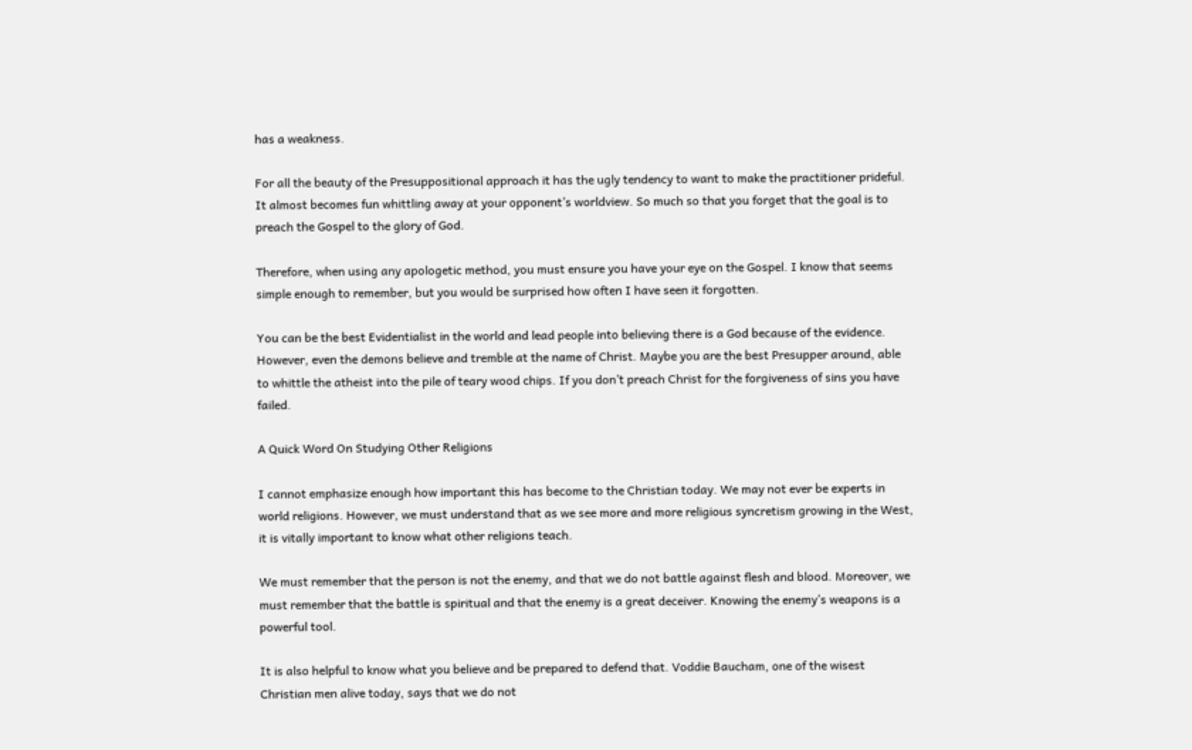has a weakness.

For all the beauty of the Presuppositional approach it has the ugly tendency to want to make the practitioner prideful. It almost becomes fun whittling away at your opponent’s worldview. So much so that you forget that the goal is to preach the Gospel to the glory of God.

Therefore, when using any apologetic method, you must ensure you have your eye on the Gospel. I know that seems simple enough to remember, but you would be surprised how often I have seen it forgotten.

You can be the best Evidentialist in the world and lead people into believing there is a God because of the evidence. However, even the demons believe and tremble at the name of Christ. Maybe you are the best Presupper around, able to whittle the atheist into the pile of teary wood chips. If you don’t preach Christ for the forgiveness of sins you have failed.

A Quick Word On Studying Other Religions

I cannot emphasize enough how important this has become to the Christian today. We may not ever be experts in world religions. However, we must understand that as we see more and more religious syncretism growing in the West, it is vitally important to know what other religions teach.

We must remember that the person is not the enemy, and that we do not battle against flesh and blood. Moreover, we must remember that the battle is spiritual and that the enemy is a great deceiver. Knowing the enemy’s weapons is a powerful tool.

It is also helpful to know what you believe and be prepared to defend that. Voddie Baucham, one of the wisest Christian men alive today, says that we do not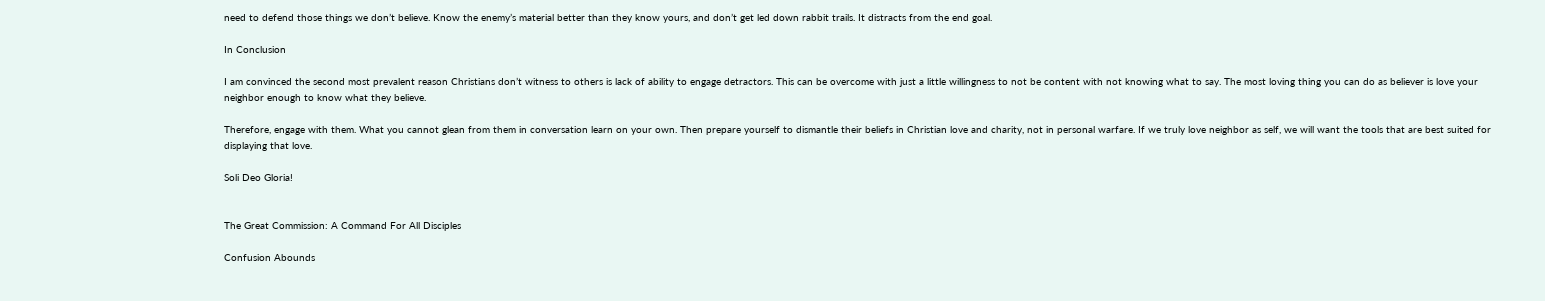need to defend those things we don’t believe. Know the enemy’s material better than they know yours, and don’t get led down rabbit trails. It distracts from the end goal.

In Conclusion

I am convinced the second most prevalent reason Christians don’t witness to others is lack of ability to engage detractors. This can be overcome with just a little willingness to not be content with not knowing what to say. The most loving thing you can do as believer is love your neighbor enough to know what they believe.

Therefore, engage with them. What you cannot glean from them in conversation learn on your own. Then prepare yourself to dismantle their beliefs in Christian love and charity, not in personal warfare. If we truly love neighbor as self, we will want the tools that are best suited for displaying that love.

Soli Deo Gloria!


The Great Commission: A Command For All Disciples

Confusion Abounds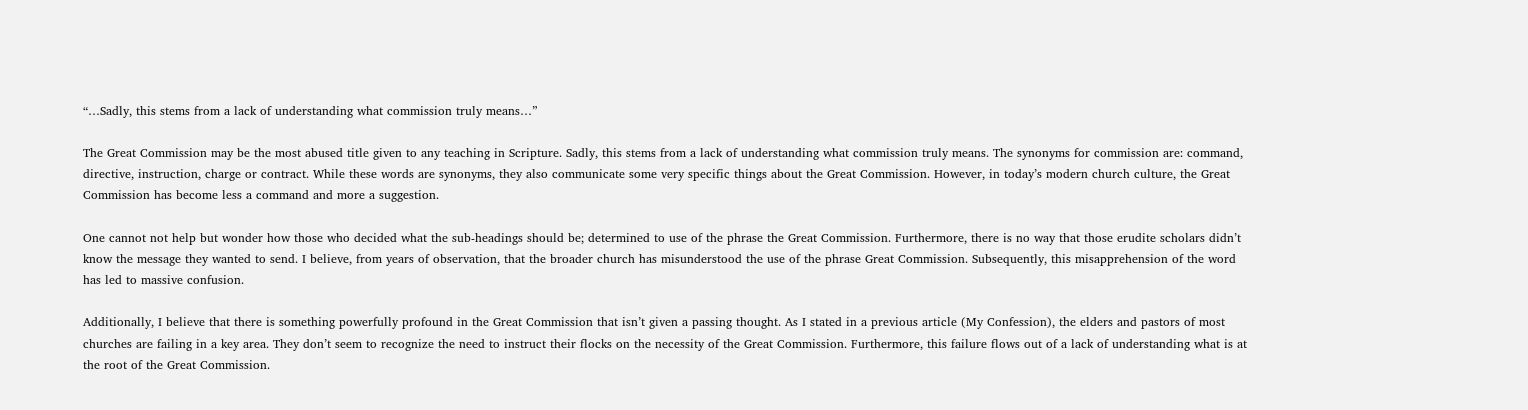“…Sadly, this stems from a lack of understanding what commission truly means…”

The Great Commission may be the most abused title given to any teaching in Scripture. Sadly, this stems from a lack of understanding what commission truly means. The synonyms for commission are: command, directive, instruction, charge or contract. While these words are synonyms, they also communicate some very specific things about the Great Commission. However, in today’s modern church culture, the Great Commission has become less a command and more a suggestion.

One cannot not help but wonder how those who decided what the sub-headings should be; determined to use of the phrase the Great Commission. Furthermore, there is no way that those erudite scholars didn’t know the message they wanted to send. I believe, from years of observation, that the broader church has misunderstood the use of the phrase Great Commission. Subsequently, this misapprehension of the word has led to massive confusion.

Additionally, I believe that there is something powerfully profound in the Great Commission that isn’t given a passing thought. As I stated in a previous article (My Confession), the elders and pastors of most churches are failing in a key area. They don’t seem to recognize the need to instruct their flocks on the necessity of the Great Commission. Furthermore, this failure flows out of a lack of understanding what is at the root of the Great Commission.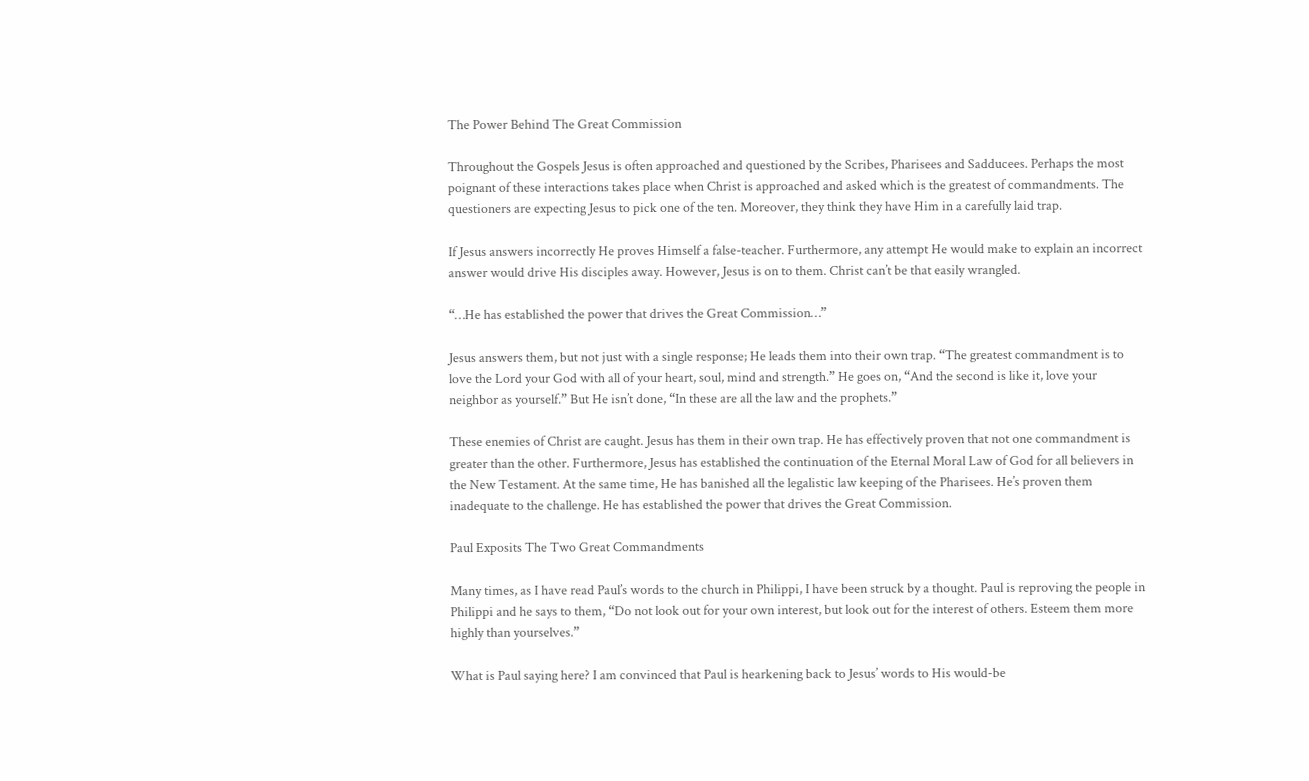The Power Behind The Great Commission

Throughout the Gospels Jesus is often approached and questioned by the Scribes, Pharisees and Sadducees. Perhaps the most poignant of these interactions takes place when Christ is approached and asked which is the greatest of commandments. The questioners are expecting Jesus to pick one of the ten. Moreover, they think they have Him in a carefully laid trap.

If Jesus answers incorrectly He proves Himself a false-teacher. Furthermore, any attempt He would make to explain an incorrect answer would drive His disciples away. However, Jesus is on to them. Christ can’t be that easily wrangled.

“…He has established the power that drives the Great Commission…”

Jesus answers them, but not just with a single response; He leads them into their own trap. “The greatest commandment is to love the Lord your God with all of your heart, soul, mind and strength.” He goes on, “And the second is like it, love your neighbor as yourself.” But He isn’t done, “In these are all the law and the prophets.”

These enemies of Christ are caught. Jesus has them in their own trap. He has effectively proven that not one commandment is greater than the other. Furthermore, Jesus has established the continuation of the Eternal Moral Law of God for all believers in the New Testament. At the same time, He has banished all the legalistic law keeping of the Pharisees. He’s proven them inadequate to the challenge. He has established the power that drives the Great Commission.

Paul Exposits The Two Great Commandments

Many times, as I have read Paul’s words to the church in Philippi, I have been struck by a thought. Paul is reproving the people in Philippi and he says to them, “Do not look out for your own interest, but look out for the interest of others. Esteem them more highly than yourselves.”

What is Paul saying here? I am convinced that Paul is hearkening back to Jesus’ words to His would-be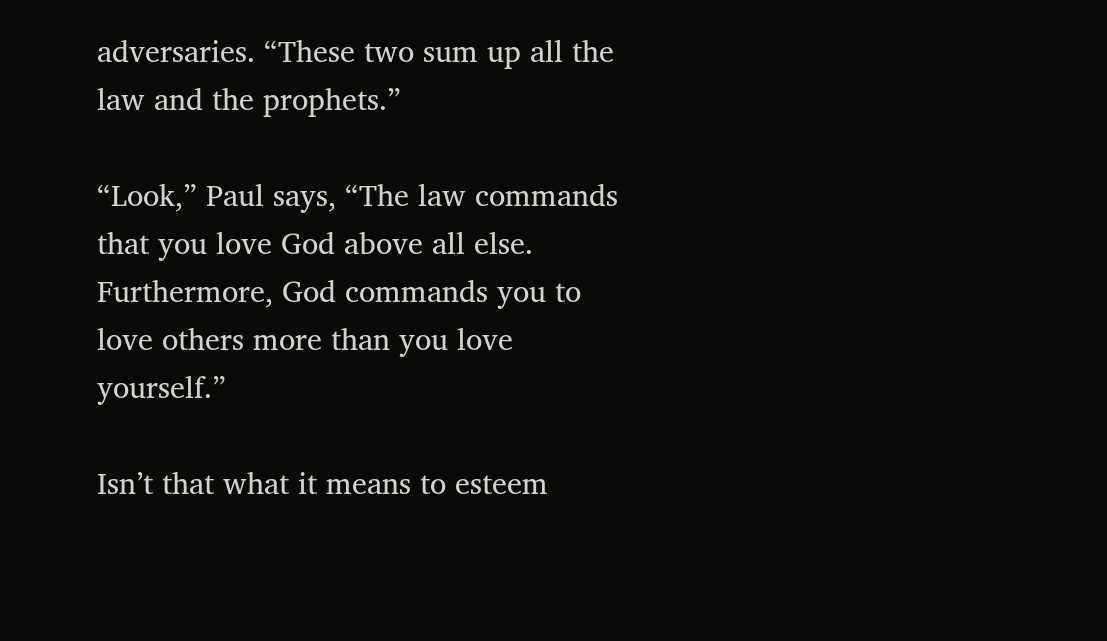adversaries. “These two sum up all the law and the prophets.”

“Look,” Paul says, “The law commands that you love God above all else. Furthermore, God commands you to love others more than you love yourself.”

Isn’t that what it means to esteem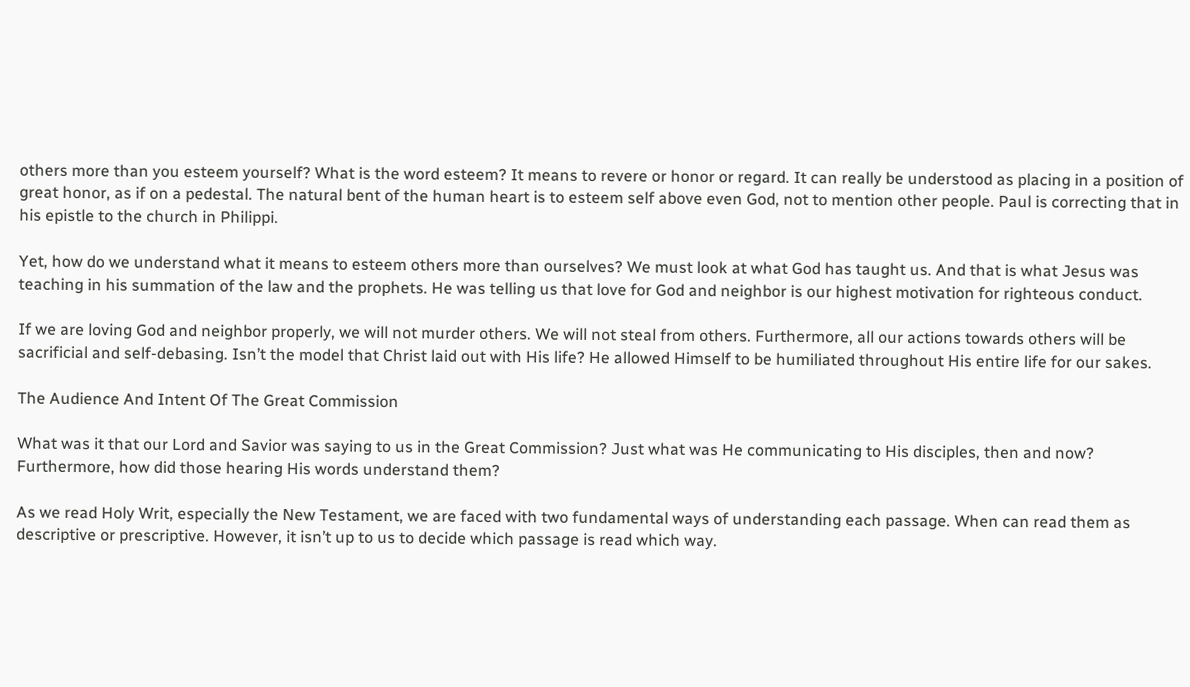others more than you esteem yourself? What is the word esteem? It means to revere or honor or regard. It can really be understood as placing in a position of great honor, as if on a pedestal. The natural bent of the human heart is to esteem self above even God, not to mention other people. Paul is correcting that in his epistle to the church in Philippi.

Yet, how do we understand what it means to esteem others more than ourselves? We must look at what God has taught us. And that is what Jesus was teaching in his summation of the law and the prophets. He was telling us that love for God and neighbor is our highest motivation for righteous conduct.

If we are loving God and neighbor properly, we will not murder others. We will not steal from others. Furthermore, all our actions towards others will be sacrificial and self-debasing. Isn’t the model that Christ laid out with His life? He allowed Himself to be humiliated throughout His entire life for our sakes.

The Audience And Intent Of The Great Commission

What was it that our Lord and Savior was saying to us in the Great Commission? Just what was He communicating to His disciples, then and now? Furthermore, how did those hearing His words understand them?

As we read Holy Writ, especially the New Testament, we are faced with two fundamental ways of understanding each passage. When can read them as descriptive or prescriptive. However, it isn’t up to us to decide which passage is read which way.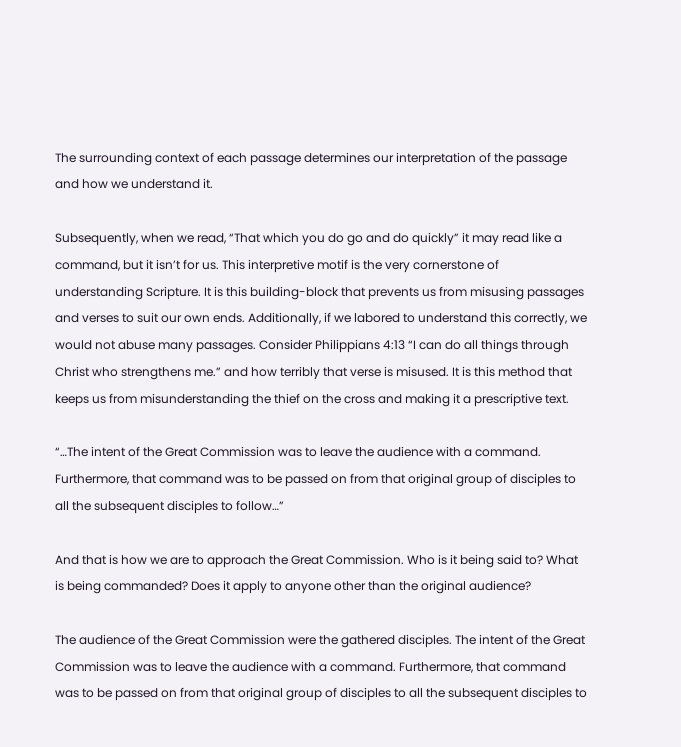The surrounding context of each passage determines our interpretation of the passage and how we understand it.

Subsequently, when we read, “That which you do go and do quickly” it may read like a command, but it isn’t for us. This interpretive motif is the very cornerstone of understanding Scripture. It is this building-block that prevents us from misusing passages and verses to suit our own ends. Additionally, if we labored to understand this correctly, we would not abuse many passages. Consider Philippians 4:13 “I can do all things through Christ who strengthens me.” and how terribly that verse is misused. It is this method that keeps us from misunderstanding the thief on the cross and making it a prescriptive text.

“…The intent of the Great Commission was to leave the audience with a command. Furthermore, that command was to be passed on from that original group of disciples to all the subsequent disciples to follow…”

And that is how we are to approach the Great Commission. Who is it being said to? What is being commanded? Does it apply to anyone other than the original audience?

The audience of the Great Commission were the gathered disciples. The intent of the Great Commission was to leave the audience with a command. Furthermore, that command was to be passed on from that original group of disciples to all the subsequent disciples to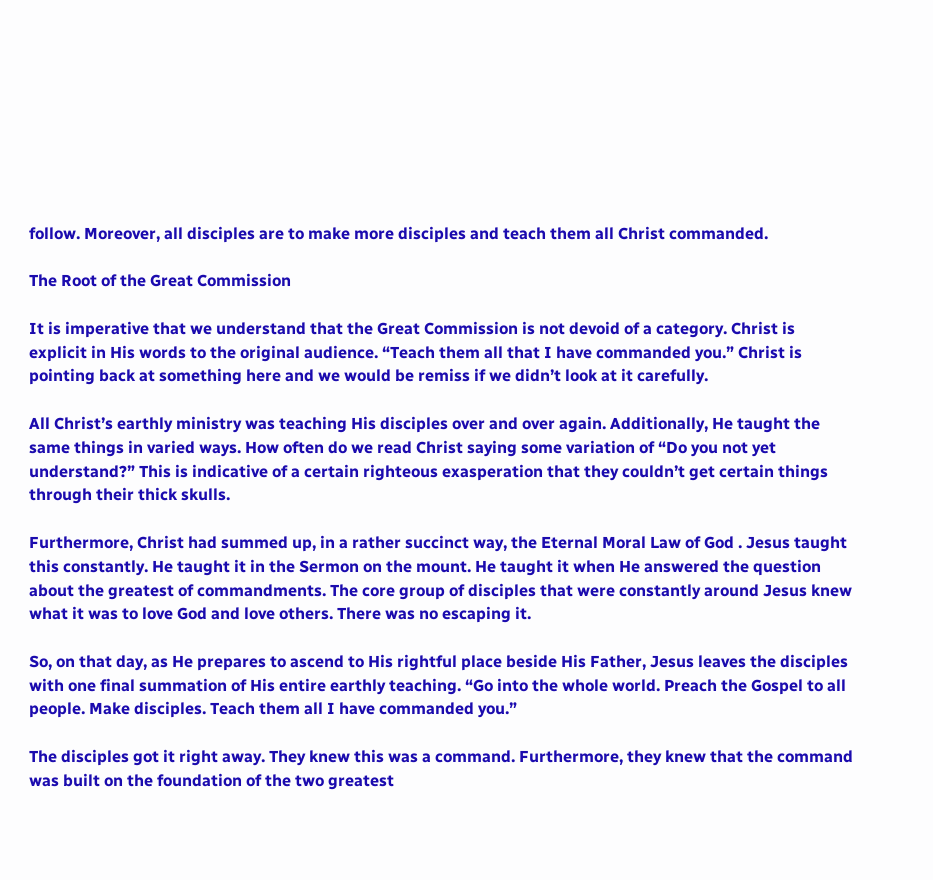follow. Moreover, all disciples are to make more disciples and teach them all Christ commanded.

The Root of the Great Commission

It is imperative that we understand that the Great Commission is not devoid of a category. Christ is explicit in His words to the original audience. “Teach them all that I have commanded you.” Christ is pointing back at something here and we would be remiss if we didn’t look at it carefully.

All Christ’s earthly ministry was teaching His disciples over and over again. Additionally, He taught the same things in varied ways. How often do we read Christ saying some variation of “Do you not yet understand?” This is indicative of a certain righteous exasperation that they couldn’t get certain things through their thick skulls.

Furthermore, Christ had summed up, in a rather succinct way, the Eternal Moral Law of God . Jesus taught this constantly. He taught it in the Sermon on the mount. He taught it when He answered the question about the greatest of commandments. The core group of disciples that were constantly around Jesus knew what it was to love God and love others. There was no escaping it.

So, on that day, as He prepares to ascend to His rightful place beside His Father, Jesus leaves the disciples with one final summation of His entire earthly teaching. “Go into the whole world. Preach the Gospel to all people. Make disciples. Teach them all I have commanded you.”

The disciples got it right away. They knew this was a command. Furthermore, they knew that the command was built on the foundation of the two greatest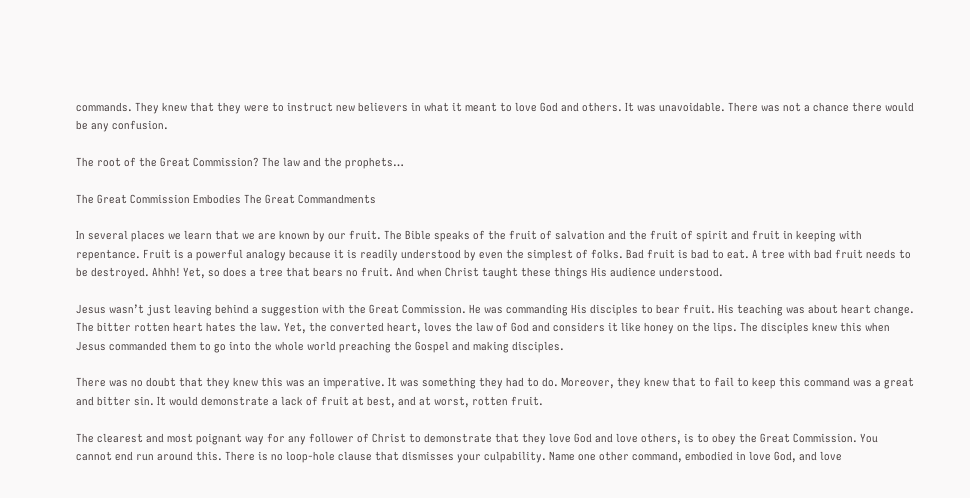commands. They knew that they were to instruct new believers in what it meant to love God and others. It was unavoidable. There was not a chance there would be any confusion.

The root of the Great Commission? The law and the prophets…

The Great Commission Embodies The Great Commandments

In several places we learn that we are known by our fruit. The Bible speaks of the fruit of salvation and the fruit of spirit and fruit in keeping with repentance. Fruit is a powerful analogy because it is readily understood by even the simplest of folks. Bad fruit is bad to eat. A tree with bad fruit needs to be destroyed. Ahhh! Yet, so does a tree that bears no fruit. And when Christ taught these things His audience understood.

Jesus wasn’t just leaving behind a suggestion with the Great Commission. He was commanding His disciples to bear fruit. His teaching was about heart change. The bitter rotten heart hates the law. Yet, the converted heart, loves the law of God and considers it like honey on the lips. The disciples knew this when Jesus commanded them to go into the whole world preaching the Gospel and making disciples.

There was no doubt that they knew this was an imperative. It was something they had to do. Moreover, they knew that to fail to keep this command was a great and bitter sin. It would demonstrate a lack of fruit at best, and at worst, rotten fruit.

The clearest and most poignant way for any follower of Christ to demonstrate that they love God and love others, is to obey the Great Commission. You cannot end run around this. There is no loop-hole clause that dismisses your culpability. Name one other command, embodied in love God, and love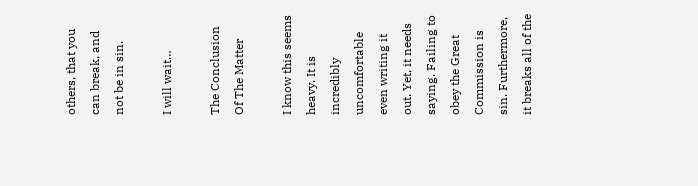others, that you can break, and not be in sin.

I will wait…

The Conclusion Of The Matter

I know this seems heavy. It is incredibly uncomfortable even writing it out. Yet, it needs saying. Failing to obey the Great Commission is sin. Furthermore, it breaks all of the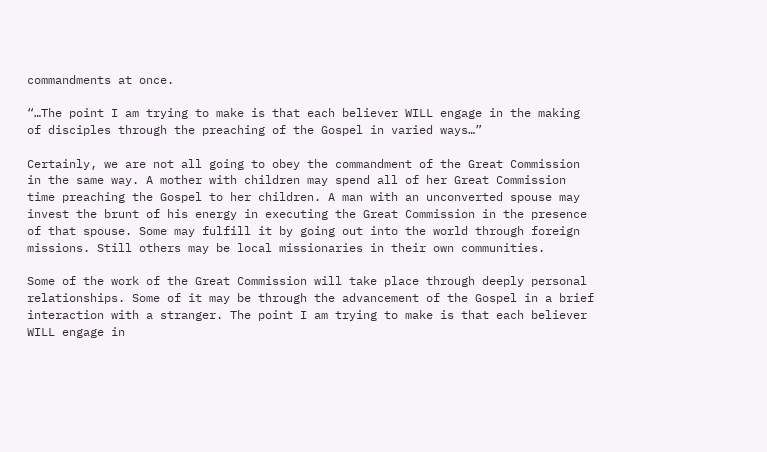commandments at once.

“…The point I am trying to make is that each believer WILL engage in the making of disciples through the preaching of the Gospel in varied ways…”

Certainly, we are not all going to obey the commandment of the Great Commission in the same way. A mother with children may spend all of her Great Commission time preaching the Gospel to her children. A man with an unconverted spouse may invest the brunt of his energy in executing the Great Commission in the presence of that spouse. Some may fulfill it by going out into the world through foreign missions. Still others may be local missionaries in their own communities.

Some of the work of the Great Commission will take place through deeply personal relationships. Some of it may be through the advancement of the Gospel in a brief interaction with a stranger. The point I am trying to make is that each believer WILL engage in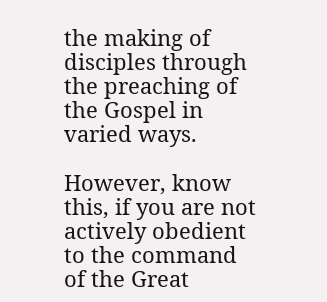the making of disciples through the preaching of the Gospel in varied ways.

However, know this, if you are not actively obedient to the command of the Great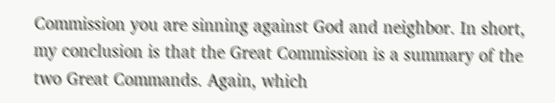Commission you are sinning against God and neighbor. In short, my conclusion is that the Great Commission is a summary of the two Great Commands. Again, which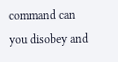command can you disobey and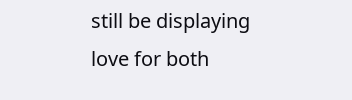still be displaying love for both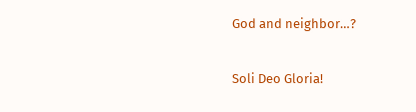God and neighbor…?

Soli Deo Gloria!